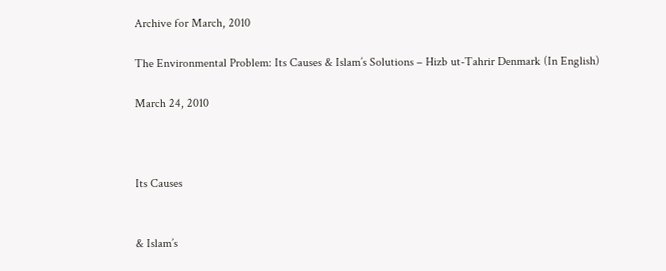Archive for March, 2010

The Environmental Problem: Its Causes & Islam’s Solutions – Hizb ut-Tahrir Denmark (In English)

March 24, 2010



Its Causes


& Islam’s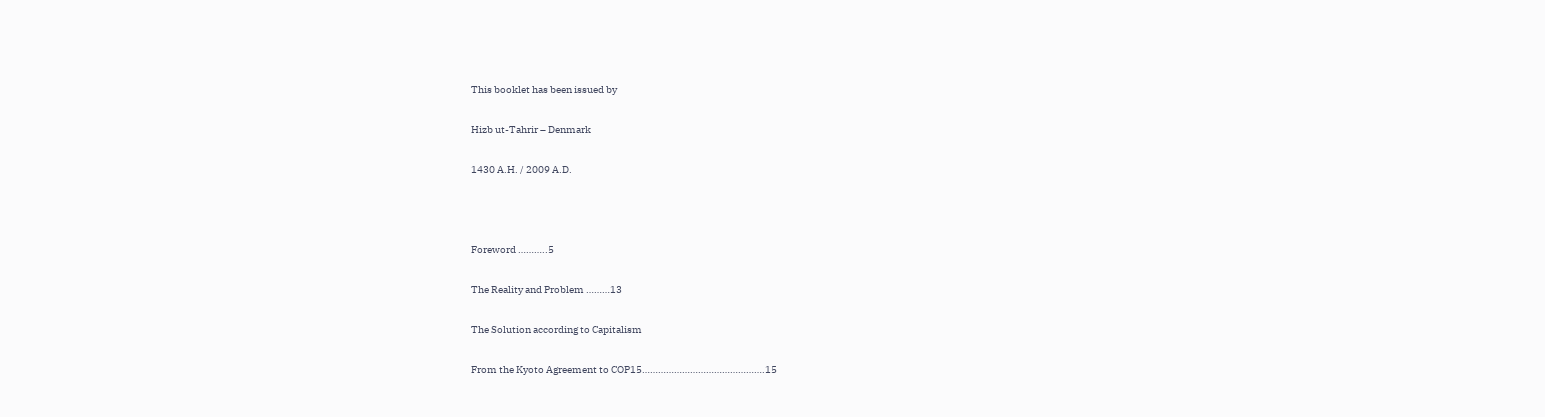This booklet has been issued by

Hizb ut-Tahrir – Denmark

1430 A.H. / 2009 A.D.



Foreword ………..5

The Reality and Problem ………13

The Solution according to Capitalism

From the Kyoto Agreement to COP15……………………………………….15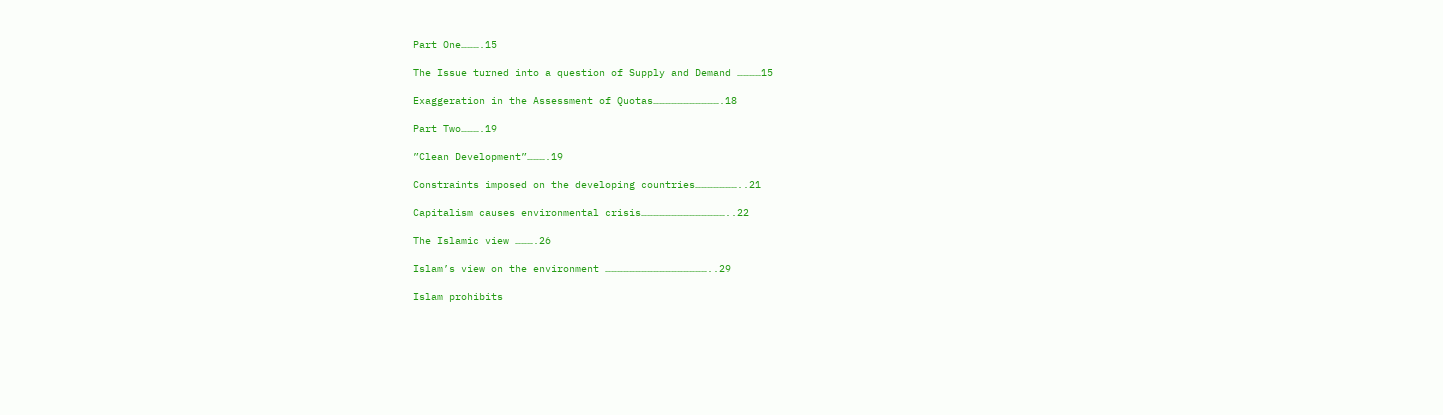Part One……….15

The Issue turned into a question of Supply and Demand …………15

Exaggeration in the Assessment of Quotas…………………………….18

Part Two……….19

”Clean Development”……….19

Constraints imposed on the developing countries…………………..21

Capitalism causes environmental crisis……………………………………..22

The Islamic view ……….26

Islam’s view on the environment ……………………………………………..29

Islam prohibits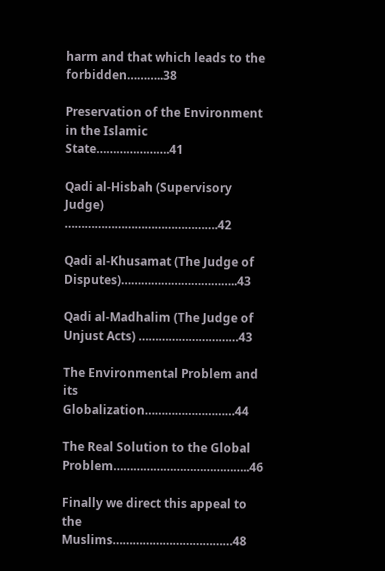harm and that which leads to the forbidden………..38

Preservation of the Environment in the Islamic State………………….41

Qadi al-Hisbah (Supervisory Judge) ……………………………………….42

Qadi al-Khusamat (The Judge of Disputes)……………………………..43

Qadi al-Madhalim (The Judge of Unjust Acts) …………………………43

The Environmental Problem and its Globalization………………………44

The Real Solution to the Global Problem…………………………………..46

Finally we direct this appeal to the Muslims………………………………48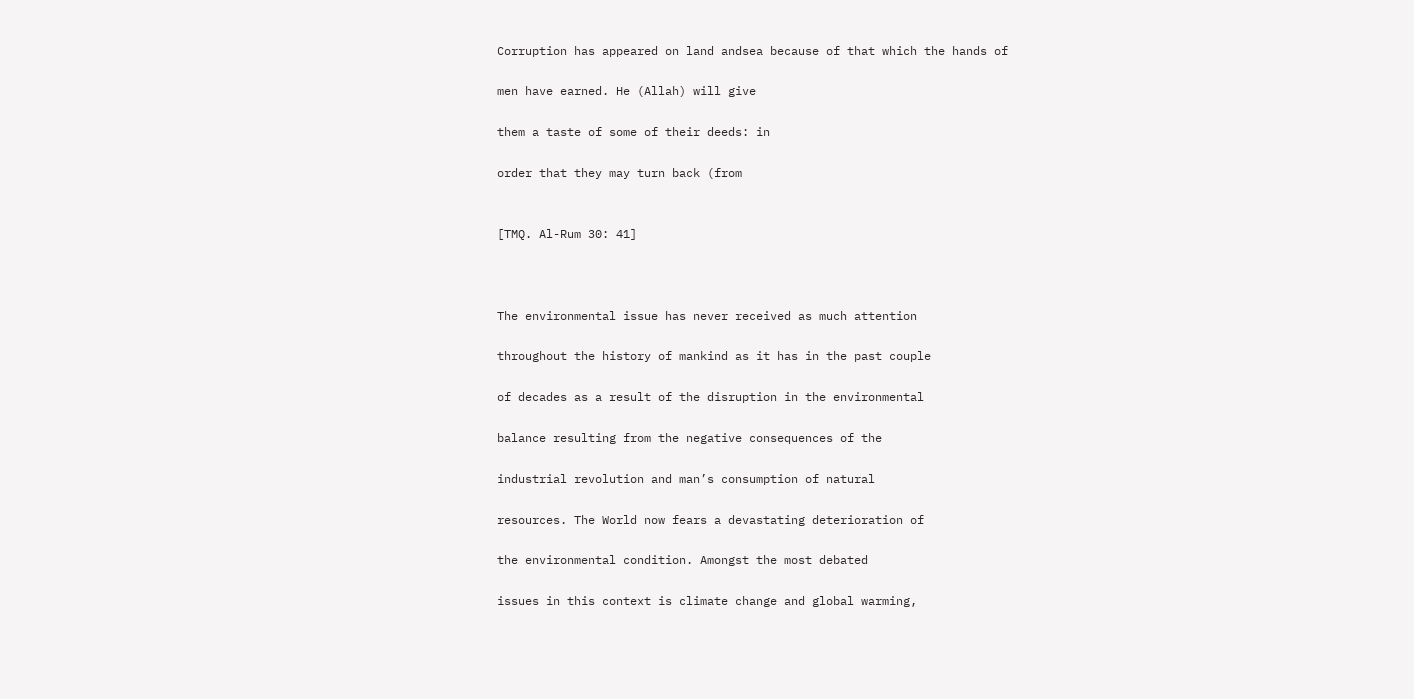Corruption has appeared on land andsea because of that which the hands of

men have earned. He (Allah) will give

them a taste of some of their deeds: in

order that they may turn back (from


[TMQ. Al-Rum 30: 41]



The environmental issue has never received as much attention

throughout the history of mankind as it has in the past couple

of decades as a result of the disruption in the environmental

balance resulting from the negative consequences of the

industrial revolution and man’s consumption of natural

resources. The World now fears a devastating deterioration of

the environmental condition. Amongst the most debated

issues in this context is climate change and global warming,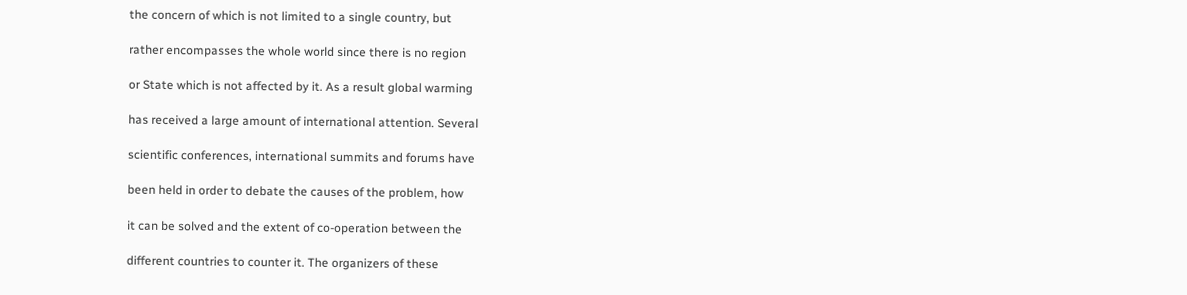the concern of which is not limited to a single country, but

rather encompasses the whole world since there is no region

or State which is not affected by it. As a result global warming

has received a large amount of international attention. Several

scientific conferences, international summits and forums have

been held in order to debate the causes of the problem, how

it can be solved and the extent of co-operation between the

different countries to counter it. The organizers of these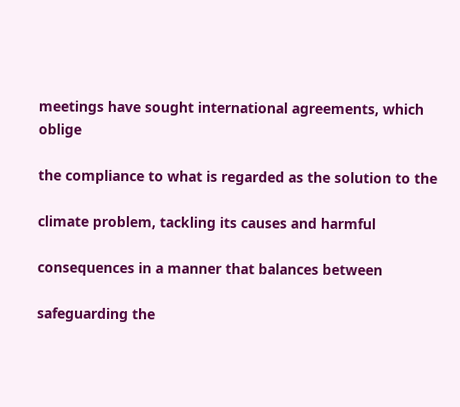meetings have sought international agreements, which oblige

the compliance to what is regarded as the solution to the

climate problem, tackling its causes and harmful

consequences in a manner that balances between

safeguarding the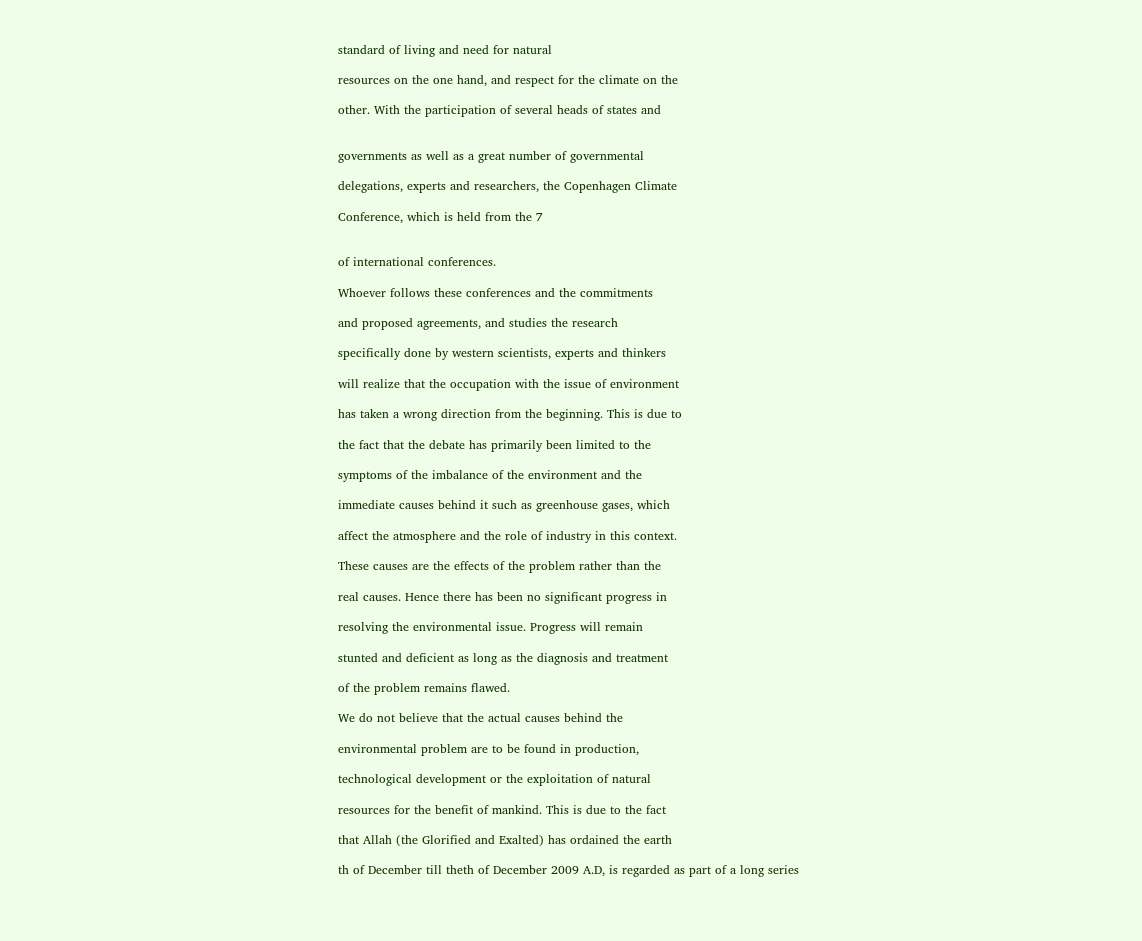standard of living and need for natural

resources on the one hand, and respect for the climate on the

other. With the participation of several heads of states and


governments as well as a great number of governmental

delegations, experts and researchers, the Copenhagen Climate

Conference, which is held from the 7


of international conferences.

Whoever follows these conferences and the commitments

and proposed agreements, and studies the research

specifically done by western scientists, experts and thinkers

will realize that the occupation with the issue of environment

has taken a wrong direction from the beginning. This is due to

the fact that the debate has primarily been limited to the

symptoms of the imbalance of the environment and the

immediate causes behind it such as greenhouse gases, which

affect the atmosphere and the role of industry in this context.

These causes are the effects of the problem rather than the

real causes. Hence there has been no significant progress in

resolving the environmental issue. Progress will remain

stunted and deficient as long as the diagnosis and treatment

of the problem remains flawed.

We do not believe that the actual causes behind the

environmental problem are to be found in production,

technological development or the exploitation of natural

resources for the benefit of mankind. This is due to the fact

that Allah (the Glorified and Exalted) has ordained the earth

th of December till theth of December 2009 A.D, is regarded as part of a long series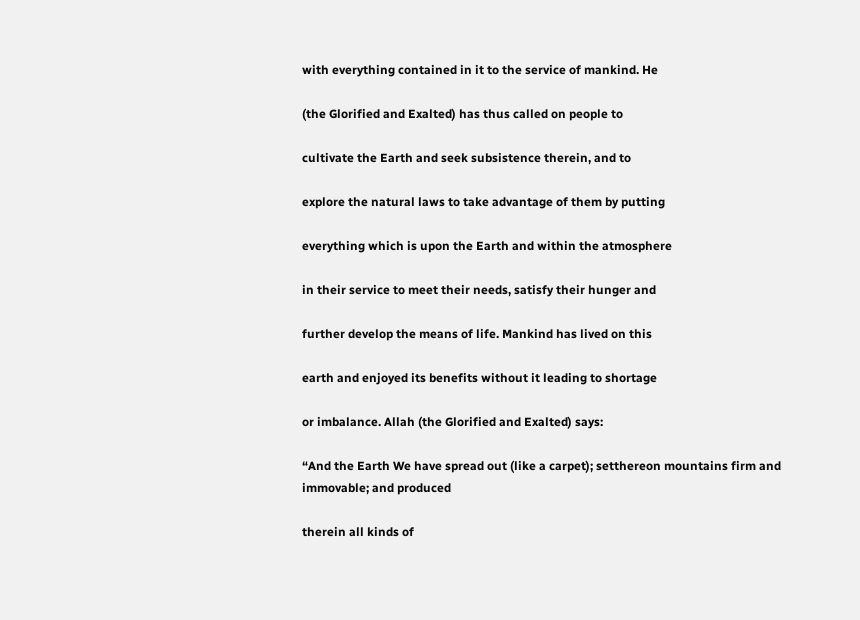with everything contained in it to the service of mankind. He

(the Glorified and Exalted) has thus called on people to

cultivate the Earth and seek subsistence therein, and to

explore the natural laws to take advantage of them by putting

everything which is upon the Earth and within the atmosphere

in their service to meet their needs, satisfy their hunger and

further develop the means of life. Mankind has lived on this

earth and enjoyed its benefits without it leading to shortage

or imbalance. Allah (the Glorified and Exalted) says:

“And the Earth We have spread out (like a carpet); setthereon mountains firm and immovable; and produced

therein all kinds of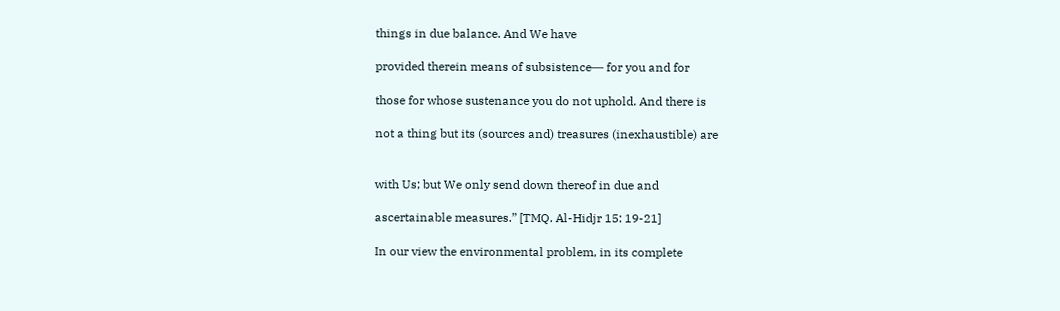things in due balance. And We have

provided therein means of subsistence― for you and for

those for whose sustenance you do not uphold. And there is

not a thing but its (sources and) treasures (inexhaustible) are


with Us; but We only send down thereof in due and

ascertainable measures.” [TMQ. Al-Hidjr 15: 19-21]

In our view the environmental problem, in its complete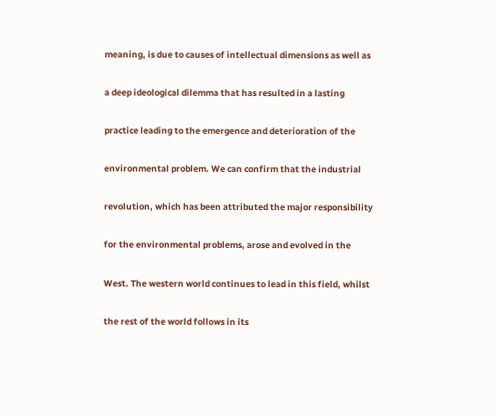meaning, is due to causes of intellectual dimensions as well as

a deep ideological dilemma that has resulted in a lasting

practice leading to the emergence and deterioration of the

environmental problem. We can confirm that the industrial

revolution, which has been attributed the major responsibility

for the environmental problems, arose and evolved in the

West. The western world continues to lead in this field, whilst

the rest of the world follows in its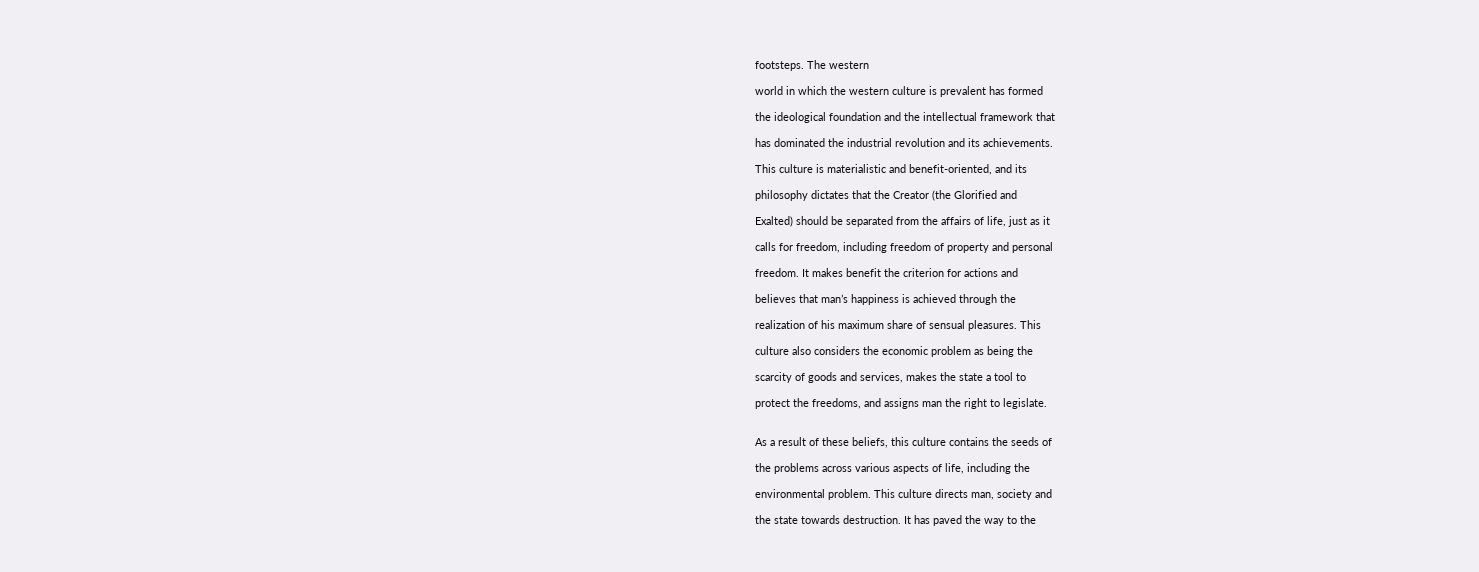footsteps. The western

world in which the western culture is prevalent has formed

the ideological foundation and the intellectual framework that

has dominated the industrial revolution and its achievements.

This culture is materialistic and benefit-oriented, and its

philosophy dictates that the Creator (the Glorified and

Exalted) should be separated from the affairs of life, just as it

calls for freedom, including freedom of property and personal

freedom. It makes benefit the criterion for actions and

believes that man’s happiness is achieved through the

realization of his maximum share of sensual pleasures. This

culture also considers the economic problem as being the

scarcity of goods and services, makes the state a tool to

protect the freedoms, and assigns man the right to legislate.


As a result of these beliefs, this culture contains the seeds of

the problems across various aspects of life, including the

environmental problem. This culture directs man, society and

the state towards destruction. It has paved the way to the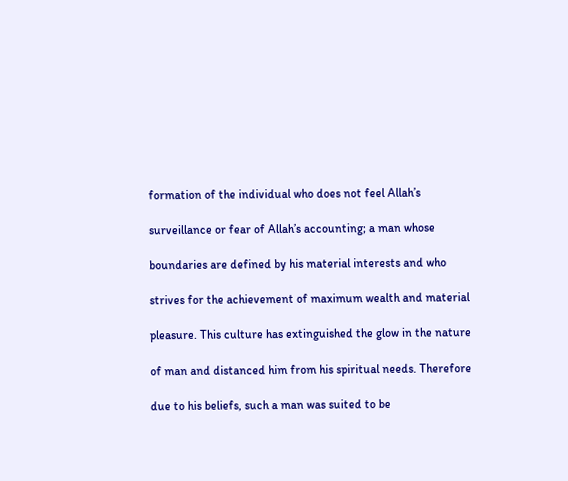formation of the individual who does not feel Allah’s

surveillance or fear of Allah’s accounting; a man whose

boundaries are defined by his material interests and who

strives for the achievement of maximum wealth and material

pleasure. This culture has extinguished the glow in the nature

of man and distanced him from his spiritual needs. Therefore

due to his beliefs, such a man was suited to be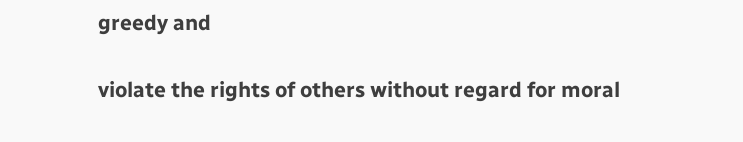greedy and

violate the rights of others without regard for moral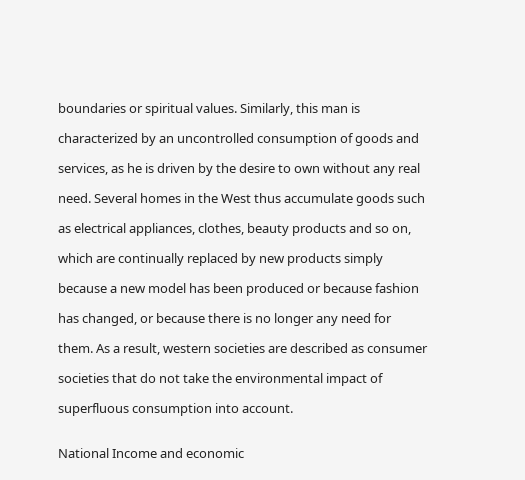boundaries or spiritual values. Similarly, this man is

characterized by an uncontrolled consumption of goods and

services, as he is driven by the desire to own without any real

need. Several homes in the West thus accumulate goods such

as electrical appliances, clothes, beauty products and so on,

which are continually replaced by new products simply

because a new model has been produced or because fashion

has changed, or because there is no longer any need for

them. As a result, western societies are described as consumer

societies that do not take the environmental impact of

superfluous consumption into account.


National Income and economic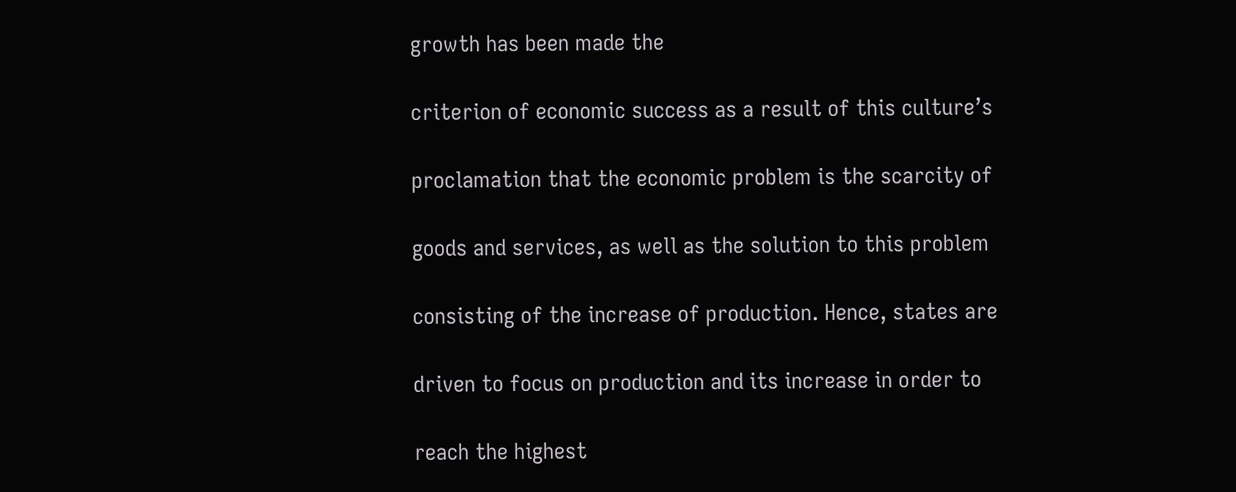growth has been made the

criterion of economic success as a result of this culture’s

proclamation that the economic problem is the scarcity of

goods and services, as well as the solution to this problem

consisting of the increase of production. Hence, states are

driven to focus on production and its increase in order to

reach the highest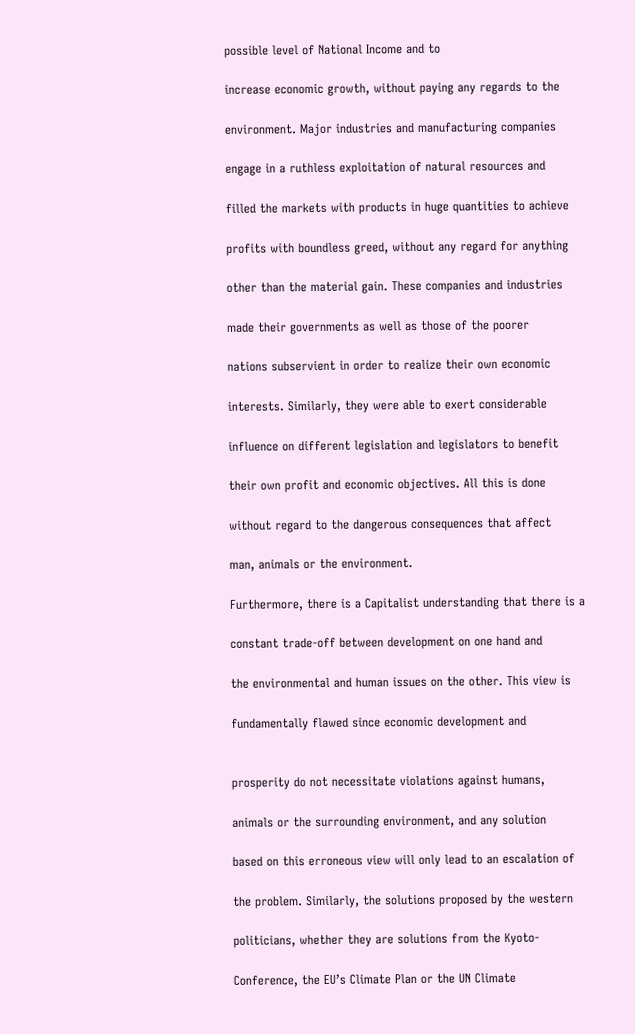possible level of National Income and to

increase economic growth, without paying any regards to the

environment. Major industries and manufacturing companies

engage in a ruthless exploitation of natural resources and

filled the markets with products in huge quantities to achieve

profits with boundless greed, without any regard for anything

other than the material gain. These companies and industries

made their governments as well as those of the poorer

nations subservient in order to realize their own economic

interests. Similarly, they were able to exert considerable

influence on different legislation and legislators to benefit

their own profit and economic objectives. All this is done

without regard to the dangerous consequences that affect

man, animals or the environment.

Furthermore, there is a Capitalist understanding that there is a

constant trade-off between development on one hand and

the environmental and human issues on the other. This view is

fundamentally flawed since economic development and


prosperity do not necessitate violations against humans,

animals or the surrounding environment, and any solution

based on this erroneous view will only lead to an escalation of

the problem. Similarly, the solutions proposed by the western

politicians, whether they are solutions from the Kyoto-

Conference, the EU’s Climate Plan or the UN Climate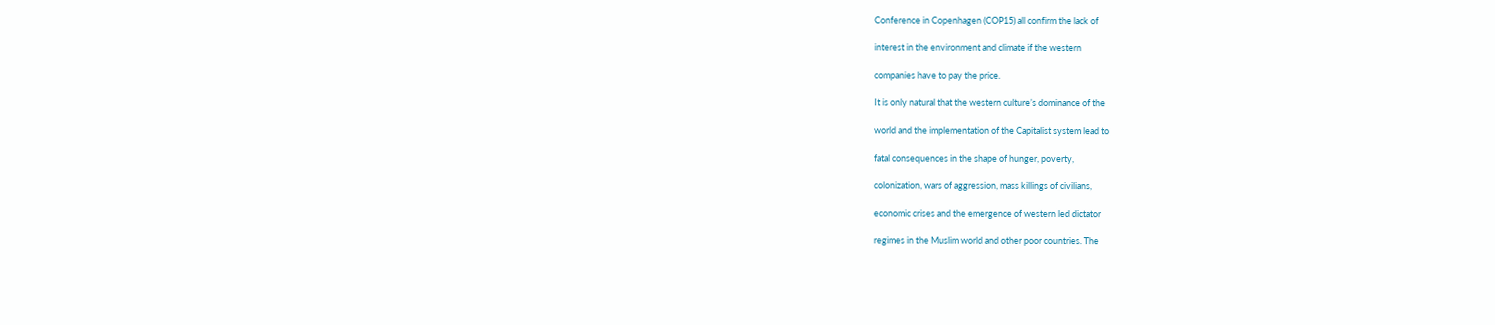Conference in Copenhagen (COP15) all confirm the lack of

interest in the environment and climate if the western

companies have to pay the price.

It is only natural that the western culture’s dominance of the

world and the implementation of the Capitalist system lead to

fatal consequences in the shape of hunger, poverty,

colonization, wars of aggression, mass killings of civilians,

economic crises and the emergence of western led dictator

regimes in the Muslim world and other poor countries. The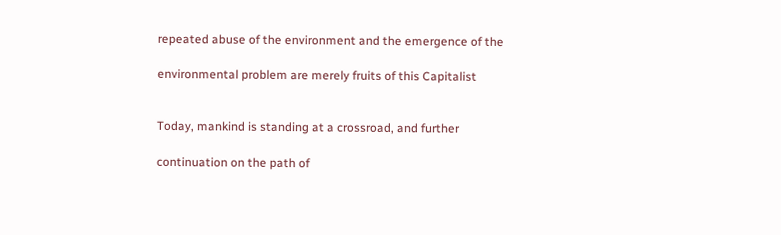repeated abuse of the environment and the emergence of the

environmental problem are merely fruits of this Capitalist


Today, mankind is standing at a crossroad, and further

continuation on the path of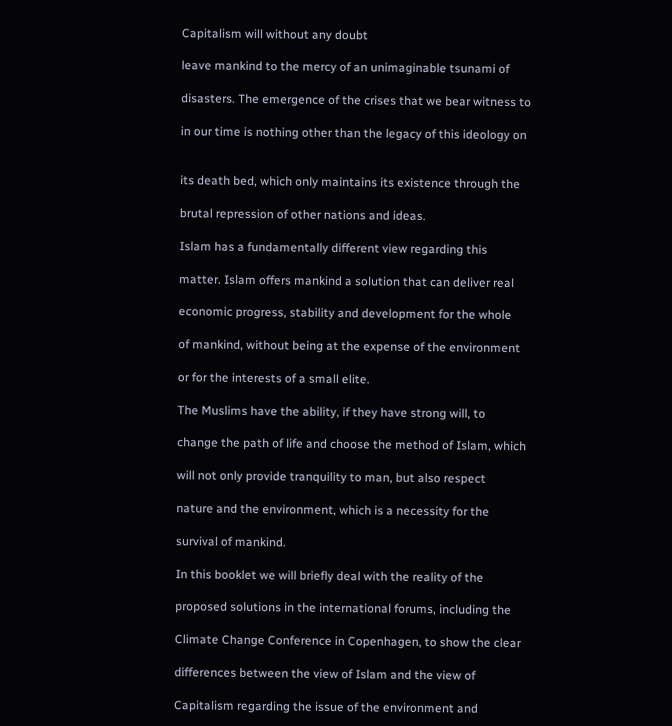Capitalism will without any doubt

leave mankind to the mercy of an unimaginable tsunami of

disasters. The emergence of the crises that we bear witness to

in our time is nothing other than the legacy of this ideology on


its death bed, which only maintains its existence through the

brutal repression of other nations and ideas.

Islam has a fundamentally different view regarding this

matter. Islam offers mankind a solution that can deliver real

economic progress, stability and development for the whole

of mankind, without being at the expense of the environment

or for the interests of a small elite.

The Muslims have the ability, if they have strong will, to

change the path of life and choose the method of Islam, which

will not only provide tranquility to man, but also respect

nature and the environment, which is a necessity for the

survival of mankind.

In this booklet we will briefly deal with the reality of the

proposed solutions in the international forums, including the

Climate Change Conference in Copenhagen, to show the clear

differences between the view of Islam and the view of

Capitalism regarding the issue of the environment and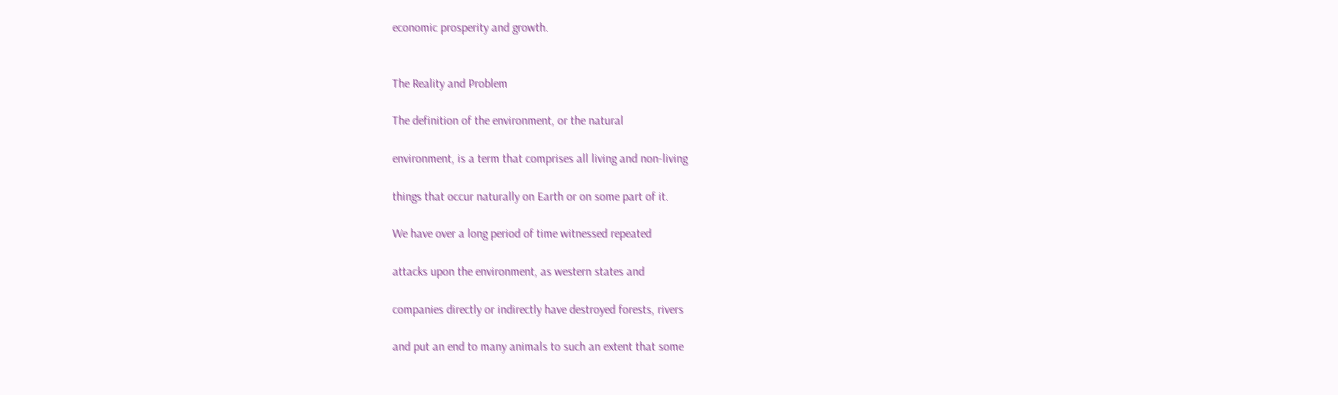economic prosperity and growth.


The Reality and Problem

The definition of the environment, or the natural

environment, is a term that comprises all living and non-living

things that occur naturally on Earth or on some part of it.

We have over a long period of time witnessed repeated

attacks upon the environment, as western states and

companies directly or indirectly have destroyed forests, rivers

and put an end to many animals to such an extent that some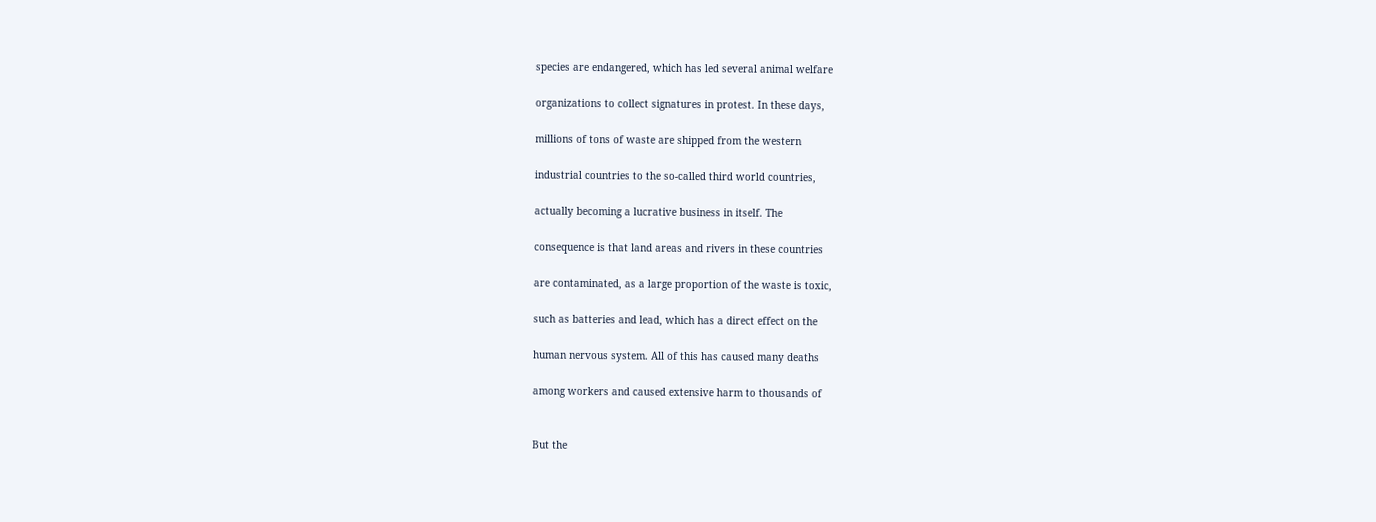species are endangered, which has led several animal welfare

organizations to collect signatures in protest. In these days,

millions of tons of waste are shipped from the western

industrial countries to the so-called third world countries,

actually becoming a lucrative business in itself. The

consequence is that land areas and rivers in these countries

are contaminated, as a large proportion of the waste is toxic,

such as batteries and lead, which has a direct effect on the

human nervous system. All of this has caused many deaths

among workers and caused extensive harm to thousands of


But the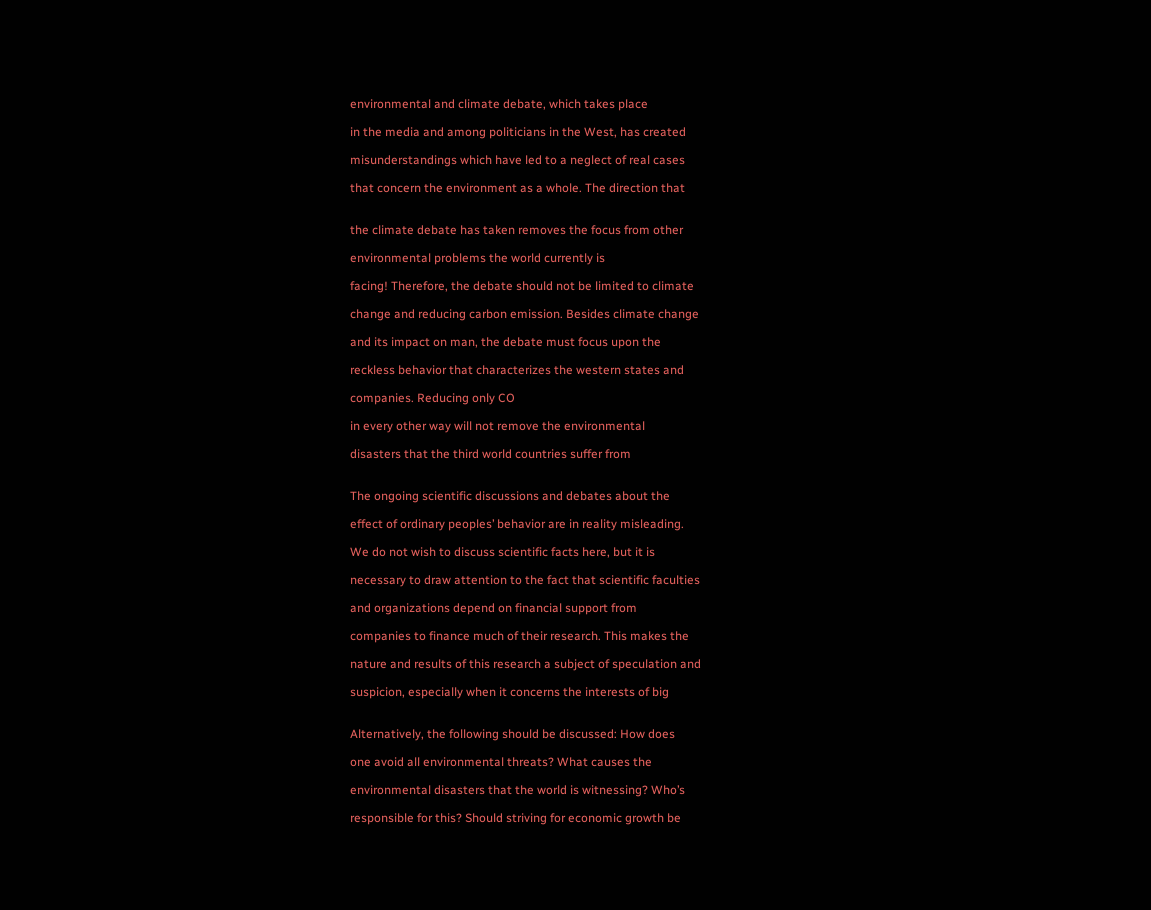environmental and climate debate, which takes place

in the media and among politicians in the West, has created

misunderstandings which have led to a neglect of real cases

that concern the environment as a whole. The direction that


the climate debate has taken removes the focus from other

environmental problems the world currently is

facing! Therefore, the debate should not be limited to climate

change and reducing carbon emission. Besides climate change

and its impact on man, the debate must focus upon the

reckless behavior that characterizes the western states and

companies. Reducing only CO

in every other way will not remove the environmental

disasters that the third world countries suffer from


The ongoing scientific discussions and debates about the

effect of ordinary peoples’ behavior are in reality misleading.

We do not wish to discuss scientific facts here, but it is

necessary to draw attention to the fact that scientific faculties

and organizations depend on financial support from

companies to finance much of their research. This makes the

nature and results of this research a subject of speculation and

suspicion, especially when it concerns the interests of big


Alternatively, the following should be discussed: How does

one avoid all environmental threats? What causes the

environmental disasters that the world is witnessing? Who’s

responsible for this? Should striving for economic growth be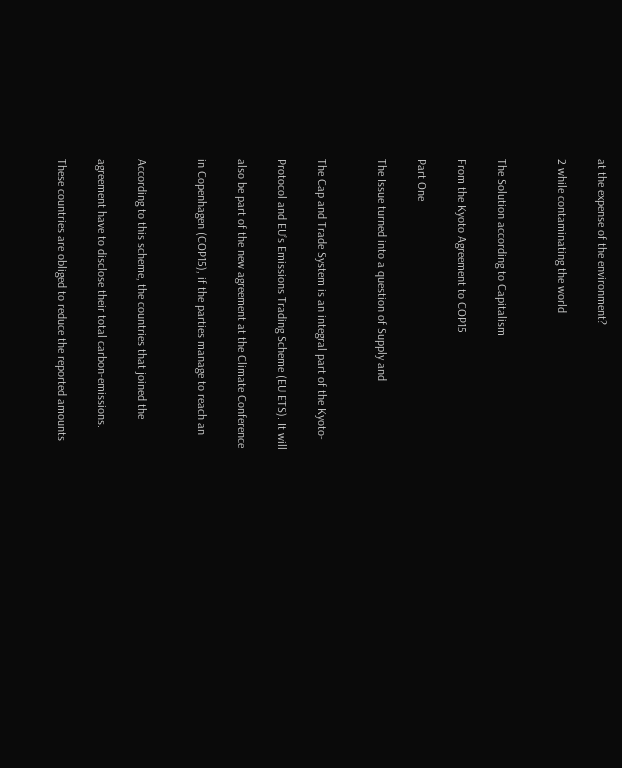at the expense of the environment?

2 while contaminating the world


The Solution according to Capitalism

From the Kyoto Agreement to COP15

Part One

The Issue turned into a question of Supply and


The Cap and Trade System is an integral part of the Kyoto-

Protocol and EU’s Emissions Trading Scheme (EU ETS). It will

also be part of the new agreement at the Climate Conference

in Copenhagen (COP15), if the parties manage to reach an


According to this scheme, the countries that joined the

agreement have to disclose their total carbon-emissions.

These countries are obliged to reduce the reported amounts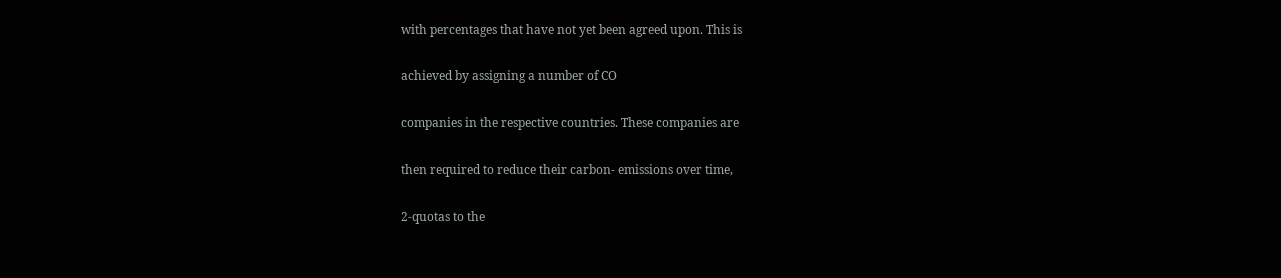with percentages that have not yet been agreed upon. This is

achieved by assigning a number of CO

companies in the respective countries. These companies are

then required to reduce their carbon- emissions over time,

2-quotas to the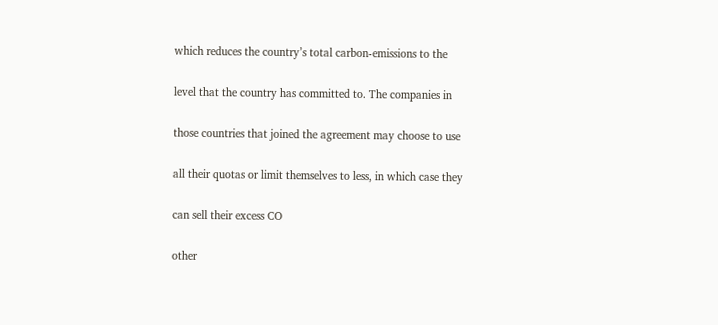which reduces the country’s total carbon-emissions to the

level that the country has committed to. The companies in

those countries that joined the agreement may choose to use

all their quotas or limit themselves to less, in which case they

can sell their excess CO

other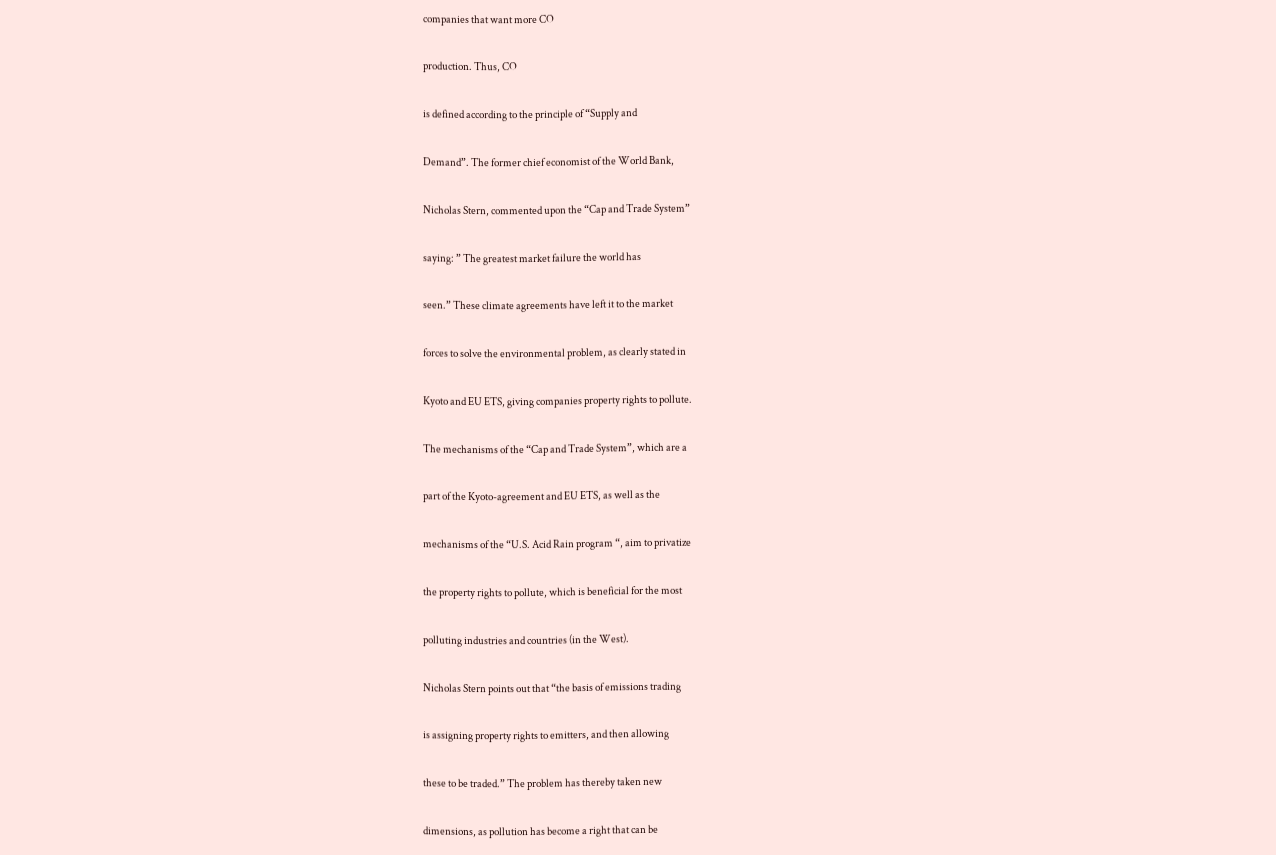companies that want more CO

production. Thus, CO

is defined according to the principle of “Supply and

Demand”. The former chief economist of the World Bank,

Nicholas Stern, commented upon the “Cap and Trade System”

saying: ” The greatest market failure the world has

seen.” These climate agreements have left it to the market

forces to solve the environmental problem, as clearly stated in

Kyoto and EU ETS, giving companies property rights to pollute.

The mechanisms of the “Cap and Trade System”, which are a

part of the Kyoto-agreement and EU ETS, as well as the

mechanisms of the “U.S. Acid Rain program “, aim to privatize

the property rights to pollute, which is beneficial for the most

polluting industries and countries (in the West).

Nicholas Stern points out that “the basis of emissions trading

is assigning property rights to emitters, and then allowing

these to be traded.” The problem has thereby taken new

dimensions, as pollution has become a right that can be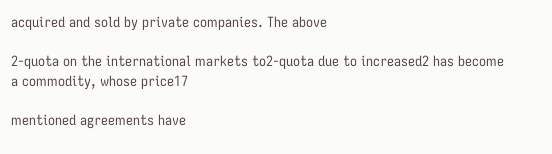acquired and sold by private companies. The above

2-quota on the international markets to2-quota due to increased2 has become a commodity, whose price17

mentioned agreements have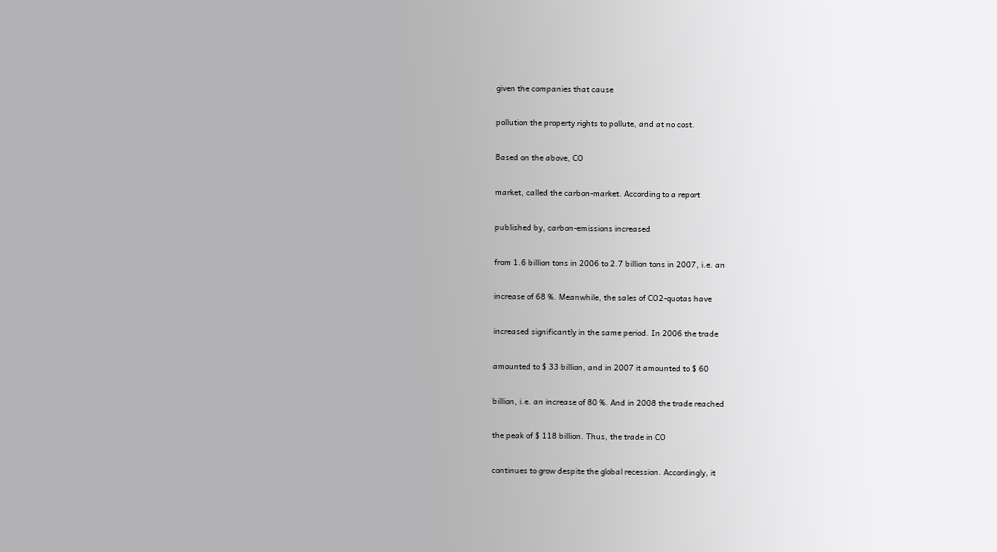given the companies that cause

pollution the property rights to pollute, and at no cost.

Based on the above, CO

market, called the carbon-market. According to a report

published by, carbon-emissions increased

from 1.6 billion tons in 2006 to 2.7 billion tons in 2007, i.e. an

increase of 68 %. Meanwhile, the sales of CO2-quotas have

increased significantly in the same period. In 2006 the trade

amounted to $ 33 billion, and in 2007 it amounted to $ 60

billion, i.e. an increase of 80 %. And in 2008 the trade reached

the peak of $ 118 billion. Thus, the trade in CO

continues to grow despite the global recession. Accordingly, it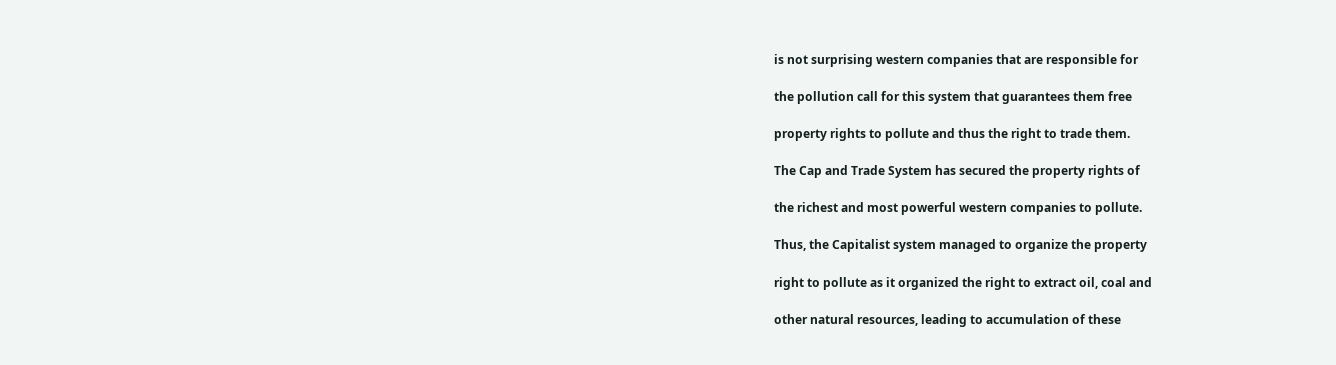is not surprising western companies that are responsible for

the pollution call for this system that guarantees them free

property rights to pollute and thus the right to trade them.

The Cap and Trade System has secured the property rights of

the richest and most powerful western companies to pollute.

Thus, the Capitalist system managed to organize the property

right to pollute as it organized the right to extract oil, coal and

other natural resources, leading to accumulation of these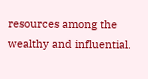resources among the wealthy and influential.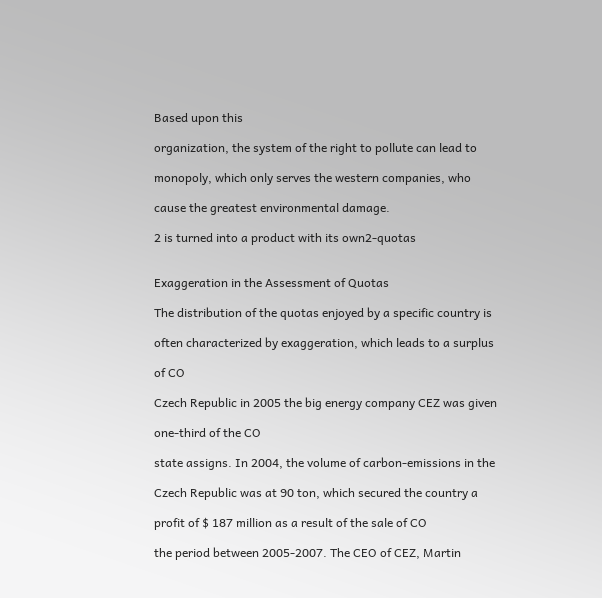Based upon this

organization, the system of the right to pollute can lead to

monopoly, which only serves the western companies, who

cause the greatest environmental damage.

2 is turned into a product with its own2-quotas


Exaggeration in the Assessment of Quotas

The distribution of the quotas enjoyed by a specific country is

often characterized by exaggeration, which leads to a surplus

of CO

Czech Republic in 2005 the big energy company CEZ was given

one-third of the CO

state assigns. In 2004, the volume of carbon-emissions in the

Czech Republic was at 90 ton, which secured the country a

profit of $ 187 million as a result of the sale of CO

the period between 2005-2007. The CEO of CEZ, Martin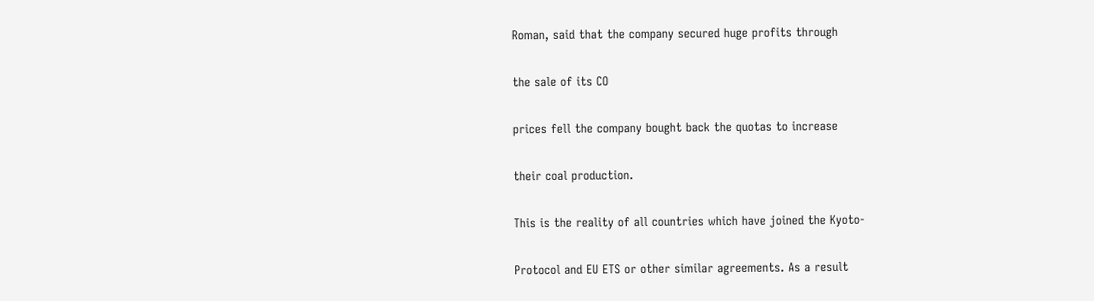Roman, said that the company secured huge profits through

the sale of its CO

prices fell the company bought back the quotas to increase

their coal production.

This is the reality of all countries which have joined the Kyoto-

Protocol and EU ETS or other similar agreements. As a result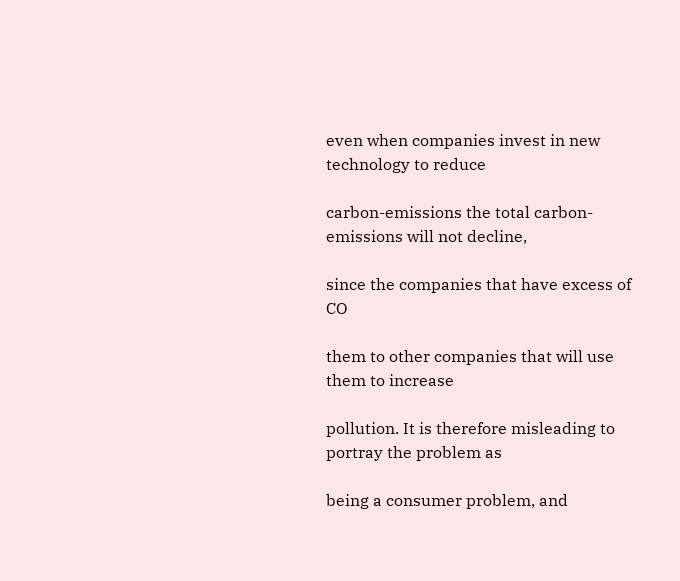even when companies invest in new technology to reduce

carbon-emissions the total carbon-emissions will not decline,

since the companies that have excess of CO

them to other companies that will use them to increase

pollution. It is therefore misleading to portray the problem as

being a consumer problem, and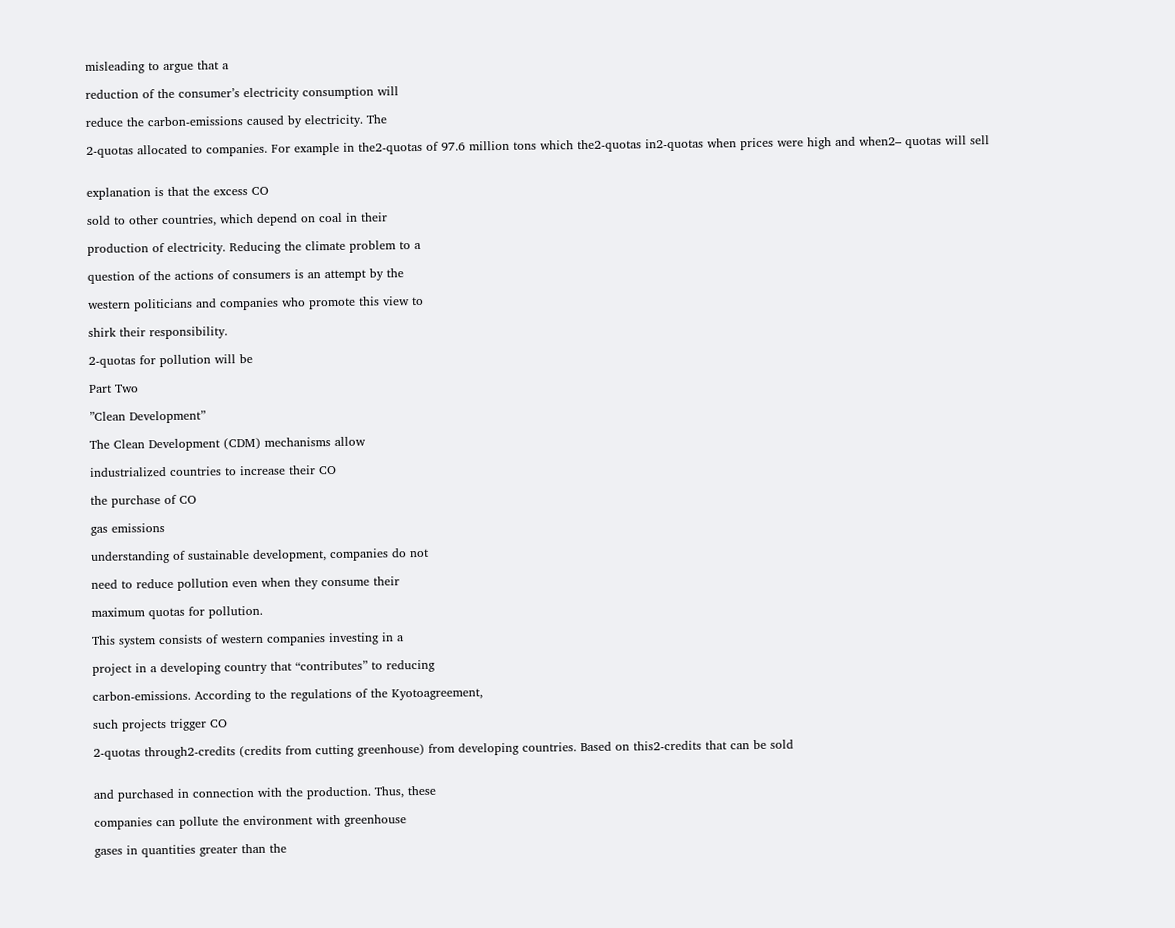misleading to argue that a

reduction of the consumer’s electricity consumption will

reduce the carbon-emissions caused by electricity. The

2-quotas allocated to companies. For example in the2-quotas of 97.6 million tons which the2-quotas in2-quotas when prices were high and when2– quotas will sell


explanation is that the excess CO

sold to other countries, which depend on coal in their

production of electricity. Reducing the climate problem to a

question of the actions of consumers is an attempt by the

western politicians and companies who promote this view to

shirk their responsibility.

2-quotas for pollution will be

Part Two

”Clean Development”

The Clean Development (CDM) mechanisms allow

industrialized countries to increase their CO

the purchase of CO

gas emissions

understanding of sustainable development, companies do not

need to reduce pollution even when they consume their

maximum quotas for pollution.

This system consists of western companies investing in a

project in a developing country that “contributes” to reducing

carbon-emissions. According to the regulations of the Kyotoagreement,

such projects trigger CO

2-quotas through2-credits (credits from cutting greenhouse) from developing countries. Based on this2-credits that can be sold


and purchased in connection with the production. Thus, these

companies can pollute the environment with greenhouse

gases in quantities greater than the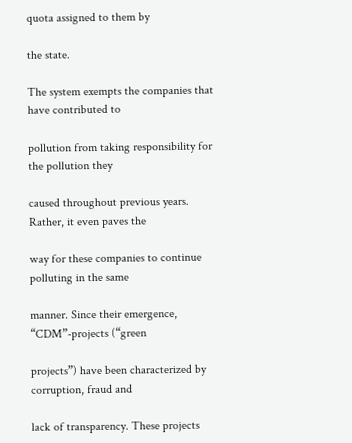quota assigned to them by

the state.

The system exempts the companies that have contributed to

pollution from taking responsibility for the pollution they

caused throughout previous years. Rather, it even paves the

way for these companies to continue polluting in the same

manner. Since their emergence, “CDM”-projects (“green

projects”) have been characterized by corruption, fraud and

lack of transparency. These projects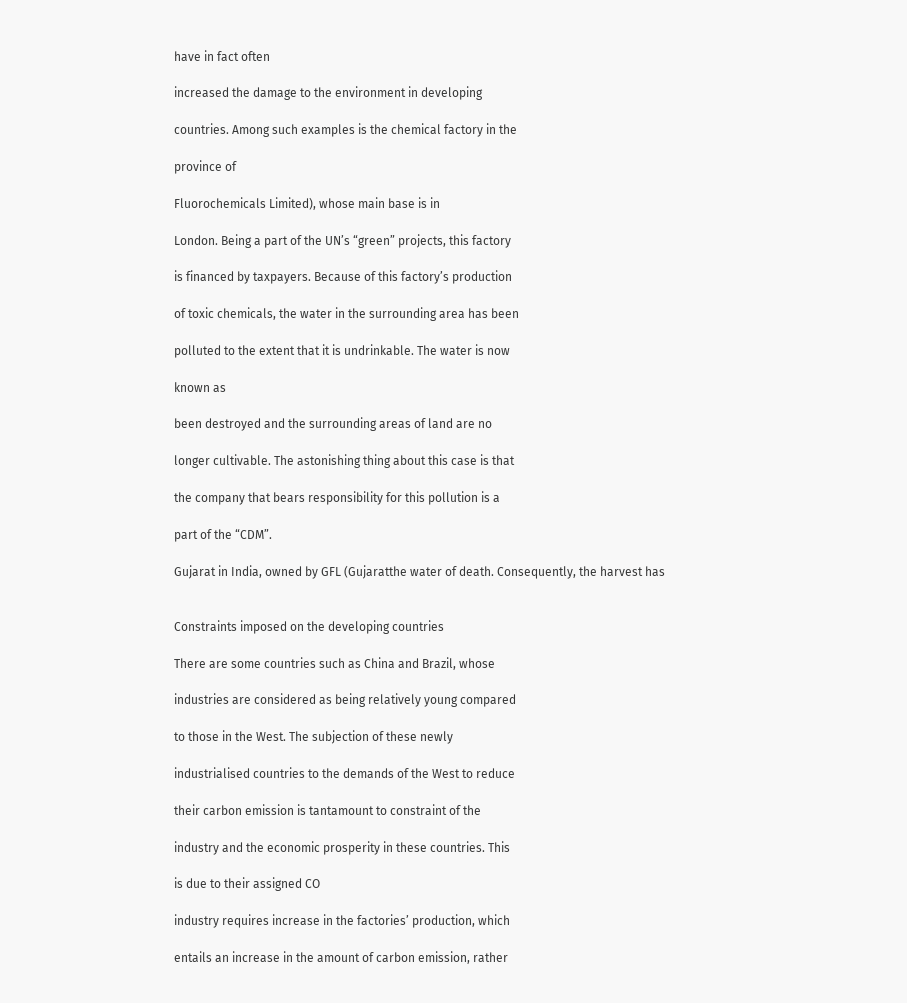have in fact often

increased the damage to the environment in developing

countries. Among such examples is the chemical factory in the

province of

Fluorochemicals Limited), whose main base is in

London. Being a part of the UN’s “green” projects, this factory

is financed by taxpayers. Because of this factory’s production

of toxic chemicals, the water in the surrounding area has been

polluted to the extent that it is undrinkable. The water is now

known as

been destroyed and the surrounding areas of land are no

longer cultivable. The astonishing thing about this case is that

the company that bears responsibility for this pollution is a

part of the “CDM”.

Gujarat in India, owned by GFL (Gujaratthe water of death. Consequently, the harvest has


Constraints imposed on the developing countries

There are some countries such as China and Brazil, whose

industries are considered as being relatively young compared

to those in the West. The subjection of these newly

industrialised countries to the demands of the West to reduce

their carbon emission is tantamount to constraint of the

industry and the economic prosperity in these countries. This

is due to their assigned CO

industry requires increase in the factories’ production, which

entails an increase in the amount of carbon emission, rather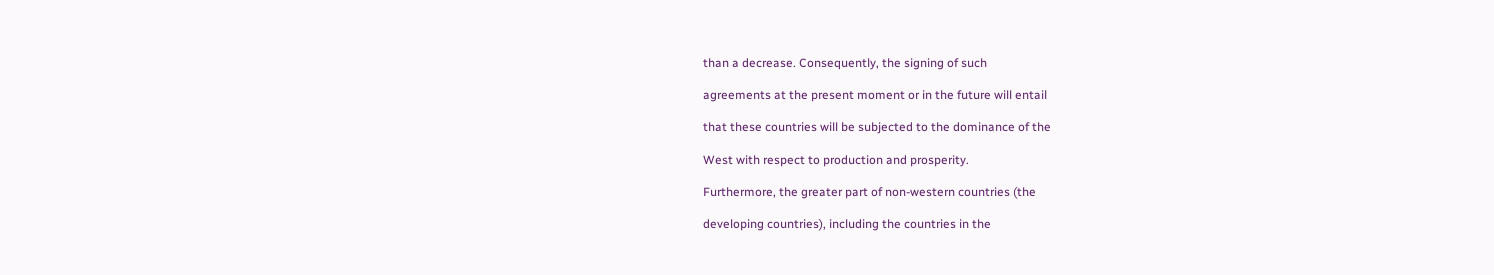than a decrease. Consequently, the signing of such

agreements at the present moment or in the future will entail

that these countries will be subjected to the dominance of the

West with respect to production and prosperity.

Furthermore, the greater part of non-western countries (the

developing countries), including the countries in the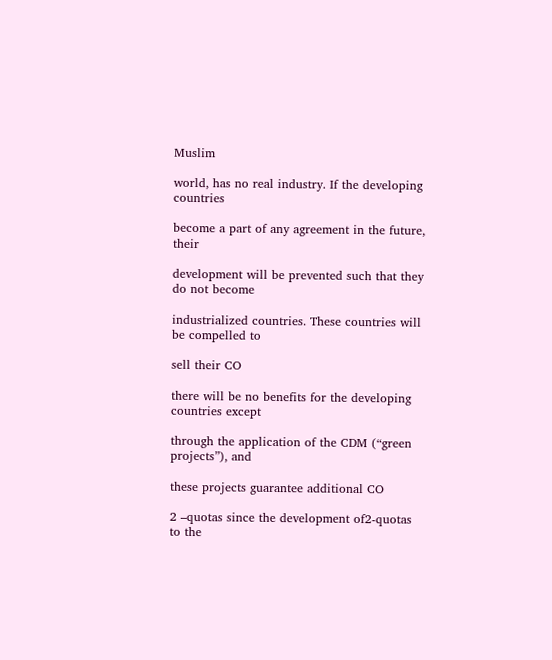Muslim

world, has no real industry. If the developing countries

become a part of any agreement in the future, their

development will be prevented such that they do not become

industrialized countries. These countries will be compelled to

sell their CO

there will be no benefits for the developing countries except

through the application of the CDM (“green projects”), and

these projects guarantee additional CO

2 –quotas since the development of2-quotas to the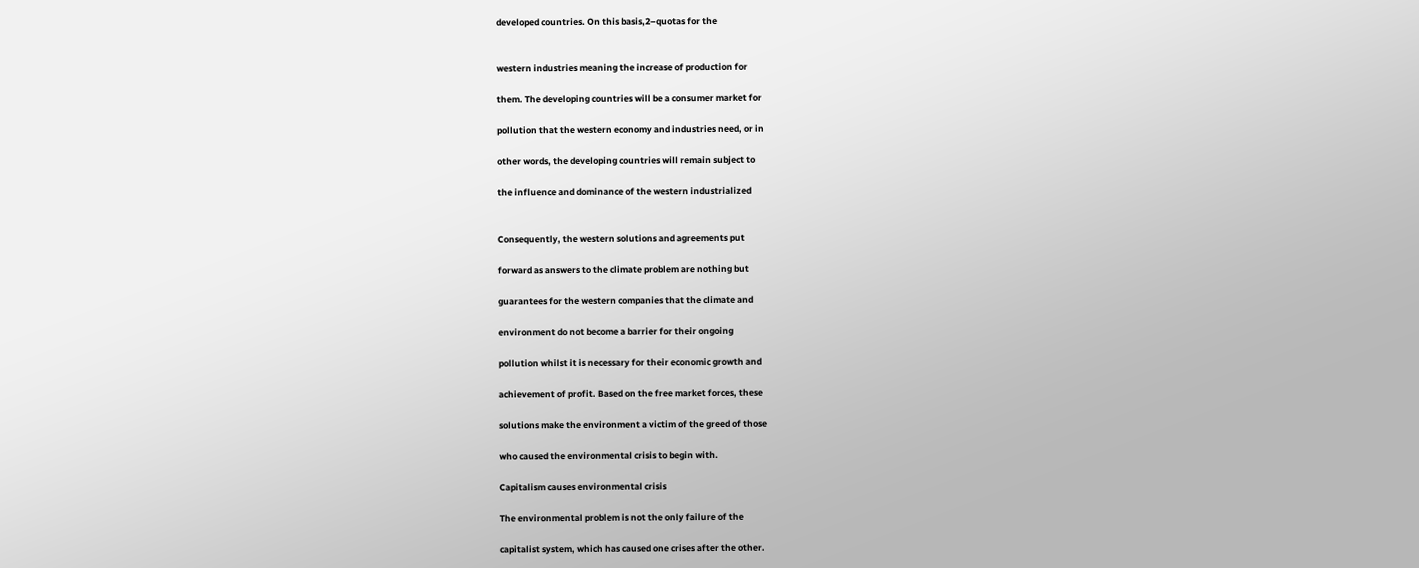developed countries. On this basis,2–quotas for the


western industries meaning the increase of production for

them. The developing countries will be a consumer market for

pollution that the western economy and industries need, or in

other words, the developing countries will remain subject to

the influence and dominance of the western industrialized


Consequently, the western solutions and agreements put

forward as answers to the climate problem are nothing but

guarantees for the western companies that the climate and

environment do not become a barrier for their ongoing

pollution whilst it is necessary for their economic growth and

achievement of profit. Based on the free market forces, these

solutions make the environment a victim of the greed of those

who caused the environmental crisis to begin with.

Capitalism causes environmental crisis

The environmental problem is not the only failure of the

capitalist system, which has caused one crises after the other.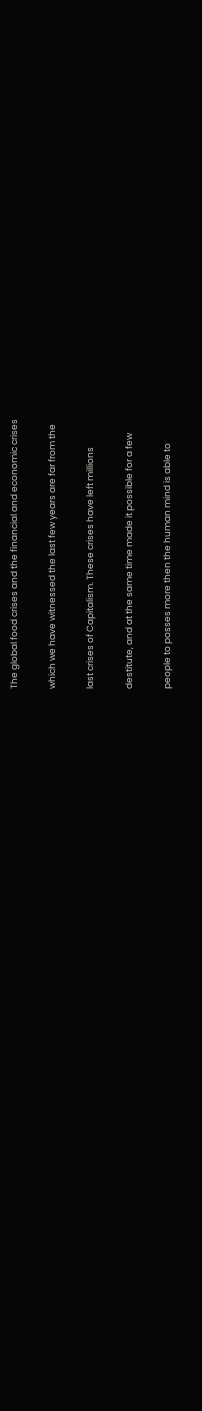The global food crises and the financial and economic crises

which we have witnessed the last few years are far from the

last crises of Capitalism. These crises have left millions

destitute, and at the same time made it possible for a few

people to posses more then the human mind is able to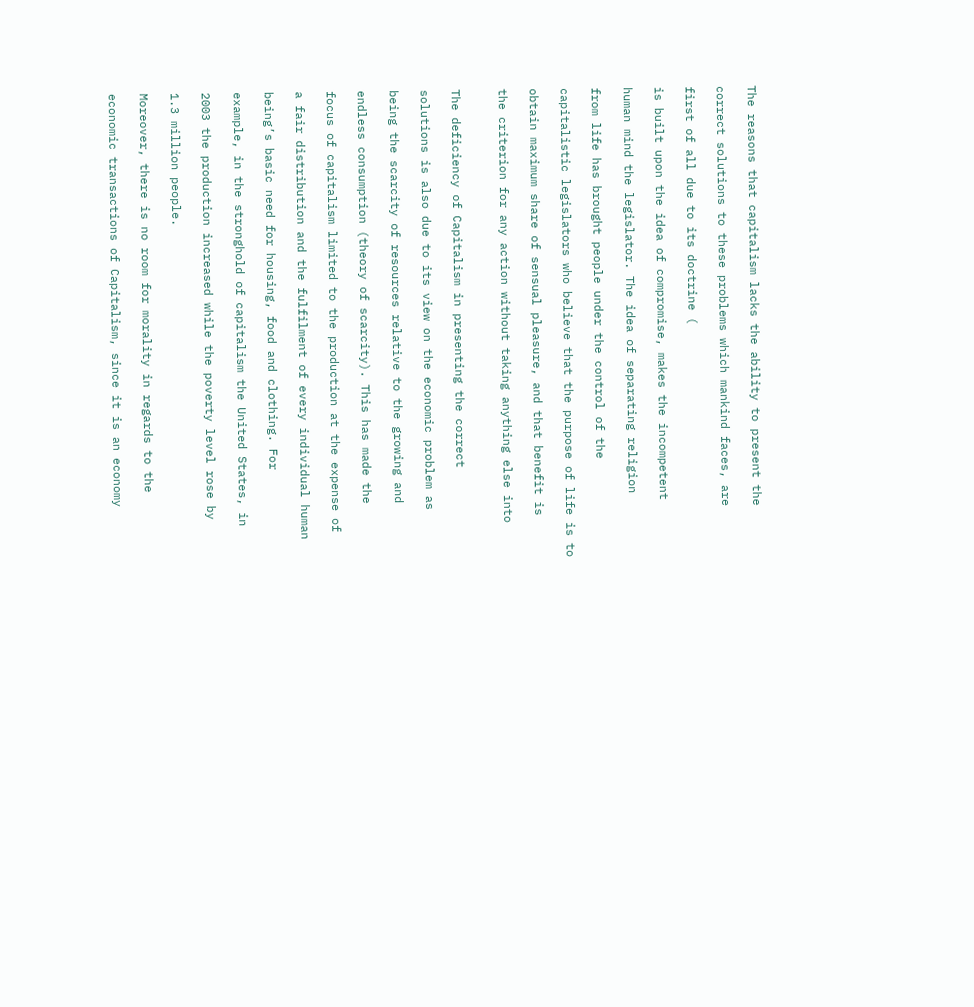The reasons that capitalism lacks the ability to present the

correct solutions to these problems which mankind faces, are

first of all due to its doctrine (

is built upon the idea of compromise, makes the incompetent

human mind the legislator. The idea of separating religion

from life has brought people under the control of the

capitalistic legislators who believe that the purpose of life is to

obtain maximum share of sensual pleasure, and that benefit is

the criterion for any action without taking anything else into


The deficiency of Capitalism in presenting the correct

solutions is also due to its view on the economic problem as

being the scarcity of resources relative to the growing and

endless consumption (theory of scarcity). This has made the

focus of capitalism limited to the production at the expense of

a fair distribution and the fulfilment of every individual human

being’s basic need for housing, food and clothing. For

example, in the stronghold of capitalism the United States, in

2003 the production increased while the poverty level rose by

1.3 million people.

Moreover, there is no room for morality in regards to the

economic transactions of Capitalism, since it is an economy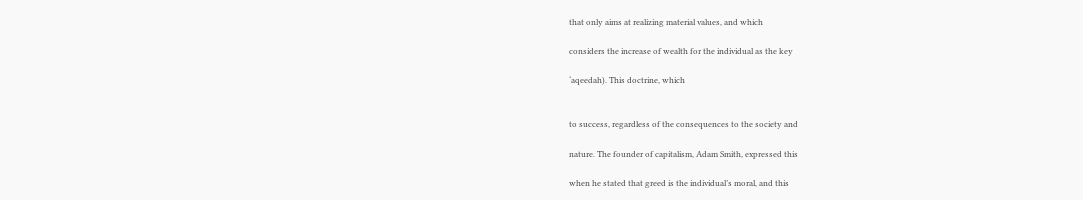that only aims at realizing material values, and which

considers the increase of wealth for the individual as the key

‘aqeedah). This doctrine, which


to success, regardless of the consequences to the society and

nature. The founder of capitalism, Adam Smith, expressed this

when he stated that greed is the individual’s moral, and this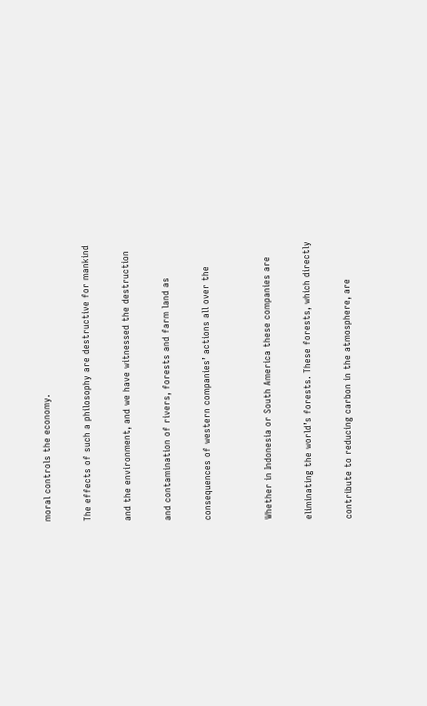moral controls the economy.

The effects of such a philosophy are destructive for mankind

and the environment, and we have witnessed the destruction

and contamination of rivers, forests and farm land as

consequences of western companies’ actions all over the


Whether in Indonesia or South America these companies are

eliminating the world’s forests. These forests, which directly

contribute to reducing carbon in the atmosphere, are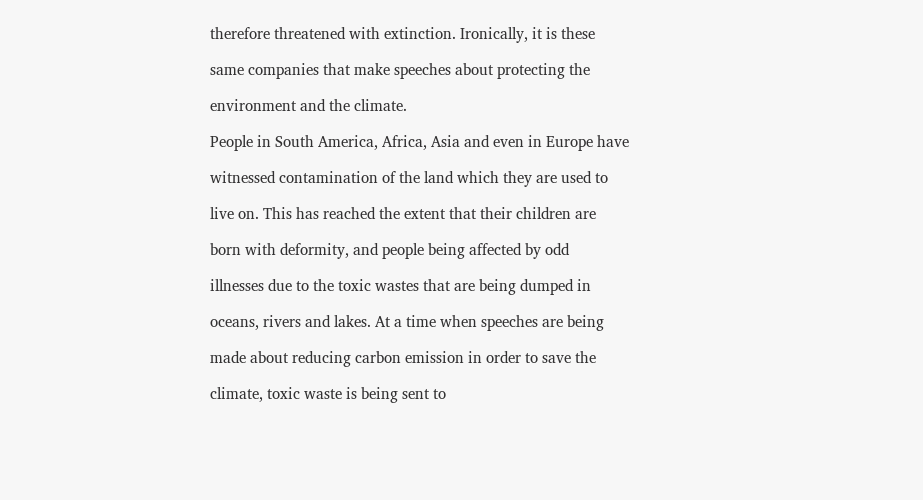therefore threatened with extinction. Ironically, it is these

same companies that make speeches about protecting the

environment and the climate.

People in South America, Africa, Asia and even in Europe have

witnessed contamination of the land which they are used to

live on. This has reached the extent that their children are

born with deformity, and people being affected by odd

illnesses due to the toxic wastes that are being dumped in

oceans, rivers and lakes. At a time when speeches are being

made about reducing carbon emission in order to save the

climate, toxic waste is being sent to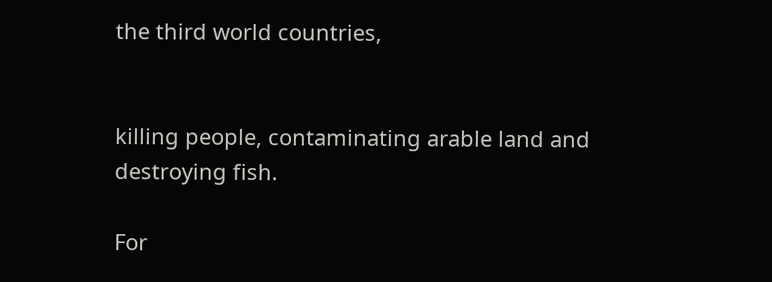the third world countries,


killing people, contaminating arable land and destroying fish.

For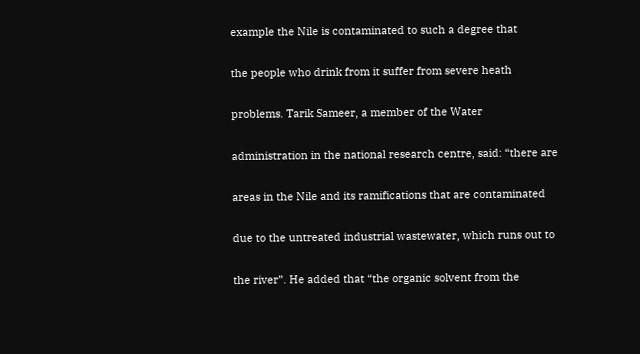example the Nile is contaminated to such a degree that

the people who drink from it suffer from severe heath

problems. Tarik Sameer, a member of the Water

administration in the national research centre, said: “there are

areas in the Nile and its ramifications that are contaminated

due to the untreated industrial wastewater, which runs out to

the river”. He added that “the organic solvent from the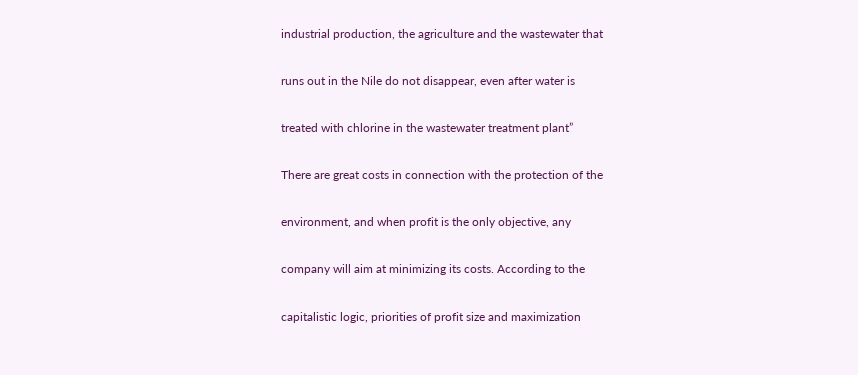industrial production, the agriculture and the wastewater that

runs out in the Nile do not disappear, even after water is

treated with chlorine in the wastewater treatment plant”

There are great costs in connection with the protection of the

environment, and when profit is the only objective, any

company will aim at minimizing its costs. According to the

capitalistic logic, priorities of profit size and maximization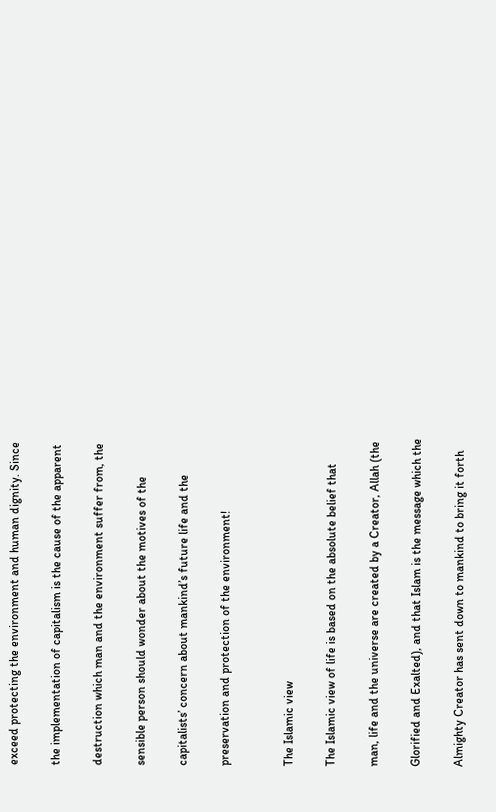exceed protecting the environment and human dignity. Since

the implementation of capitalism is the cause of the apparent

destruction which man and the environment suffer from, the

sensible person should wonder about the motives of the

capitalists’ concern about mankind’s future life and the

preservation and protection of the environment!


The Islamic view

The Islamic view of life is based on the absolute belief that

man, life and the universe are created by a Creator, Allah (the

Glorified and Exalted), and that Islam is the message which the

Almighty Creator has sent down to mankind to bring it forth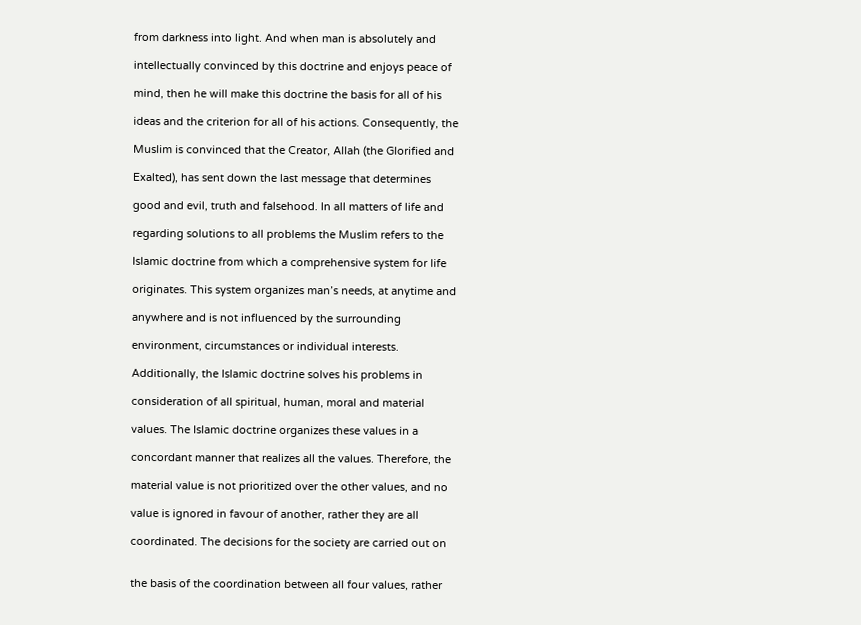from darkness into light. And when man is absolutely and

intellectually convinced by this doctrine and enjoys peace of

mind, then he will make this doctrine the basis for all of his

ideas and the criterion for all of his actions. Consequently, the

Muslim is convinced that the Creator, Allah (the Glorified and

Exalted), has sent down the last message that determines

good and evil, truth and falsehood. In all matters of life and

regarding solutions to all problems the Muslim refers to the

Islamic doctrine from which a comprehensive system for life

originates. This system organizes man’s needs, at anytime and

anywhere and is not influenced by the surrounding

environment, circumstances or individual interests.

Additionally, the Islamic doctrine solves his problems in

consideration of all spiritual, human, moral and material

values. The Islamic doctrine organizes these values in a

concordant manner that realizes all the values. Therefore, the

material value is not prioritized over the other values, and no

value is ignored in favour of another, rather they are all

coordinated. The decisions for the society are carried out on


the basis of the coordination between all four values, rather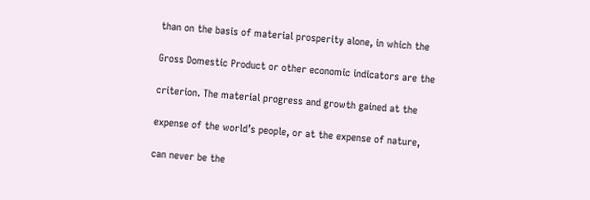than on the basis of material prosperity alone, in which the

Gross Domestic Product or other economic indicators are the

criterion. The material progress and growth gained at the

expense of the world’s people, or at the expense of nature,

can never be the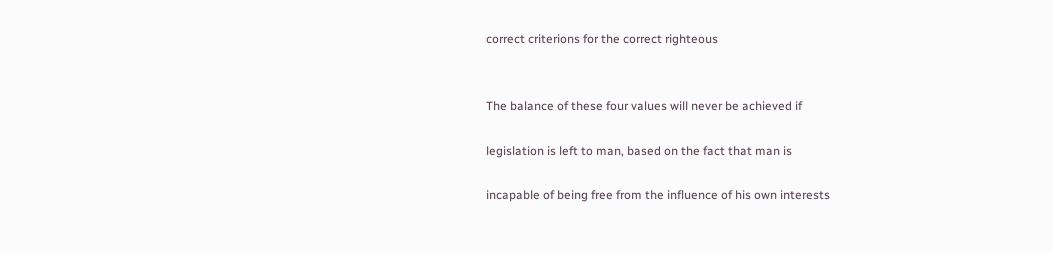correct criterions for the correct righteous


The balance of these four values will never be achieved if

legislation is left to man, based on the fact that man is

incapable of being free from the influence of his own interests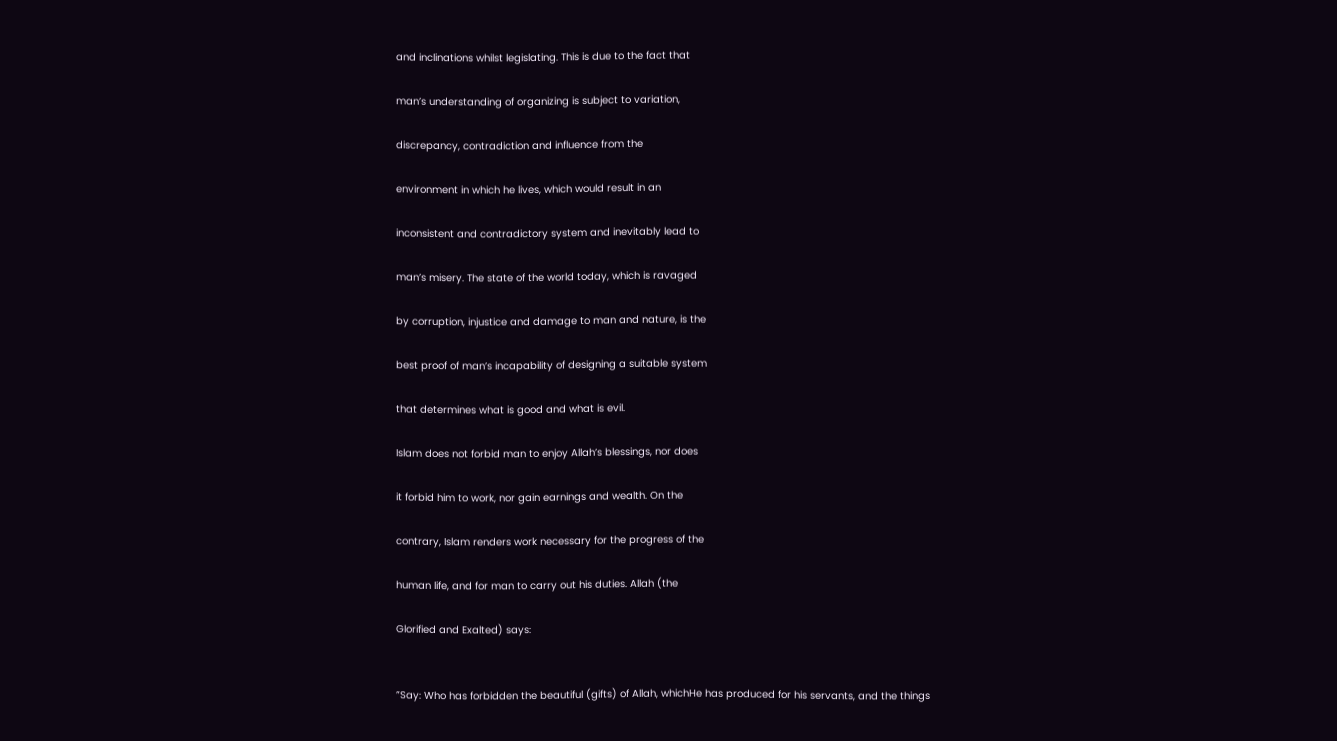and inclinations whilst legislating. This is due to the fact that

man’s understanding of organizing is subject to variation,

discrepancy, contradiction and influence from the

environment in which he lives, which would result in an

inconsistent and contradictory system and inevitably lead to

man’s misery. The state of the world today, which is ravaged

by corruption, injustice and damage to man and nature, is the

best proof of man’s incapability of designing a suitable system

that determines what is good and what is evil.

Islam does not forbid man to enjoy Allah’s blessings, nor does

it forbid him to work, nor gain earnings and wealth. On the

contrary, Islam renders work necessary for the progress of the

human life, and for man to carry out his duties. Allah (the

Glorified and Exalted) says:


”Say: Who has forbidden the beautiful (gifts) of Allah, whichHe has produced for his servants, and the things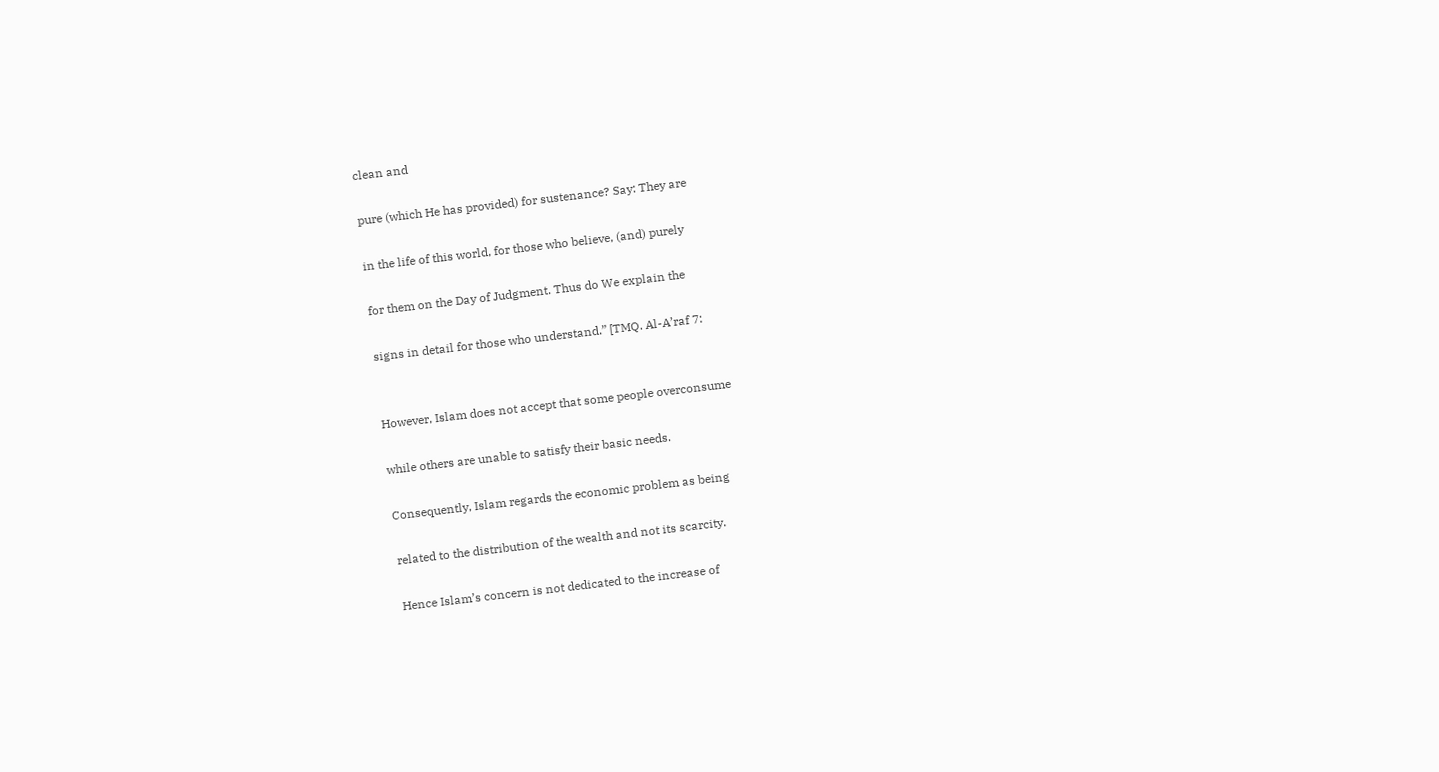clean and

pure (which He has provided) for sustenance? Say: They are

in the life of this world, for those who believe, (and) purely

for them on the Day of Judgment. Thus do We explain the

signs in detail for those who understand.” [TMQ. Al-A’raf 7:


However, Islam does not accept that some people overconsume

while others are unable to satisfy their basic needs.

Consequently, Islam regards the economic problem as being

related to the distribution of the wealth and not its scarcity.

Hence Islam’s concern is not dedicated to the increase of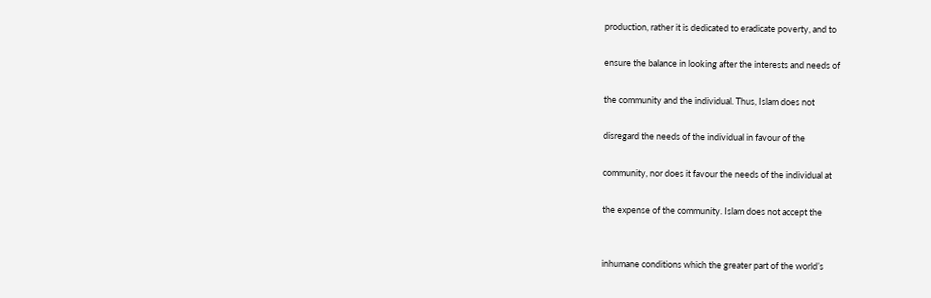production, rather it is dedicated to eradicate poverty, and to

ensure the balance in looking after the interests and needs of

the community and the individual. Thus, Islam does not

disregard the needs of the individual in favour of the

community, nor does it favour the needs of the individual at

the expense of the community. Islam does not accept the


inhumane conditions which the greater part of the world’s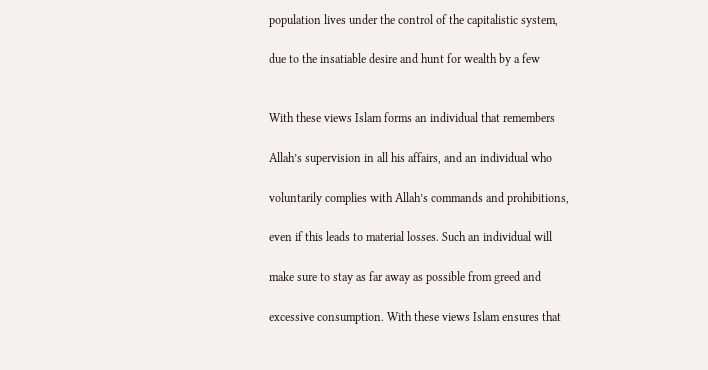population lives under the control of the capitalistic system,

due to the insatiable desire and hunt for wealth by a few


With these views Islam forms an individual that remembers

Allah’s supervision in all his affairs, and an individual who

voluntarily complies with Allah’s commands and prohibitions,

even if this leads to material losses. Such an individual will

make sure to stay as far away as possible from greed and

excessive consumption. With these views Islam ensures that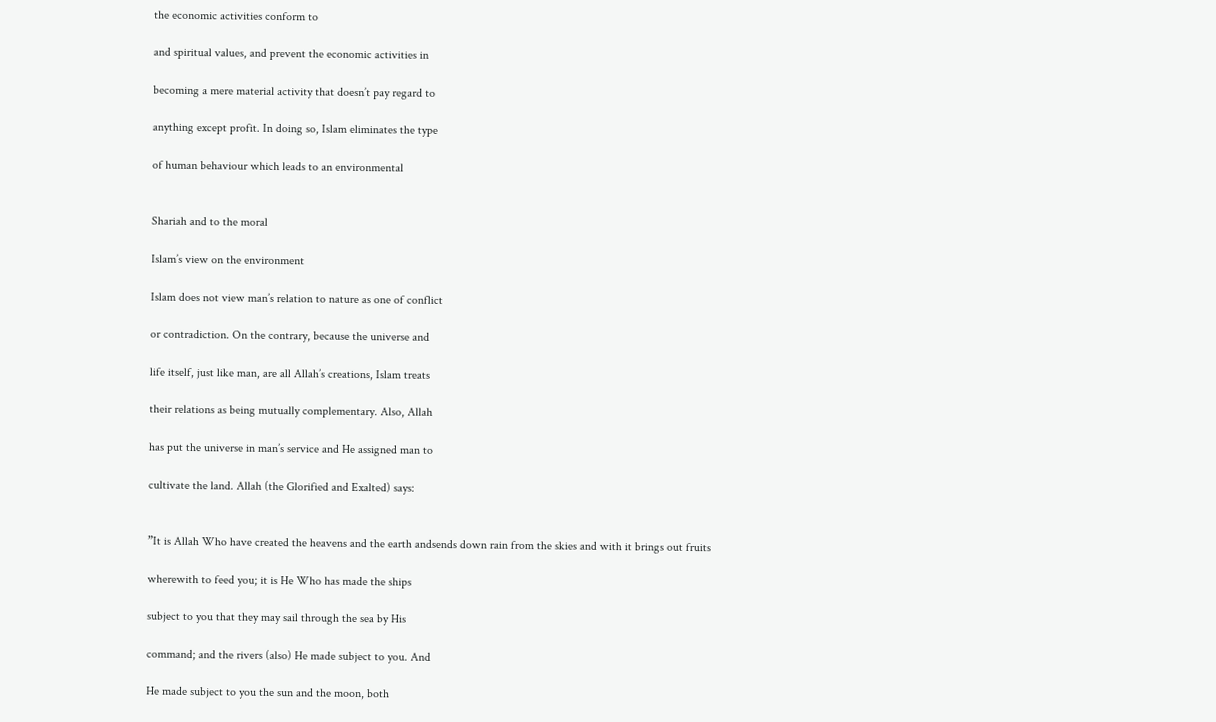the economic activities conform to

and spiritual values, and prevent the economic activities in

becoming a mere material activity that doesn’t pay regard to

anything except profit. In doing so, Islam eliminates the type

of human behaviour which leads to an environmental


Shariah and to the moral

Islam’s view on the environment

Islam does not view man’s relation to nature as one of conflict

or contradiction. On the contrary, because the universe and

life itself, just like man, are all Allah’s creations, Islam treats

their relations as being mutually complementary. Also, Allah

has put the universe in man’s service and He assigned man to

cultivate the land. Allah (the Glorified and Exalted) says:


”It is Allah Who have created the heavens and the earth andsends down rain from the skies and with it brings out fruits

wherewith to feed you; it is He Who has made the ships

subject to you that they may sail through the sea by His

command; and the rivers (also) He made subject to you. And

He made subject to you the sun and the moon, both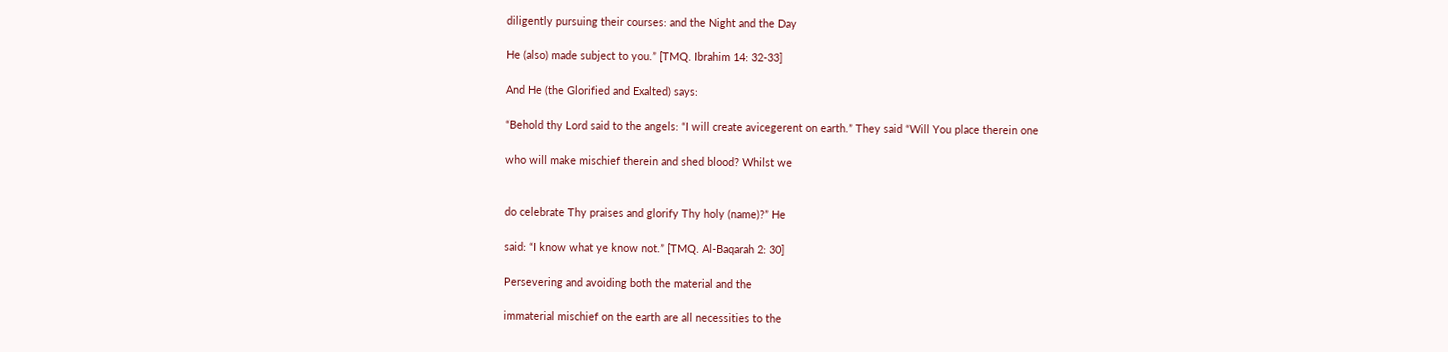diligently pursuing their courses: and the Night and the Day

He (also) made subject to you.” [TMQ. Ibrahim 14: 32-33]

And He (the Glorified and Exalted) says:

“Behold thy Lord said to the angels: “I will create avicegerent on earth.” They said “Will You place therein one

who will make mischief therein and shed blood? Whilst we


do celebrate Thy praises and glorify Thy holy (name)?” He

said: “I know what ye know not.” [TMQ. Al-Baqarah 2: 30]

Persevering and avoiding both the material and the

immaterial mischief on the earth are all necessities to the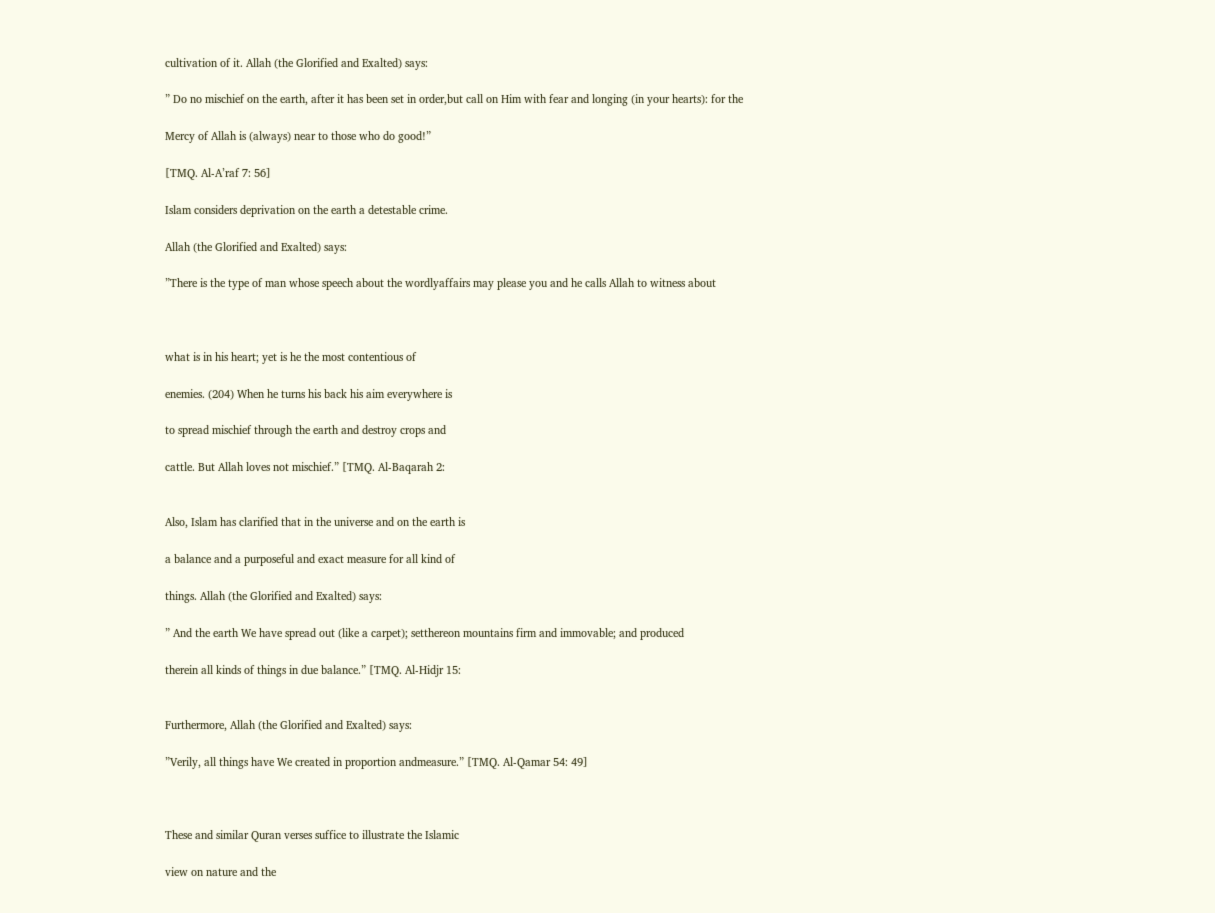cultivation of it. Allah (the Glorified and Exalted) says:

” Do no mischief on the earth, after it has been set in order,but call on Him with fear and longing (in your hearts): for the

Mercy of Allah is (always) near to those who do good!”

[TMQ. Al-A’raf 7: 56]

Islam considers deprivation on the earth a detestable crime.

Allah (the Glorified and Exalted) says:

”There is the type of man whose speech about the wordlyaffairs may please you and he calls Allah to witness about



what is in his heart; yet is he the most contentious of

enemies. (204) When he turns his back his aim everywhere is

to spread mischief through the earth and destroy crops and

cattle. But Allah loves not mischief.” [TMQ. Al-Baqarah 2:


Also, Islam has clarified that in the universe and on the earth is

a balance and a purposeful and exact measure for all kind of

things. Allah (the Glorified and Exalted) says:

” And the earth We have spread out (like a carpet); setthereon mountains firm and immovable; and produced

therein all kinds of things in due balance.” [TMQ. Al-Hidjr 15:


Furthermore, Allah (the Glorified and Exalted) says:

”Verily, all things have We created in proportion andmeasure.” [TMQ. Al-Qamar 54: 49]



These and similar Quran verses suffice to illustrate the Islamic

view on nature and the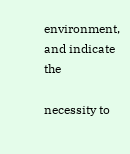environment, and indicate the

necessity to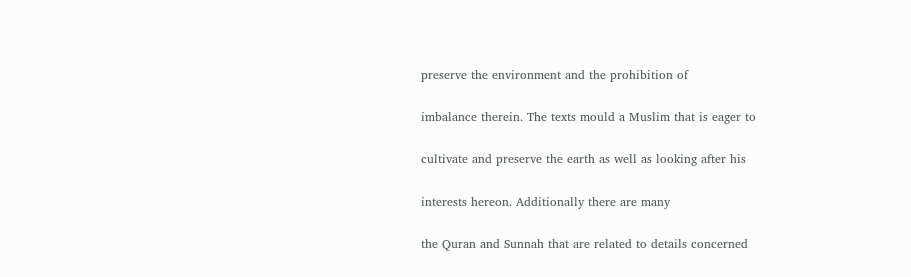preserve the environment and the prohibition of

imbalance therein. The texts mould a Muslim that is eager to

cultivate and preserve the earth as well as looking after his

interests hereon. Additionally there are many

the Quran and Sunnah that are related to details concerned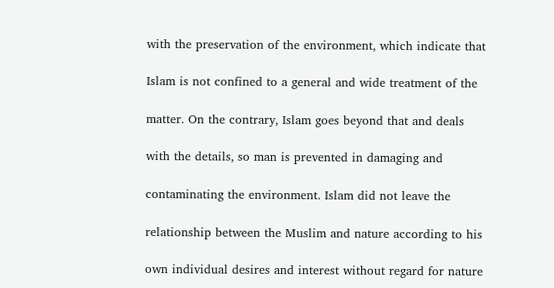with the preservation of the environment, which indicate that

Islam is not confined to a general and wide treatment of the

matter. On the contrary, Islam goes beyond that and deals

with the details, so man is prevented in damaging and

contaminating the environment. Islam did not leave the

relationship between the Muslim and nature according to his

own individual desires and interest without regard for nature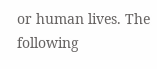or human lives. The following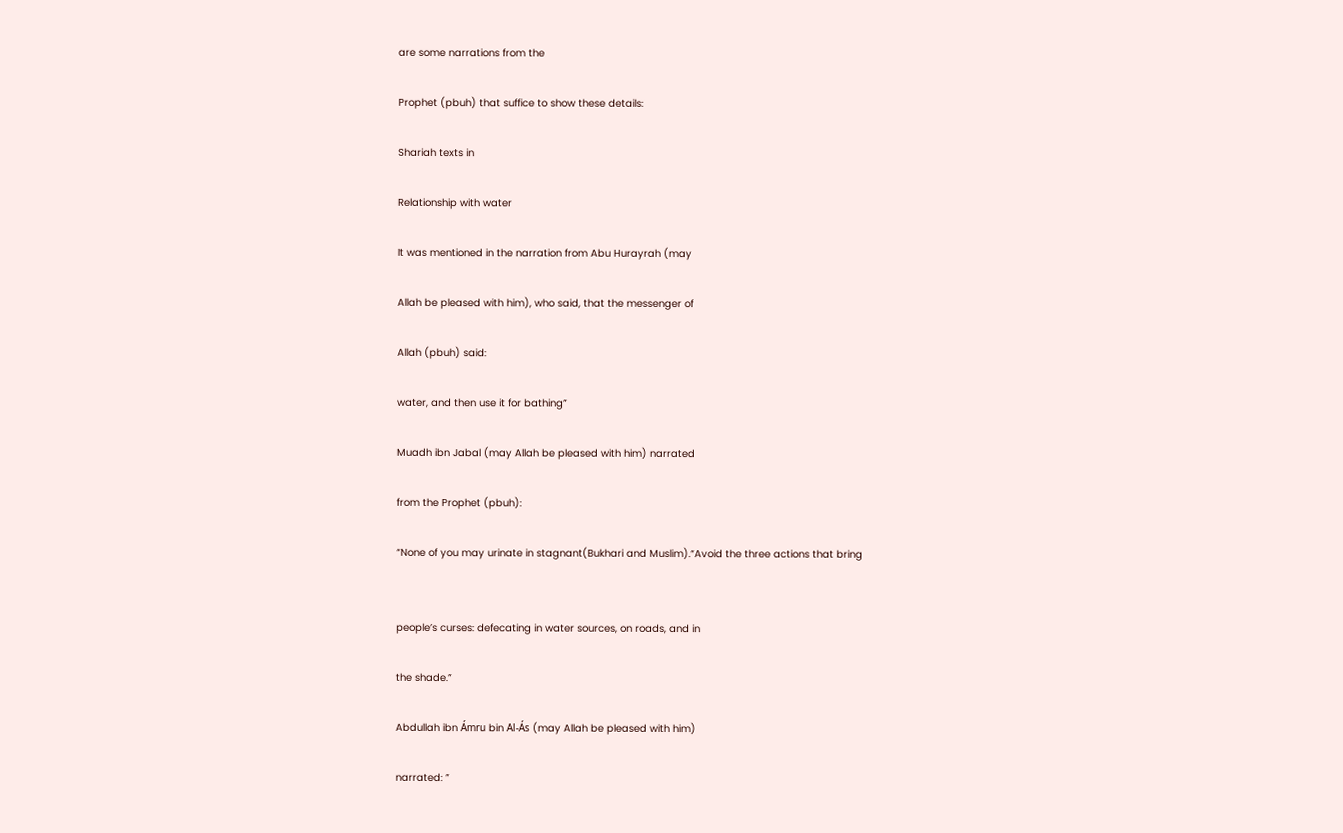are some narrations from the

Prophet (pbuh) that suffice to show these details:

Shariah texts in

Relationship with water

It was mentioned in the narration from Abu Hurayrah (may

Allah be pleased with him), who said, that the messenger of

Allah (pbuh) said:

water, and then use it for bathing”

Muadh ibn Jabal (may Allah be pleased with him) narrated

from the Prophet (pbuh):

“None of you may urinate in stagnant(Bukhari and Muslim).“Avoid the three actions that bring


people’s curses: defecating in water sources, on roads, and in

the shade.”

Abdullah ibn Ámru bin Al-Ás (may Allah be pleased with him)

narrated: ”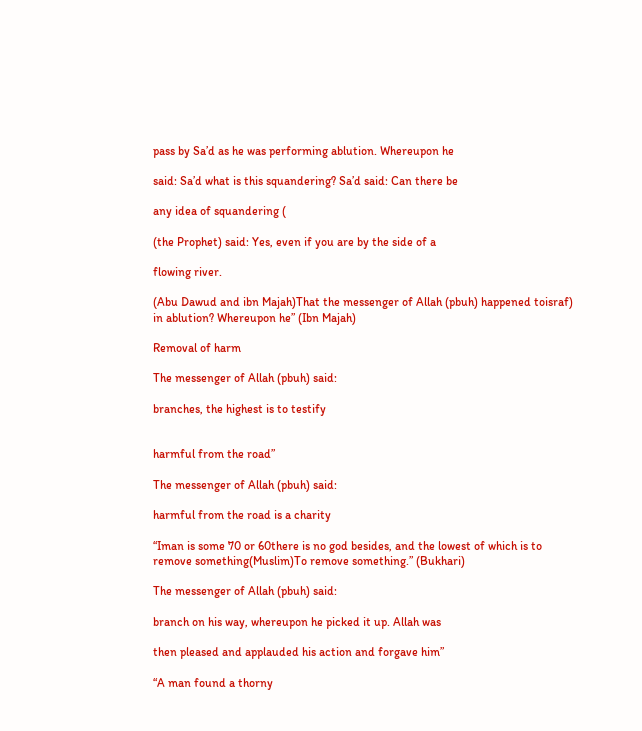pass by Sa’d as he was performing ablution. Whereupon he

said: Sa’d what is this squandering? Sa’d said: Can there be

any idea of squandering (

(the Prophet) said: Yes, even if you are by the side of a

flowing river.

(Abu Dawud and ibn Majah)That the messenger of Allah (pbuh) happened toisraf) in ablution? Whereupon he” (Ibn Majah)

Removal of harm

The messenger of Allah (pbuh) said:

branches, the highest is to testify


harmful from the road”

The messenger of Allah (pbuh) said:

harmful from the road is a charity

“Iman is some 70 or 60there is no god besides, and the lowest of which is to remove something(Muslim)To remove something.” (Bukhari)

The messenger of Allah (pbuh) said:

branch on his way, whereupon he picked it up. Allah was

then pleased and applauded his action and forgave him”

“A man found a thorny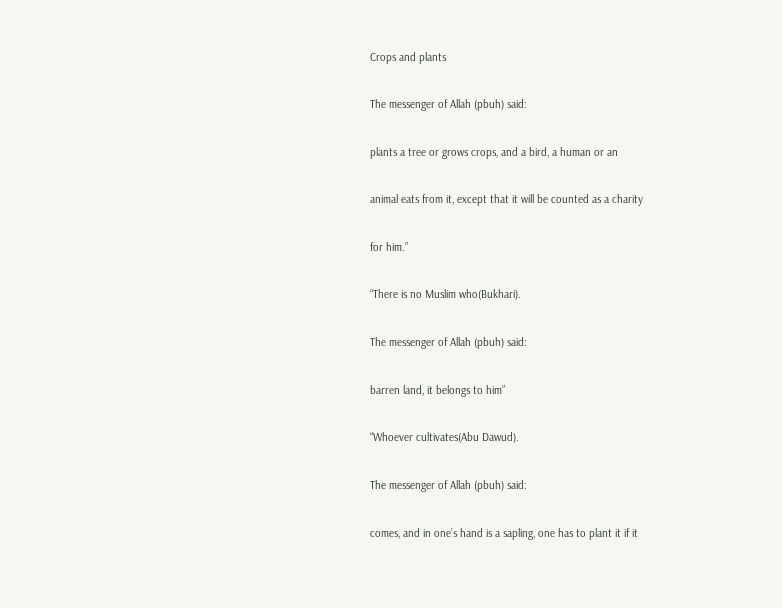Crops and plants

The messenger of Allah (pbuh) said:

plants a tree or grows crops, and a bird, a human or an

animal eats from it, except that it will be counted as a charity

for him.”

“There is no Muslim who(Bukhari).

The messenger of Allah (pbuh) said:

barren land, it belongs to him”

“Whoever cultivates(Abu Dawud).

The messenger of Allah (pbuh) said:

comes, and in one’s hand is a sapling, one has to plant it if it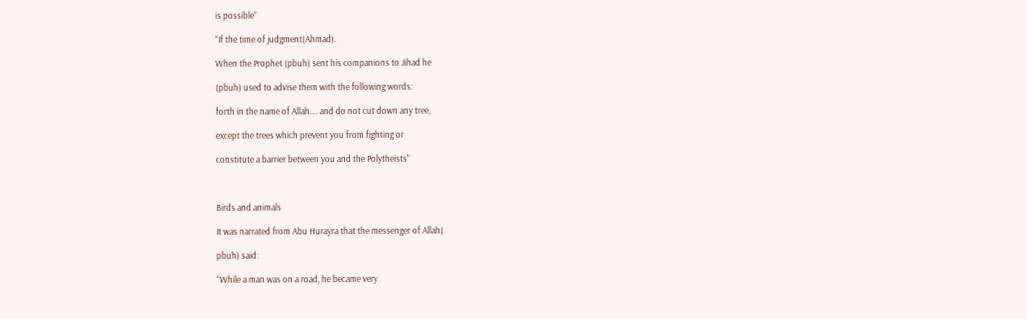is possible”

“If the time of judgment(Ahmad).

When the Prophet (pbuh) sent his companions to Jihad he

(pbuh) used to advise them with the following words:

forth in the name of Allah…. and do not cut down any tree,

except the trees which prevent you from fighting or

constitute a barrier between you and the Polytheists”



Birds and animals

It was narrated from Abu Hurayra that the messenger of Allah(

pbuh) said:

“While a man was on a road, he became very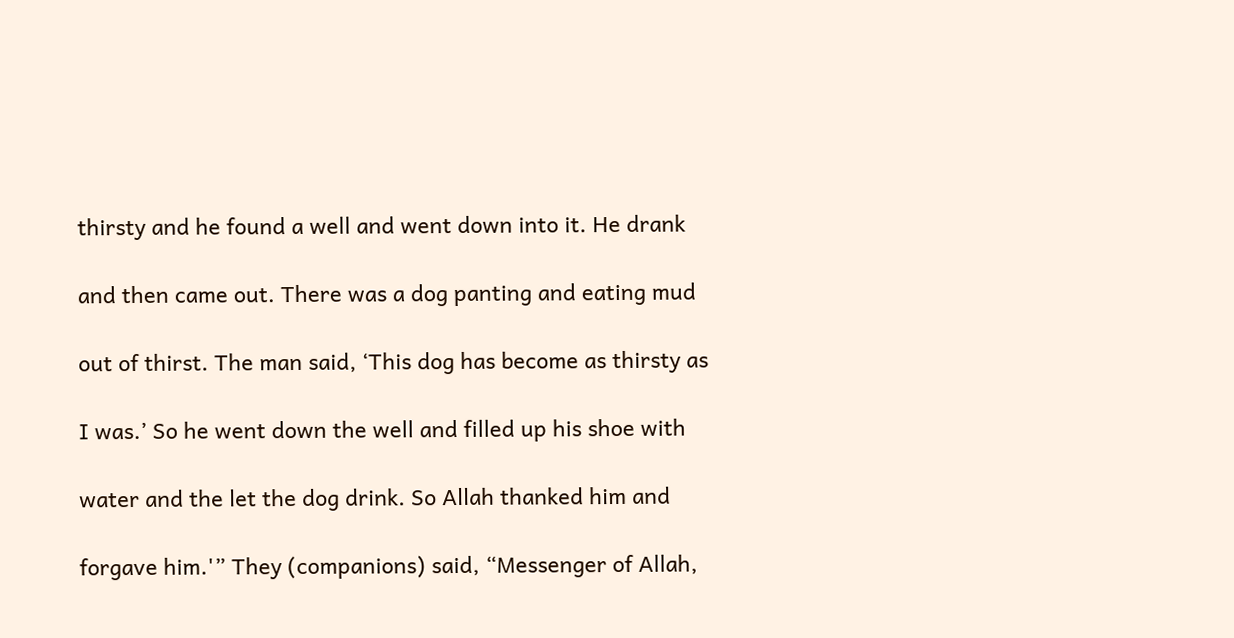thirsty and he found a well and went down into it. He drank

and then came out. There was a dog panting and eating mud

out of thirst. The man said, ‘This dog has become as thirsty as

I was.’ So he went down the well and filled up his shoe with

water and the let the dog drink. So Allah thanked him and

forgave him.'” They (companions) said, “Messenger of Allah,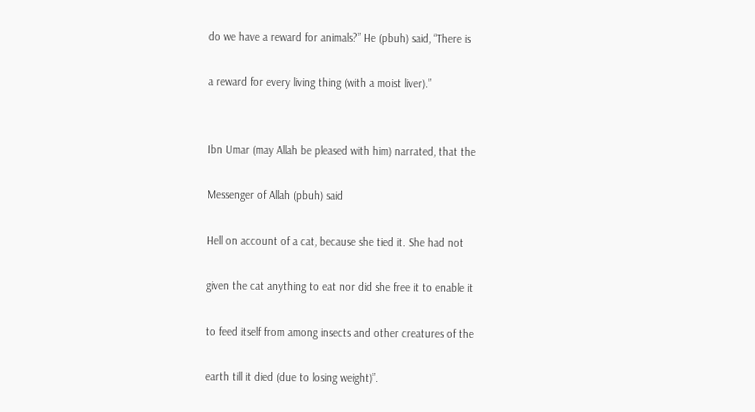do we have a reward for animals?” He (pbuh) said, “There is

a reward for every living thing (with a moist liver).”


Ibn Umar (may Allah be pleased with him) narrated, that the

Messenger of Allah (pbuh) said

Hell on account of a cat, because she tied it. She had not

given the cat anything to eat nor did she free it to enable it

to feed itself from among insects and other creatures of the

earth till it died (due to losing weight)”.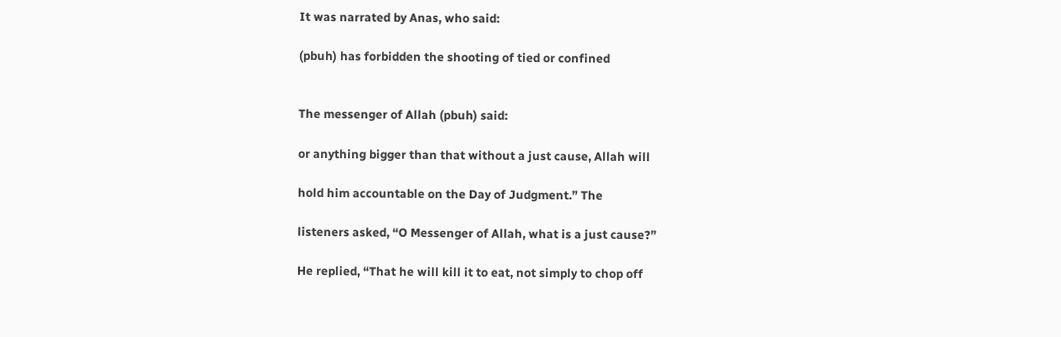It was narrated by Anas, who said:

(pbuh) has forbidden the shooting of tied or confined


The messenger of Allah (pbuh) said:

or anything bigger than that without a just cause, Allah will

hold him accountable on the Day of Judgment.” The

listeners asked, “O Messenger of Allah, what is a just cause?”

He replied, “That he will kill it to eat, not simply to chop off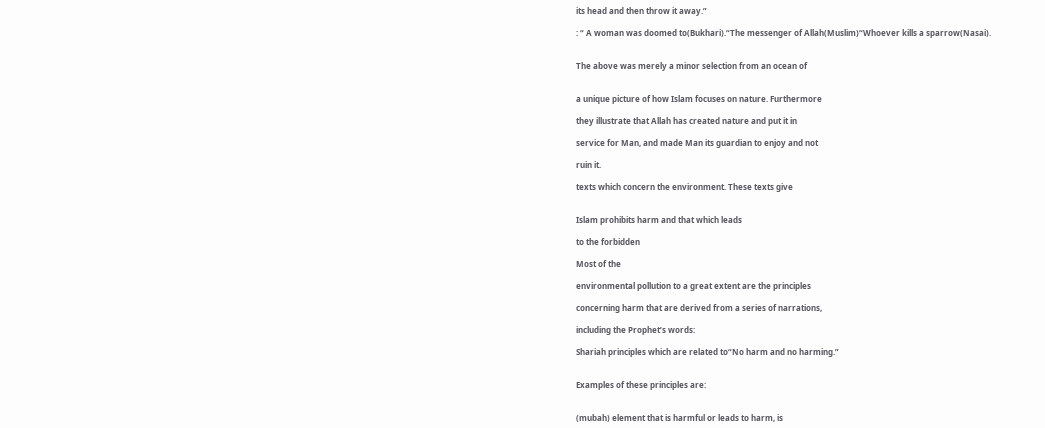its head and then throw it away.”

: “ A woman was doomed to(Bukhari).“The messenger of Allah(Muslim)“Whoever kills a sparrow(Nasai).


The above was merely a minor selection from an ocean of


a unique picture of how Islam focuses on nature. Furthermore

they illustrate that Allah has created nature and put it in

service for Man, and made Man its guardian to enjoy and not

ruin it.

texts which concern the environment. These texts give


Islam prohibits harm and that which leads

to the forbidden

Most of the

environmental pollution to a great extent are the principles

concerning harm that are derived from a series of narrations,

including the Prophet’s words:

Shariah principles which are related to“No harm and no harming.”


Examples of these principles are:


(mubah) element that is harmful or leads to harm, is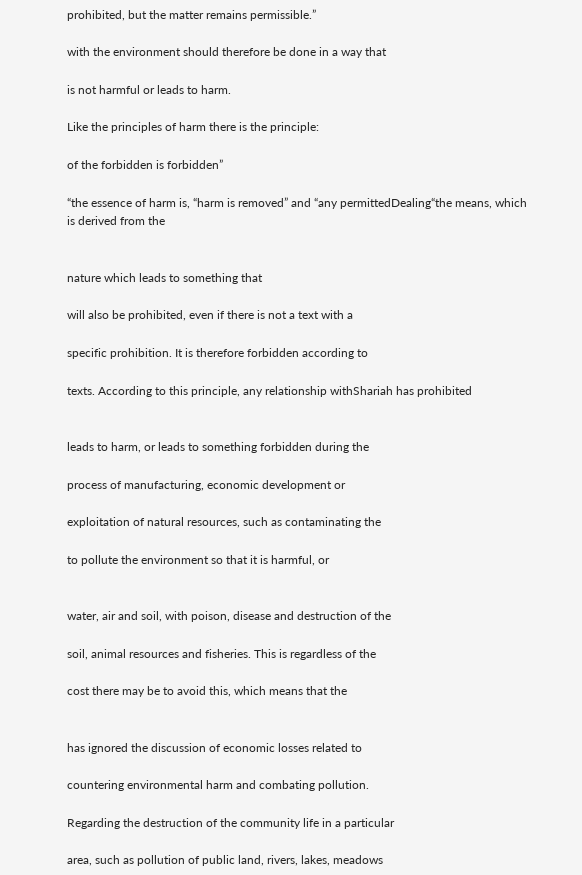prohibited, but the matter remains permissible.”

with the environment should therefore be done in a way that

is not harmful or leads to harm.

Like the principles of harm there is the principle:

of the forbidden is forbidden”

“the essence of harm is, “harm is removed” and “any permittedDealing“the means, which is derived from the


nature which leads to something that

will also be prohibited, even if there is not a text with a

specific prohibition. It is therefore forbidden according to

texts. According to this principle, any relationship withShariah has prohibited


leads to harm, or leads to something forbidden during the

process of manufacturing, economic development or

exploitation of natural resources, such as contaminating the

to pollute the environment so that it is harmful, or


water, air and soil, with poison, disease and destruction of the

soil, animal resources and fisheries. This is regardless of the

cost there may be to avoid this, which means that the


has ignored the discussion of economic losses related to

countering environmental harm and combating pollution.

Regarding the destruction of the community life in a particular

area, such as pollution of public land, rivers, lakes, meadows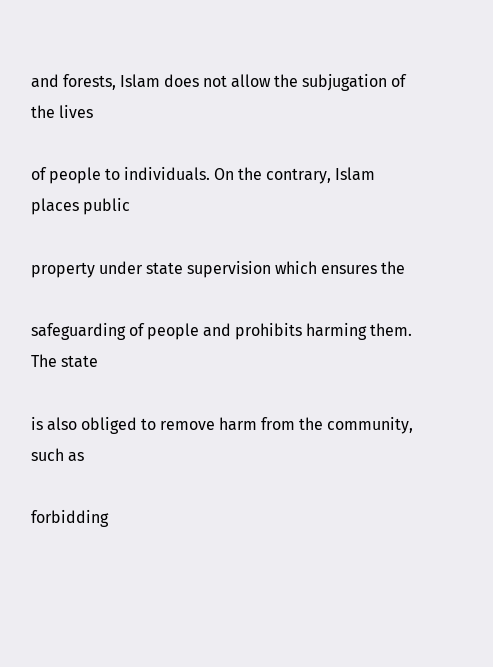and forests, Islam does not allow the subjugation of the lives

of people to individuals. On the contrary, Islam places public

property under state supervision which ensures the

safeguarding of people and prohibits harming them. The state

is also obliged to remove harm from the community, such as

forbidding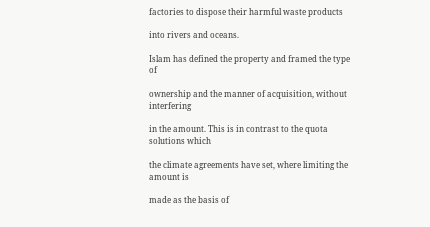factories to dispose their harmful waste products

into rivers and oceans.

Islam has defined the property and framed the type of

ownership and the manner of acquisition, without interfering

in the amount. This is in contrast to the quota solutions which

the climate agreements have set, where limiting the amount is

made as the basis of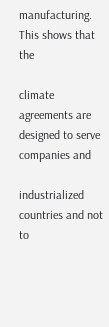manufacturing. This shows that the

climate agreements are designed to serve companies and

industrialized countries and not to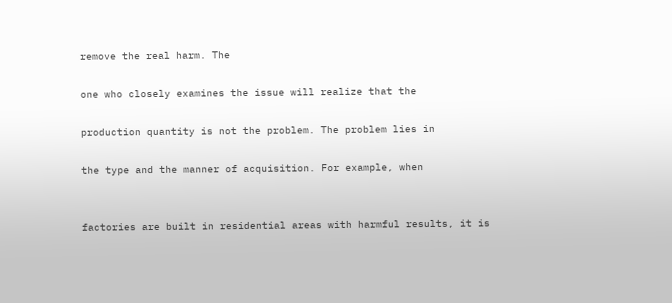remove the real harm. The

one who closely examines the issue will realize that the

production quantity is not the problem. The problem lies in

the type and the manner of acquisition. For example, when


factories are built in residential areas with harmful results, it is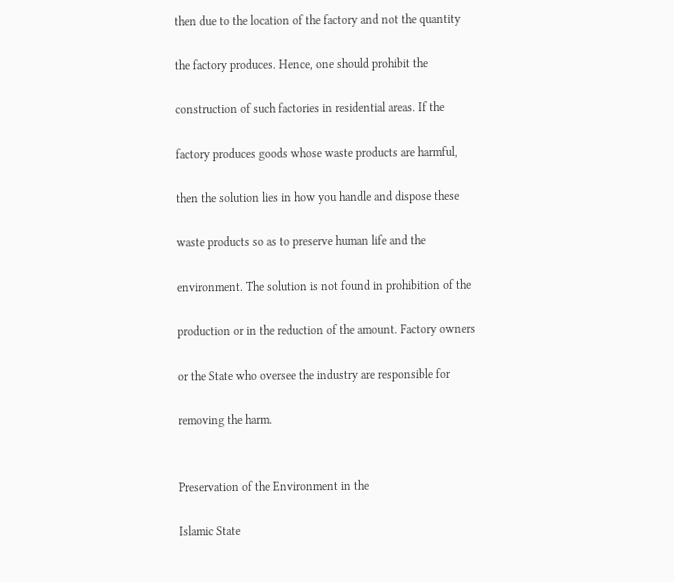then due to the location of the factory and not the quantity

the factory produces. Hence, one should prohibit the

construction of such factories in residential areas. If the

factory produces goods whose waste products are harmful,

then the solution lies in how you handle and dispose these

waste products so as to preserve human life and the

environment. The solution is not found in prohibition of the

production or in the reduction of the amount. Factory owners

or the State who oversee the industry are responsible for

removing the harm.


Preservation of the Environment in the

Islamic State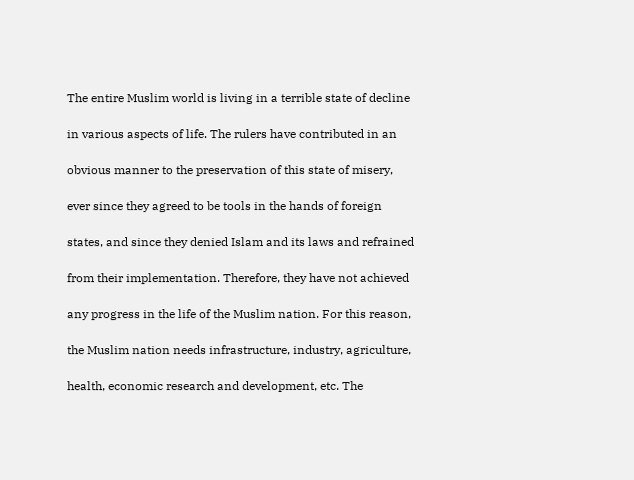The entire Muslim world is living in a terrible state of decline

in various aspects of life. The rulers have contributed in an

obvious manner to the preservation of this state of misery,

ever since they agreed to be tools in the hands of foreign

states, and since they denied Islam and its laws and refrained

from their implementation. Therefore, they have not achieved

any progress in the life of the Muslim nation. For this reason,

the Muslim nation needs infrastructure, industry, agriculture,

health, economic research and development, etc. The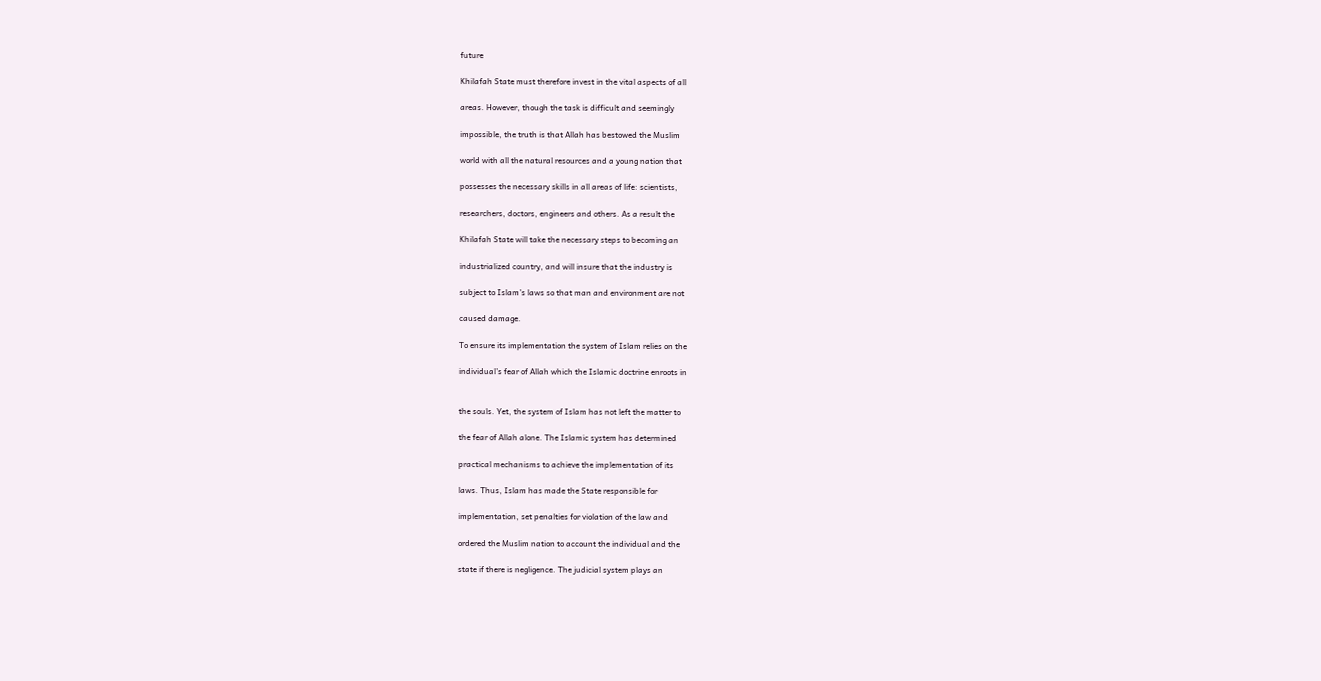future

Khilafah State must therefore invest in the vital aspects of all

areas. However, though the task is difficult and seemingly

impossible, the truth is that Allah has bestowed the Muslim

world with all the natural resources and a young nation that

possesses the necessary skills in all areas of life: scientists,

researchers, doctors, engineers and others. As a result the

Khilafah State will take the necessary steps to becoming an

industrialized country, and will insure that the industry is

subject to Islam’s laws so that man and environment are not

caused damage.

To ensure its implementation the system of Islam relies on the

individual’s fear of Allah which the Islamic doctrine enroots in


the souls. Yet, the system of Islam has not left the matter to

the fear of Allah alone. The Islamic system has determined

practical mechanisms to achieve the implementation of its

laws. Thus, Islam has made the State responsible for

implementation, set penalties for violation of the law and

ordered the Muslim nation to account the individual and the

state if there is negligence. The judicial system plays an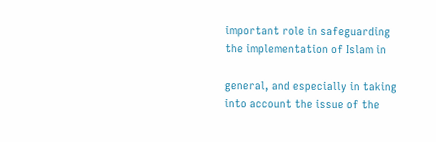important role in safeguarding the implementation of Islam in

general, and especially in taking into account the issue of the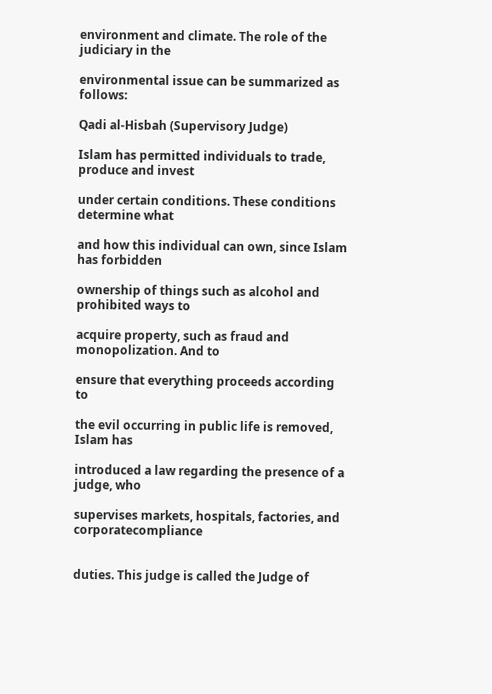environment and climate. The role of the judiciary in the

environmental issue can be summarized as follows:

Qadi al-Hisbah (Supervisory Judge)

Islam has permitted individuals to trade, produce and invest

under certain conditions. These conditions determine what

and how this individual can own, since Islam has forbidden

ownership of things such as alcohol and prohibited ways to

acquire property, such as fraud and monopolization. And to

ensure that everything proceeds according to

the evil occurring in public life is removed, Islam has

introduced a law regarding the presence of a judge, who

supervises markets, hospitals, factories, and corporatecompliance


duties. This judge is called the Judge of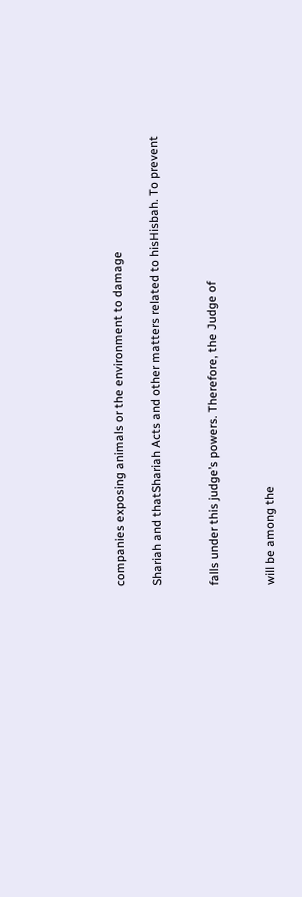companies exposing animals or the environment to damage

Shariah and thatShariah Acts and other matters related to hisHisbah. To prevent


falls under this judge’s powers. Therefore, the Judge of


will be among the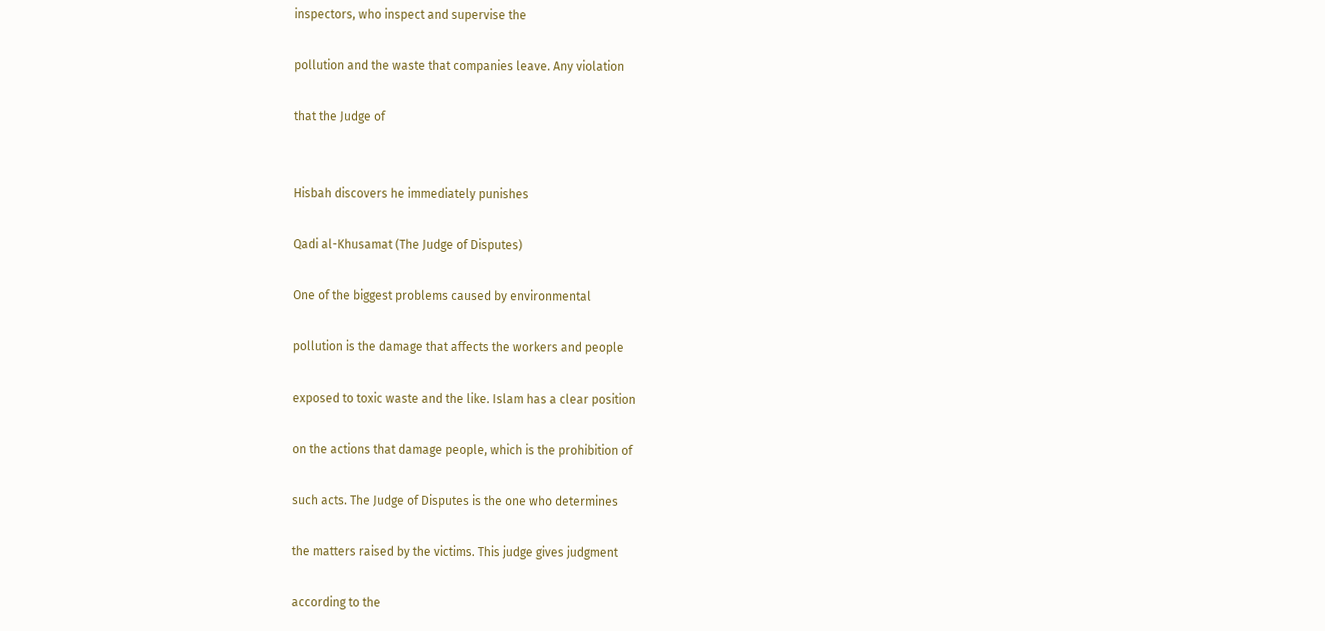inspectors, who inspect and supervise the

pollution and the waste that companies leave. Any violation

that the Judge of


Hisbah discovers he immediately punishes

Qadi al-Khusamat (The Judge of Disputes)

One of the biggest problems caused by environmental

pollution is the damage that affects the workers and people

exposed to toxic waste and the like. Islam has a clear position

on the actions that damage people, which is the prohibition of

such acts. The Judge of Disputes is the one who determines

the matters raised by the victims. This judge gives judgment

according to the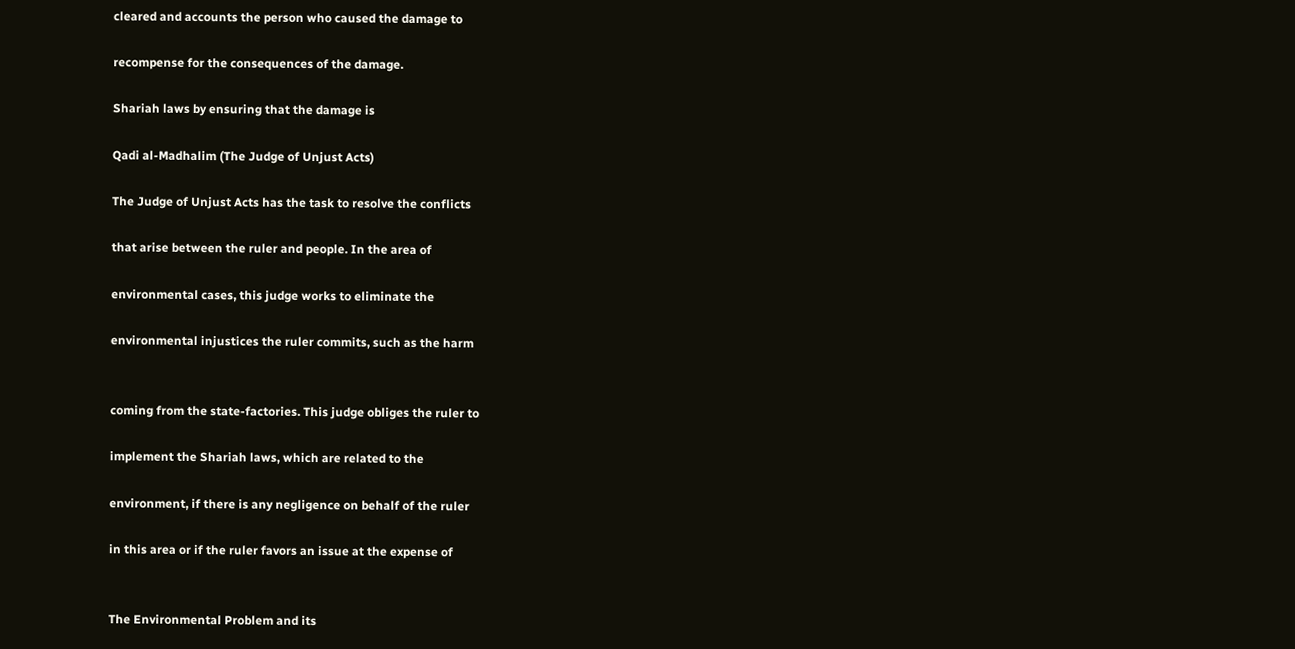cleared and accounts the person who caused the damage to

recompense for the consequences of the damage.

Shariah laws by ensuring that the damage is

Qadi al-Madhalim (The Judge of Unjust Acts)

The Judge of Unjust Acts has the task to resolve the conflicts

that arise between the ruler and people. In the area of

environmental cases, this judge works to eliminate the

environmental injustices the ruler commits, such as the harm


coming from the state-factories. This judge obliges the ruler to

implement the Shariah laws, which are related to the

environment, if there is any negligence on behalf of the ruler

in this area or if the ruler favors an issue at the expense of


The Environmental Problem and its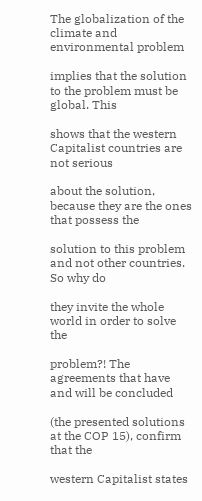The globalization of the climate and environmental problem

implies that the solution to the problem must be global. This

shows that the western Capitalist countries are not serious

about the solution, because they are the ones that possess the

solution to this problem and not other countries. So why do

they invite the whole world in order to solve the

problem?! The agreements that have and will be concluded

(the presented solutions at the COP 15), confirm that the

western Capitalist states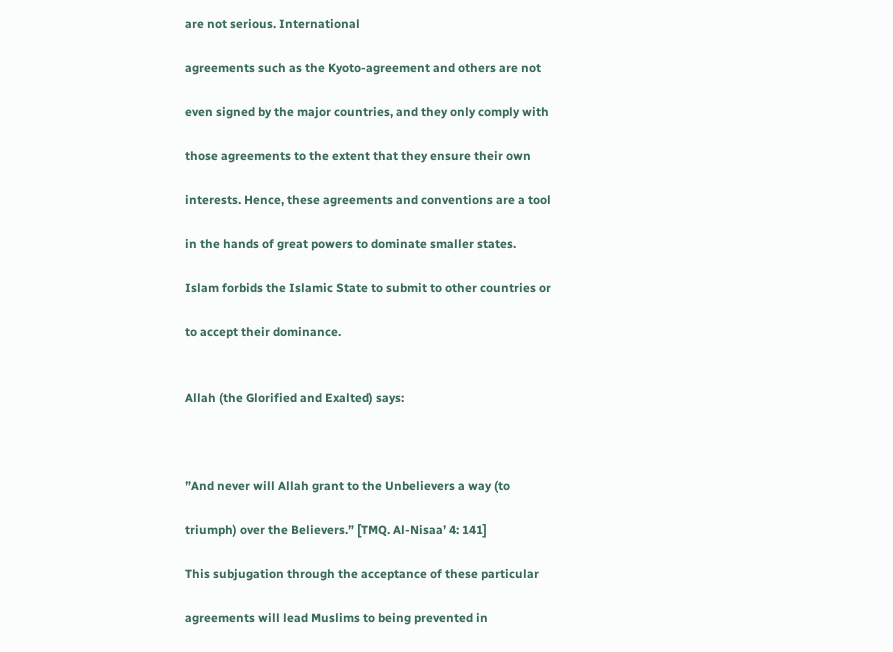are not serious. International

agreements such as the Kyoto-agreement and others are not

even signed by the major countries, and they only comply with

those agreements to the extent that they ensure their own

interests. Hence, these agreements and conventions are a tool

in the hands of great powers to dominate smaller states.

Islam forbids the Islamic State to submit to other countries or

to accept their dominance.


Allah (the Glorified and Exalted) says:



”And never will Allah grant to the Unbelievers a way (to

triumph) over the Believers.” [TMQ. Al-Nisaa’ 4: 141]

This subjugation through the acceptance of these particular

agreements will lead Muslims to being prevented in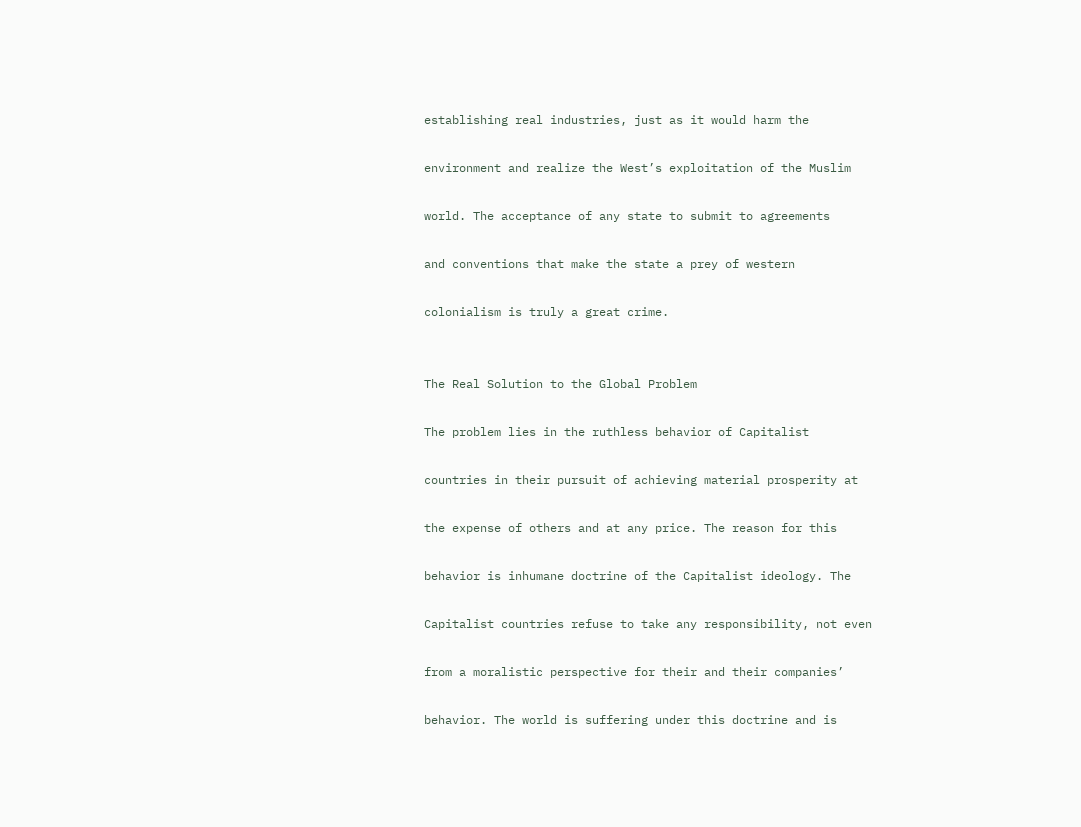establishing real industries, just as it would harm the

environment and realize the West’s exploitation of the Muslim

world. The acceptance of any state to submit to agreements

and conventions that make the state a prey of western

colonialism is truly a great crime.


The Real Solution to the Global Problem

The problem lies in the ruthless behavior of Capitalist

countries in their pursuit of achieving material prosperity at

the expense of others and at any price. The reason for this

behavior is inhumane doctrine of the Capitalist ideology. The

Capitalist countries refuse to take any responsibility, not even

from a moralistic perspective for their and their companies’

behavior. The world is suffering under this doctrine and is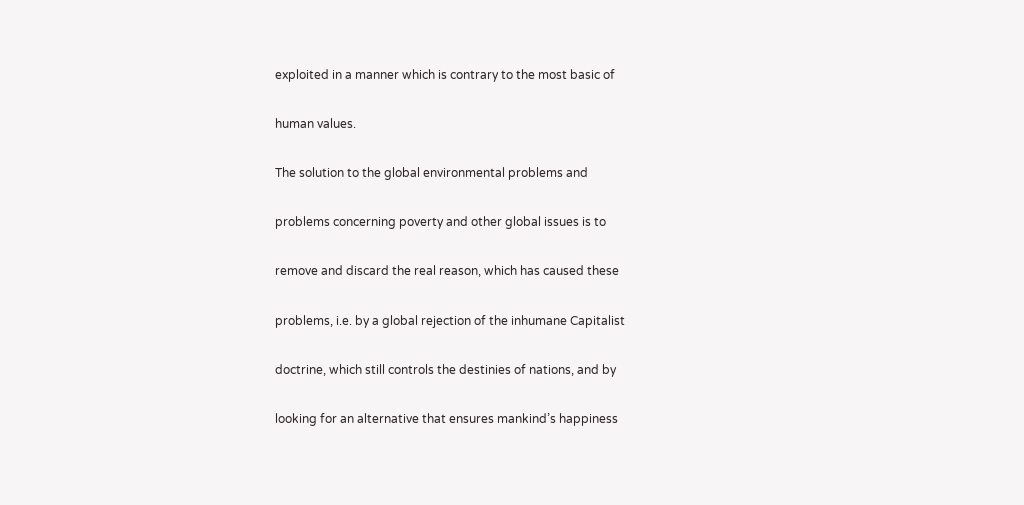exploited in a manner which is contrary to the most basic of

human values.

The solution to the global environmental problems and

problems concerning poverty and other global issues is to

remove and discard the real reason, which has caused these

problems, i.e. by a global rejection of the inhumane Capitalist

doctrine, which still controls the destinies of nations, and by

looking for an alternative that ensures mankind’s happiness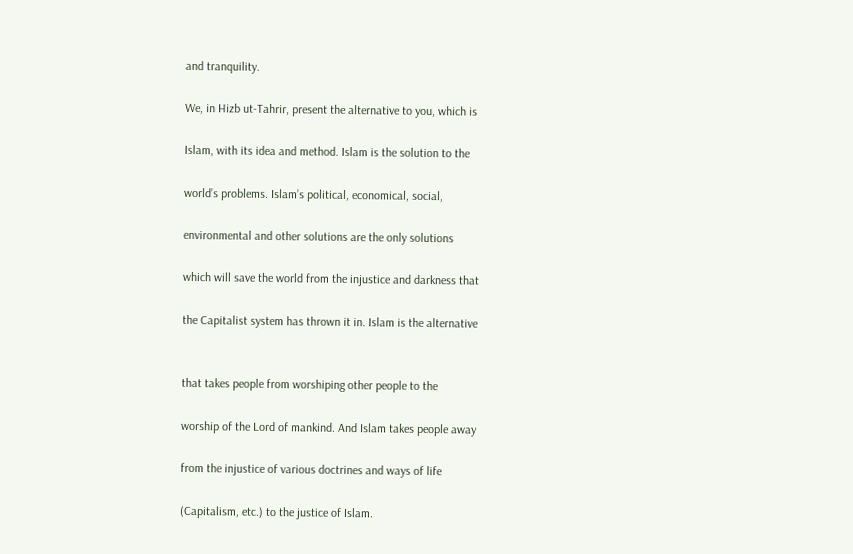and tranquility.

We, in Hizb ut-Tahrir, present the alternative to you, which is

Islam, with its idea and method. Islam is the solution to the

world’s problems. Islam’s political, economical, social,

environmental and other solutions are the only solutions

which will save the world from the injustice and darkness that

the Capitalist system has thrown it in. Islam is the alternative


that takes people from worshiping other people to the

worship of the Lord of mankind. And Islam takes people away

from the injustice of various doctrines and ways of life

(Capitalism, etc.) to the justice of Islam.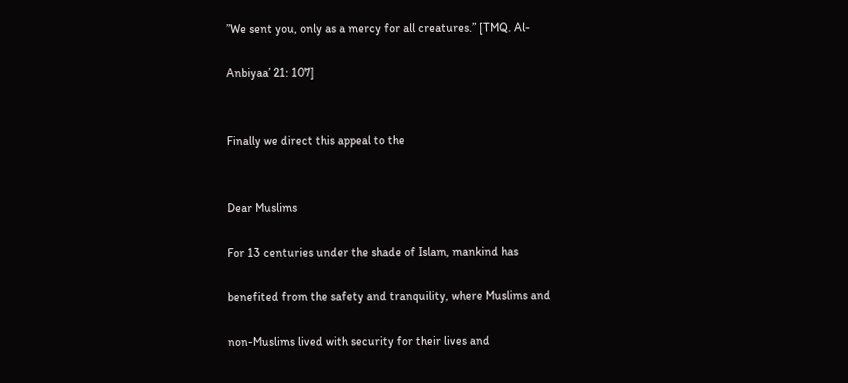”We sent you, only as a mercy for all creatures.” [TMQ. Al-

Anbiyaa’ 21: 107]


Finally we direct this appeal to the


Dear Muslims

For 13 centuries under the shade of Islam, mankind has

benefited from the safety and tranquility, where Muslims and

non-Muslims lived with security for their lives and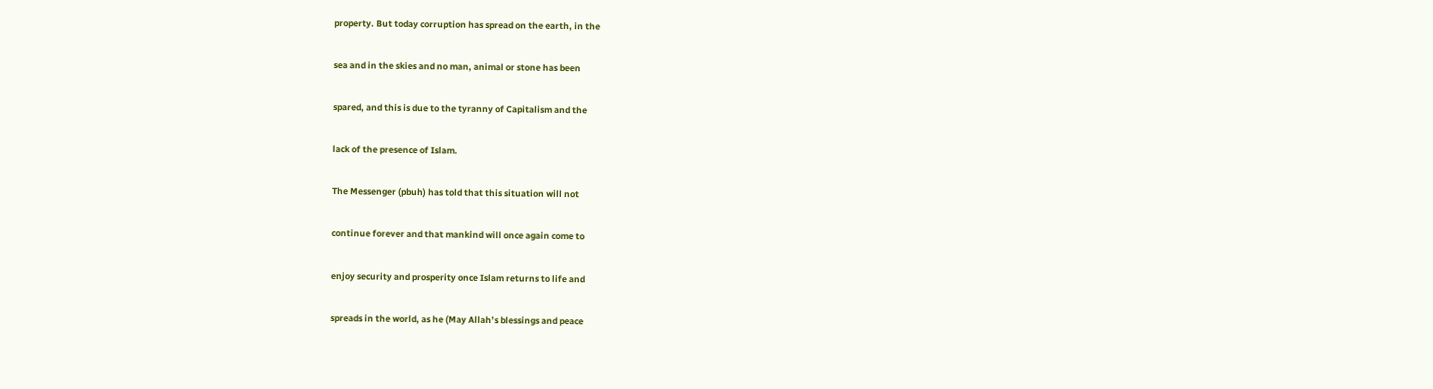property. But today corruption has spread on the earth, in the

sea and in the skies and no man, animal or stone has been

spared, and this is due to the tyranny of Capitalism and the

lack of the presence of Islam.

The Messenger (pbuh) has told that this situation will not

continue forever and that mankind will once again come to

enjoy security and prosperity once Islam returns to life and

spreads in the world, as he (May Allah’s blessings and peace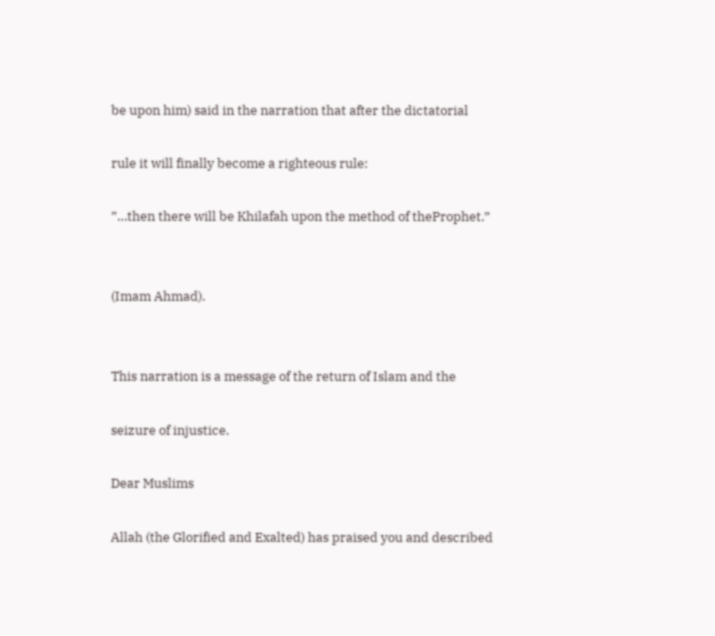be upon him) said in the narration that after the dictatorial

rule it will finally become a righteous rule:

”…then there will be Khilafah upon the method of theProphet.”


(Imam Ahmad).


This narration is a message of the return of Islam and the

seizure of injustice.

Dear Muslims

Allah (the Glorified and Exalted) has praised you and described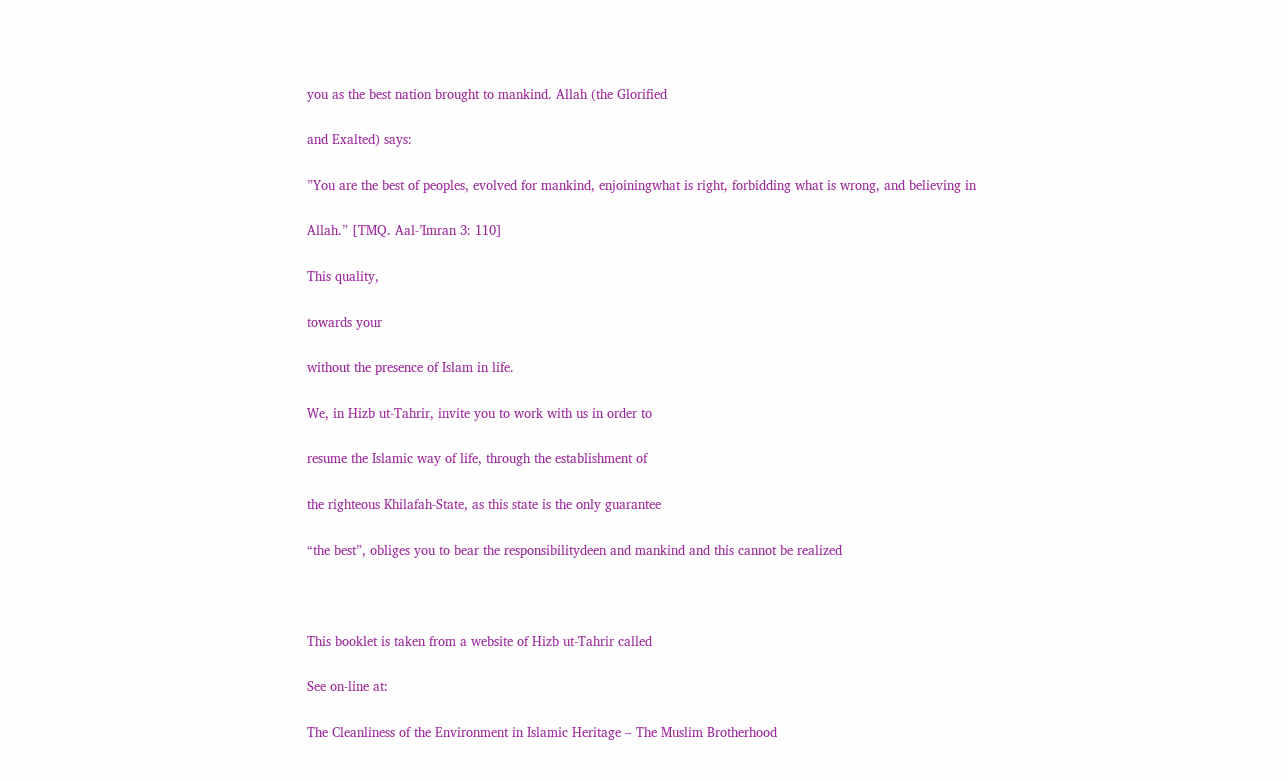you as the best nation brought to mankind. Allah (the Glorified

and Exalted) says:

”You are the best of peoples, evolved for mankind, enjoiningwhat is right, forbidding what is wrong, and believing in

Allah.” [TMQ. Aal-’Imran 3: 110]

This quality,

towards your

without the presence of Islam in life.

We, in Hizb ut-Tahrir, invite you to work with us in order to

resume the Islamic way of life, through the establishment of

the righteous Khilafah-State, as this state is the only guarantee

“the best”, obliges you to bear the responsibilitydeen and mankind and this cannot be realized



This booklet is taken from a website of Hizb ut-Tahrir called

See on-line at:

The Cleanliness of the Environment in Islamic Heritage – The Muslim Brotherhood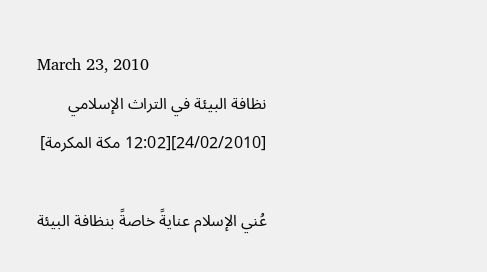March 23, 2010
نظافة البيئة في التراث الإسلامي
[24/02/2010][12:02 مكة المكرمة]

عُني الإسلام عنايةً خاصةً بنظافة البيئة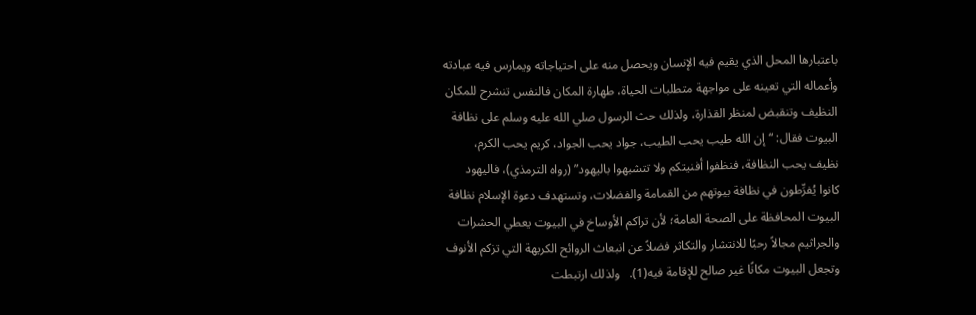باعتبارها المحل الذي يقيم فيه الإنسان ويحصل منه على احتياجاته ويمارس فيه عبادته وأعماله التي تعينه على مواجهة متطلبات الحياة، طهارة المكان فالنفس تنشرح للمكان النظيف وتنقبض لمنظر القذارة، ولذلك حث الرسول صلي الله عليه وسلم على نظافة البيوت فقال: “إن الله طيب يحب الطيب، جواد يحب الجواد، كريم يحب الكرم، نظيف يحب النظافة، فنظفوا أفنيتكم ولا تتشبهوا باليهود” (رواه الترمذي)، فاليهود كانوا يُفرِّطون في نظافة بيوتهم من القمامة والفضلات، وتستهدف دعوة الإسلام نظافة البيوت المحافظة على الصحة العامة؛ لأن تراكم الأوساخ في البيوت يعطي الحشرات والجراثيم مجالاً رحبًا للانتشار والتكاثر فضلاً عن انبعاث الروائح الكريهة التي تزكم الأنوف وتجعل البيوت مكانًا غير صالح للإقامة فيه(1).   ولذلك ارتبطت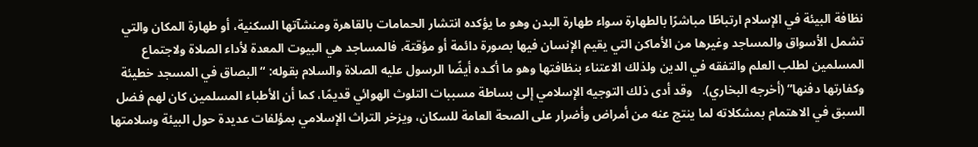نظافة البيئة في الإسلام ارتباطًا مباشرًا بالطهارة سواء طهارة البدن وهو ما يؤكده انتشار الحمامات بالقاهرة ومنشآتها السكنية، أو طهارة المكان والتي تشمل الأسواق والمساجد وغيرها من الأماكن التي يقيم الإنسان فيها بصورة دائمة أو مؤقتة، فالمساجد هي البيوت المعدة لأداء الصلاة ولاجتماع المسلمين لطلب العلم والتفقه في الدين ولذلك الاعتناء بنظافتها وهو ما أكـده أيضًا الرسول عليه الصلاة والسلام بقوله: “البصاق في المسجد خطيئة وكفارتها دفنها” (أخرجه البخاري).   وقد أدى ذلك التوجيه الإسلامي إلى بساطة مسببات التلوث الهوائي قديمًا، كما أن الأطباء المسلمين كان لهم فضل السبق في الاهتمام بمشكلاته لما ينتج عنه من أمراض وأضرار على الصحة العامة للسكان، ويزخر التراث الإسلامي بمؤلفات عديدة حول البيئة وسلامتها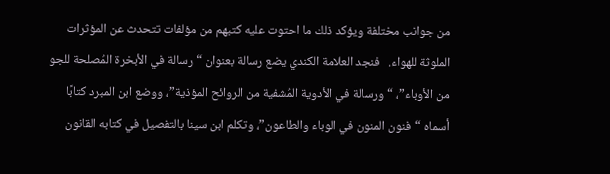من جوانب مختلفة ويؤكد ذلك ما احتوت عليه كتبهم من مؤلفات تتحدث عن المؤثرات الملوثة للهواء.   فنجد العلامة الكندي يضع رسالة بعنوان “رسالة في الأبخرة المُصلحة للجو من الأوباء”، “ورسالة في الأدوية المُشفية من الروائح المؤذية”، ووضع ابن المبرد كتابًا أسماه “فنون المنون في الوباء والطاعون”، وتكلم ابن سينا بالتفصيل في كتابه القانون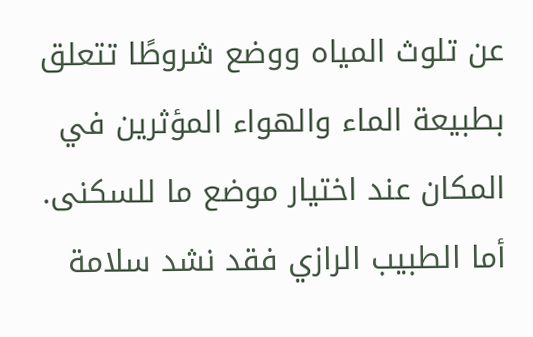عن تلوث المياه ووضع شروطًا تتعلق بطبيعة الماء والهواء المؤثرين في المكان عند اختيار موضع ما للسكنى.   أما الطبيب الرازي فقد نشد سلامة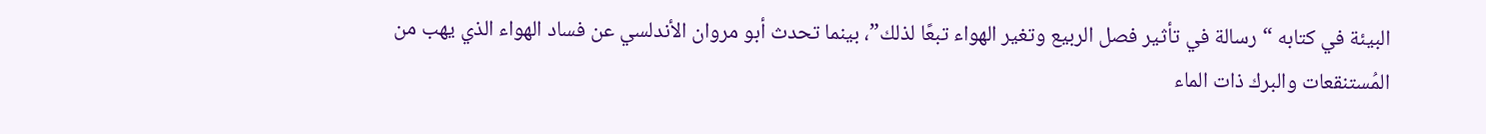البيئة في كتابه “رسالة في تأثير فصل الربيع وتغير الهواء تبعًا لذلك”، بينما تحدث أبو مروان الأندلسي عن فساد الهواء الذي يهب من المُستنقعات والبرك ذات الماء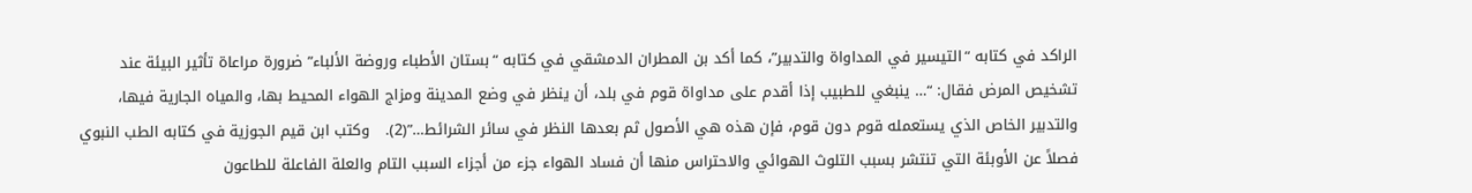الراكد في كتابه “التيسير في المداواة والتدبير”، كما أكد بن المطران الدمشقي في كتابه “بستان الأطباء وروضة الألباء” ضرورة مراعاة تأثير البيئة عند تشخيص المرض فقال: “… ينبغي للطبيب إذا أقدم على مداواة قوم في بلد، أن ينظر في وضع المدينة ومزاج الهواء المحيط بها، والمياه الجارية فيها، والتدبير الخاص الذي يستعمله قوم دون قوم، فإن هذه هي الأصول ثم بعدها النظر في سائر الشرائط…”(2).   وكتب ابن قيم الجوزية في كتابه الطب النبوي فصلاً عن الأوبئة التي تنتشر بسبب التلوث الهوائي والاحتراس منها أن فساد الهواء جزء من أجزاء السبب التام والعلة الفاعلة للطاعون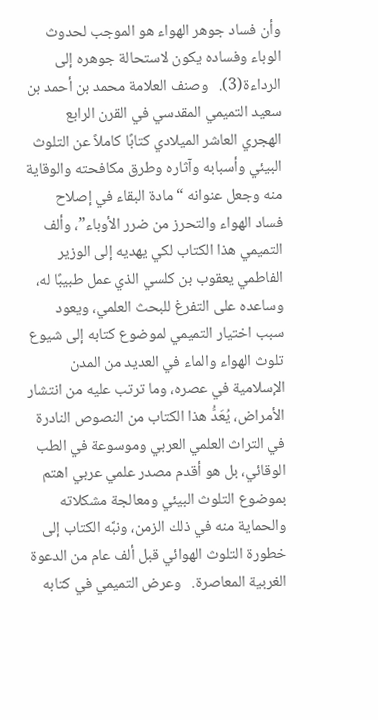وأن فساد جوهر الهواء هو الموجب لحدوث الوباء وفساده يكون لاستحالة جوهره إلى الرداءة(3).   وصنف العلامة محمد بن أحمد بن سعيد التميمي المقدسي في القرن الرابع الهجري العاشر الميلادي كتابًا كاملاً عن التلوث البيئي وأسبابه وآثاره وطرق مكافحته والوقاية منه وجعل عنوانه “مادة البقاء في إصلاح فساد الهواء والتحرز من ضرر الأوباء”، وألف التميمي هذا الكتاب لكي يهديه إلى الوزير الفاطمي يعقوب بن كلسي الذي عمل طبيبًا له، وساعده على التفرغ للبحث العلمي، ويعود سبب اختيار التميمي لموضوع كتابه إلى شيوع تلوث الهواء والماء في العديد من المدن الإسلامية في عصره، وما ترتب عليه من انتشار الأمراض، يُعَدُّ هذا الكتاب من النصوص النادرة في التراث العلمي العربي وموسوعة في الطب الوقائي، بل هو أقدم مصدر علمي عربي اهتم بموضوع التلوث البيئي ومعالجة مشكلاته والحماية منه في ذلك الزمن، ونبَّه الكتاب إلى خطورة التلوث الهوائي قبل ألف عام من الدعوة الغربية المعاصرة.   وعرض التميمي في كتابه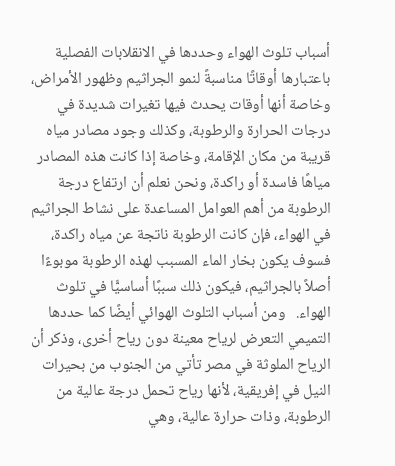أسباب تلوث الهواء وحددها في الانقلابات الفصلية باعتبارها أوقاتًا مناسبةً لنمو الجراثيم وظهور الأمراض، وخاصة أنها أوقات يحدث فيها تغيرات شديدة في درجات الحرارة والرطوبة، وكذلك وجود مصادر مياه قريبة من مكان الإقامة، وخاصة إذا كانت هذه المصادر مياهًا فاسدة أو راكدة، ونحن نعلم أن ارتفاع درجة الرطوبة من أهم العوامل المساعدة على نشاط الجراثيم في الهواء، فإن كانت الرطوبة ناتجة عن مياه راكدة، فسوف يكون بخار الماء المسبب لهذه الرطوبة موبوءًا أصلاً بالجراثيم، فيكون ذلك سببًا أساسيًّا في تلوث الهواء.   ومن أسباب التلوث الهوائي أيضًا كما حددها التميمي التعرض لرياح معينة دون رياح أخرى، وذكر أن الرياح الملوثة في مصر تأتي من الجنوب من بحيرات النيل في إفريقية، لأنها رياح تحمل درجة عالية من الرطوبة، وذات حرارة عالية، وهي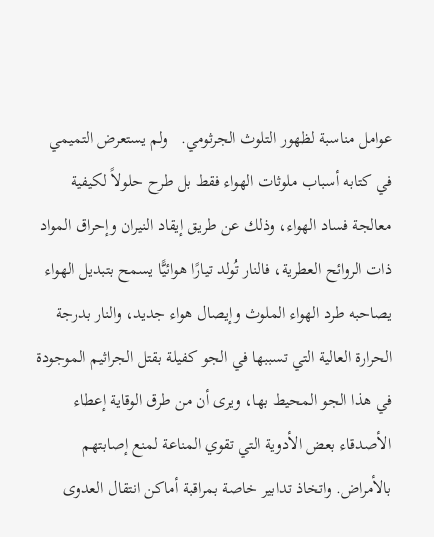عوامل مناسبة لظهور التلوث الجرثومي.   ولم يستعرض التميمي في كتابه أسباب ملوثات الهواء فقط بل طرح حلولاً لكيفية معالجة فساد الهواء، وذلك عن طريق إيقاد النيران وإحراق المواد ذات الروائح العطرية، فالنار تُولد تيارًا هوائيًّا يسمح بتبديل الهواء يصاحبه طرد الهواء الملوث وإيصال هواء جديد، والنار بدرجة الحرارة العالية التي تسببها في الجو كفيلة بقتل الجراثيم الموجودة في هذا الجو المحيط بها، ويرى أن من طرق الوقاية إعطاء الأصدقاء بعض الأدوية التي تقوي المناعة لمنع إصابتهم بالأمراض. واتخاذ تدابير خاصة بمراقبة أماكن انتقال العدوى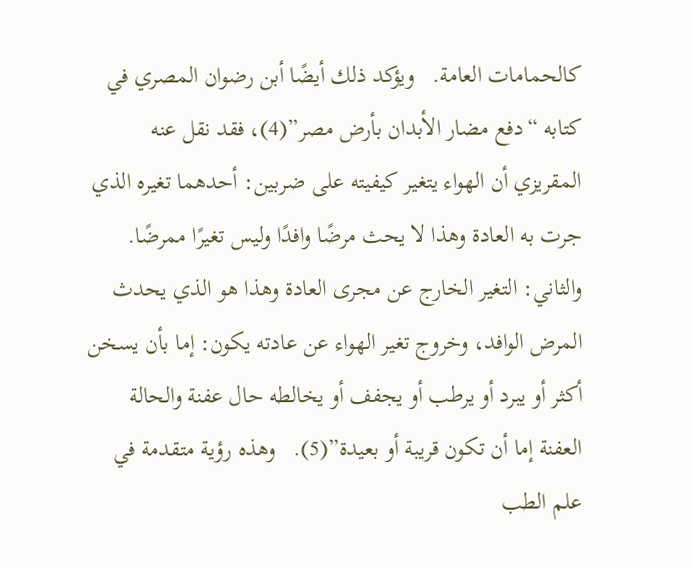كالحمامات العامة.   ويؤكد ذلك أيضًا أبن رضوان المصري في كتابه “دفع مضار الأبدان بأرض مصر”(4)، فقد نقل عنه المقريزي أن الهواء يتغير كيفيته على ضربين: أحدهما تغيره الذي جرت به العادة وهذا لا يحث مرضًا وافدًا وليس تغيرًا ممرضًا. والثاني: التغير الخارج عن مجرى العادة وهذا هو الذي يحدث المرض الوافد، وخروج تغير الهواء عن عادته يكون: إما بأن يسخن أكثر أو يبرد أو يرطب أو يجفف أو يخالطه حال عفنة والحالة العفنة إما أن تكون قريبة أو بعيدة”(5).   وهذه رؤية متقدمة في علم الطب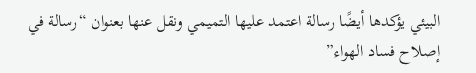البيئي يؤكدها أيضًا رسالة اعتمد عليها التميمي ونقل عنها بعنوان “رسالة في إصلاح فساد الهواء”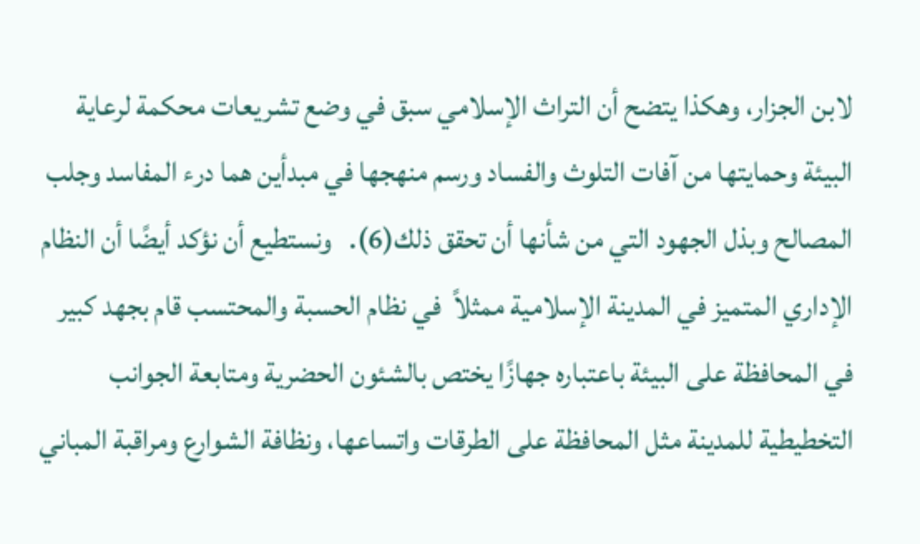لابن الجزار، وهكذا يتضح أن التراث الإسلامي سبق في وضع تشريعات محكمة لرعاية البيئة وحمايتها من آفات التلوث والفساد ورسم منهجها في مبدأين هما درء المفاسد وجلب المصالح وبذل الجهود التي من شأنها أن تحقق ذلك(6).   ونستطيع أن نؤكد أيضًا أن النظام الإداري المتميز في المدينة الإسلامية ممثلاً  في نظام الحسبة والمحتسب قام بجهد كبير في المحافظة على البيئة باعتباره جهازًا يختص بالشئون الحضرية ومتابعة الجوانب التخطيطية للمدينة مثل المحافظة على الطرقات واتساعها، ونظافة الشوارع ومراقبة المباني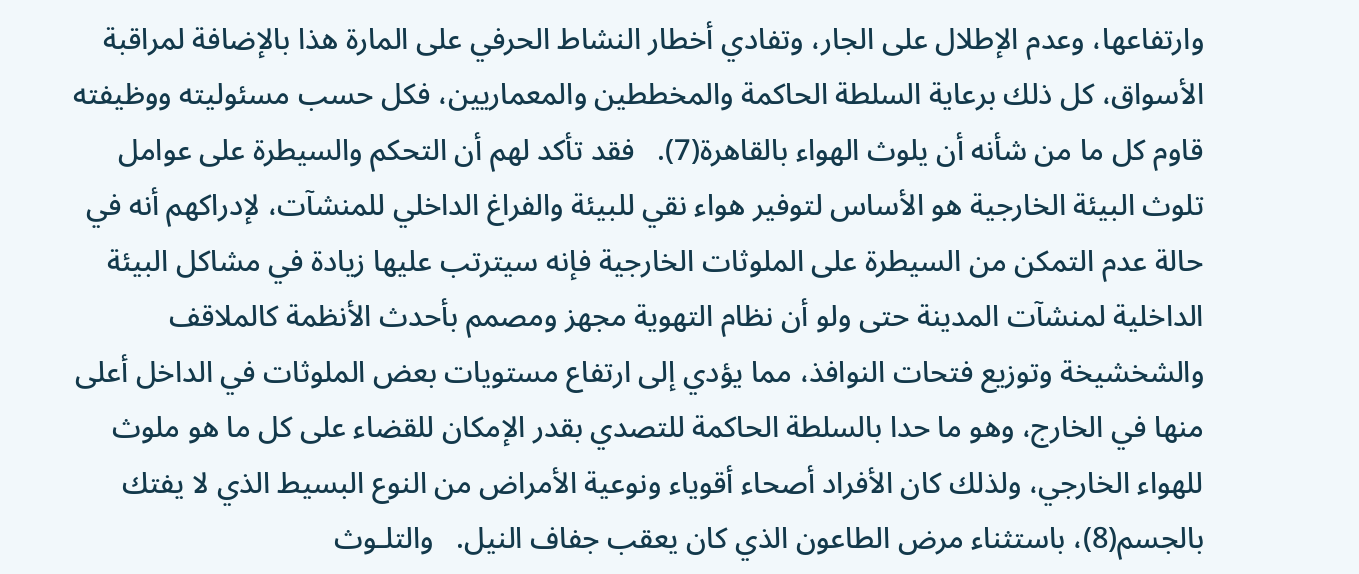وارتفاعها، وعدم الإطلال على الجار، وتفادي أخطار النشاط الحرفي على المارة هذا بالإضافة لمراقبة الأسواق، كل ذلك برعاية السلطة الحاكمة والمخططين والمعماريين، فكل حسب مسئوليته ووظيفته قاوم كل ما من شأنه أن يلوث الهواء بالقاهرة(7).   فقد تأكد لهم أن التحكم والسيطرة على عوامل تلوث البيئة الخارجية هو الأساس لتوفير هواء نقي للبيئة والفراغ الداخلي للمنشآت، لإدراكهم أنه في حالة عدم التمكن من السيطرة على الملوثات الخارجية فإنه سيترتب عليها زيادة في مشاكل البيئة الداخلية لمنشآت المدينة حتى ولو أن نظام التهوية مجهز ومصمم بأحدث الأنظمة كالملاقف والشخشيخة وتوزيع فتحات النوافذ، مما يؤدي إلى ارتفاع مستويات بعض الملوثات في الداخل أعلى منها في الخارج، وهو ما حدا بالسلطة الحاكمة للتصدي بقدر الإمكان للقضاء على كل ما هو ملوث للهواء الخارجي، ولذلك كان الأفراد أصحاء أقوياء ونوعية الأمراض من النوع البسيط الذي لا يفتك بالجسم(8)، باستثناء مرض الطاعون الذي كان يعقب جفاف النيل.   والتلـوث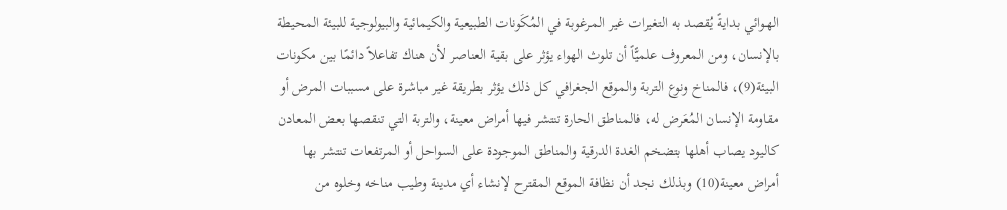الهـوائي بدايةً يُقصد به التغيرات غير المـرغوبة في المُكَونات الطبيعية والكيمائية والبيولوجية للبيئة المحيطة بالإنسان، ومن المعروف علميًّاً أن تلوث الهواء يؤثر على بقية العناصر لأن هناك تفاعلاً دائمًا بين مكونات البيئة(9)، فالمناخ ونوع التربة والموقع الجغرافي كل ذلك يؤثر بطريقة غير مباشرة على مسببات المرض أو مقاومة الإنسان المُعَرض له، فالمناطق الحارة تنتشر فيها أمراض معينة، والتربة التي تنقصها بعض المعادن كاليود يصاب أهلها بتضخم الغدة الدرقية والمناطق الموجودة على السواحل أو المرتفعات تنتشر بها أمراض معينة(10) وبذلك نجد أن نظافة الموقع المقترح لإنشاء أي مدينة وطيب مناخه وخلوه من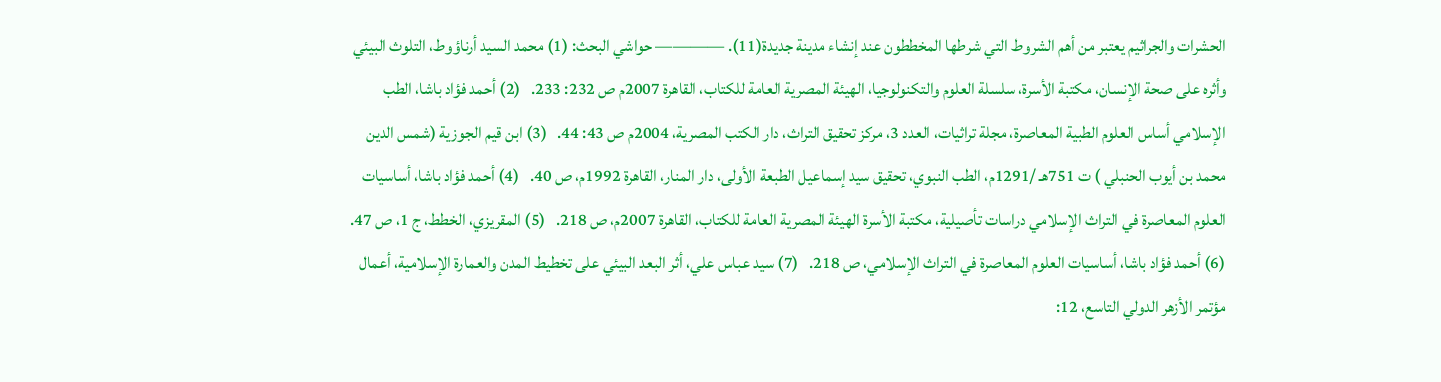الحشرات والجراثيم يعتبر من أهم الشروط التي شرطها المخططون عند إنشاء مدينة جديدة(11). ———— حواشي البحث: (1) محمد السيد أرناؤوط، التلوث البيئي وأثره على صحة الإنسان، مكتبة الأسرة، سلسلة العلوم والتكنولوجيا، الهيئة المصرية العامة للكتاب، القاهرة 2007م ص 232: 233.   (2) أحمد فؤاد باشا، الطب الإسلامي أساس العلوم الطبية المعاصرة، مجلة تراثيات، العدد 3، مركز تحقيق التراث، دار الكتب المصرية، 2004م ص 43: 44.   (3) ابن قيم الجوزية (شمس الدين محمد بن أيوب الحنبلي ) ت 751هـ /1291م، الطب النبوي، تحقيق سيد إسماعيل الطبعة الأولى، دار المنار، القاهرة 1992م، ص 40.   (4) أحمد فؤاد باشا، أساسيات العلوم المعاصرة في التراث الإسلامي دراسات تأصيلية، مكتبة الأسرة الهيئة المصرية العامة للكتاب، القاهرة 2007م، ص 218.   (5) المقريزي، الخطط، ج 1، ص 47.   (6) أحمد فؤاد باشا، أساسيات العلوم المعاصرة في التراث الإسلامي، ص 218.   (7) سيد عباس علي، أثر البعد البيئي على تخطيط المدن والعمارة الإسلامية، أعمال مؤتمر الأزهر الدولي التاسع، 12: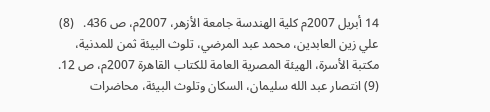14 أبريل 2007م كلية الهندسة جامعة الأزهر، 2007م، ص 436.   (8) علي زين العابدين، محمد عبد المرضي، تلوث البيئة ثمن للمدنية، مكتبة الأسرة، الهيئة المصرية العامة للكتاب القاهرة 2007م، ص 12.   (9) انتصار عبد الله سليمان، السكان وتلوث البيئة، محاضرات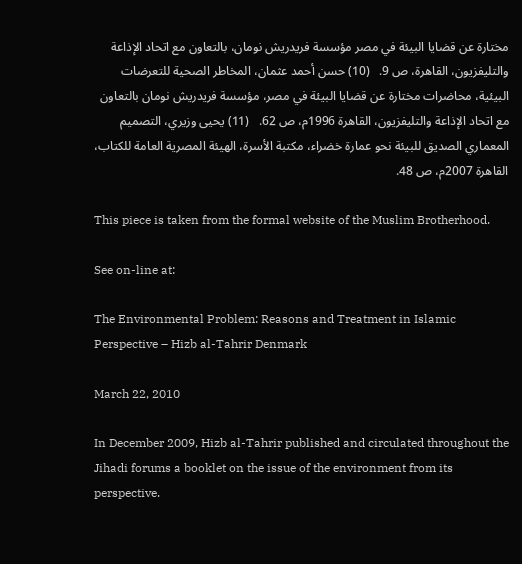مختارة عن قضايا البيئة في مصر مؤسسة فريدريش نومان، بالتعاون مع اتحاد الإذاعة والتليفزيون، القاهرة، ص 9.   (10) حسن أحمد عثمان، المخاطر الصحية للتعرضات البيئية، محاضرات مختارة عن قضايا البيئة في مصر، مؤسسة فريدريش نومان بالتعاون مع اتحاد الإذاعة والتليفزيون، القاهرة 1996م، ص 62.   (11) يحيى وزيري، التصميم المعماري الصديق للبيئة نحو عمارة خضراء، مكتبة الأسرة، الهيئة المصرية العامة للكتاب، القاهرة 2007م، ص 48.

This piece is taken from the formal website of the Muslim Brotherhood.

See on-line at:

The Environmental Problem: Reasons and Treatment in Islamic Perspective – Hizb al-Tahrir Denmark

March 22, 2010

In December 2009, Hizb al-Tahrir published and circulated throughout the Jihadi forums a booklet on the issue of the environment from its perspective.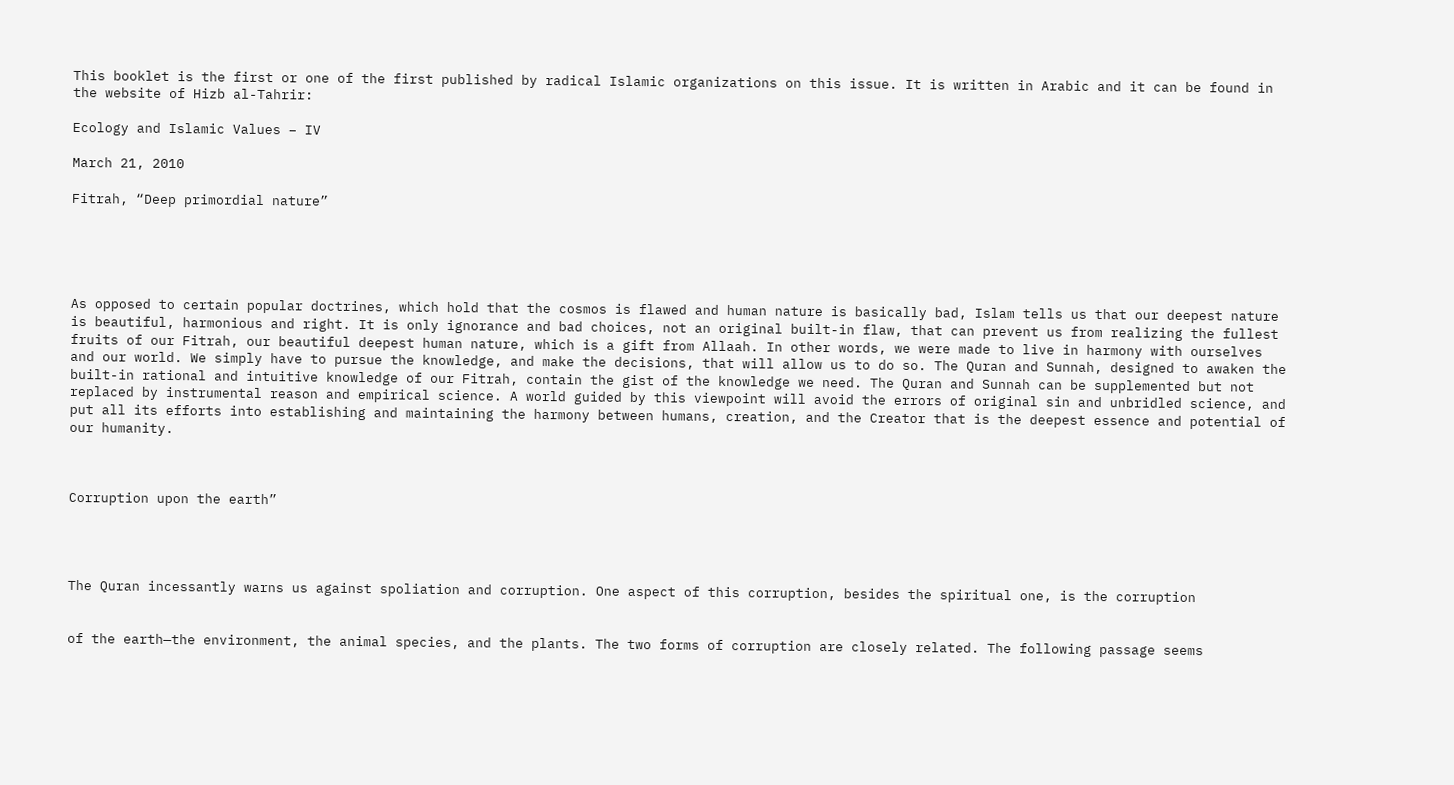This booklet is the first or one of the first published by radical Islamic organizations on this issue. It is written in Arabic and it can be found in the website of Hizb al-Tahrir:

Ecology and Islamic Values – IV

March 21, 2010

Fitrah, “Deep primordial nature”





As opposed to certain popular doctrines, which hold that the cosmos is flawed and human nature is basically bad, Islam tells us that our deepest nature is beautiful, harmonious and right. It is only ignorance and bad choices, not an original built-in flaw, that can prevent us from realizing the fullest fruits of our Fitrah, our beautiful deepest human nature, which is a gift from Allaah. In other words, we were made to live in harmony with ourselves and our world. We simply have to pursue the knowledge, and make the decisions, that will allow us to do so. The Quran and Sunnah, designed to awaken the built-in rational and intuitive knowledge of our Fitrah, contain the gist of the knowledge we need. The Quran and Sunnah can be supplemented but not replaced by instrumental reason and empirical science. A world guided by this viewpoint will avoid the errors of original sin and unbridled science, and put all its efforts into establishing and maintaining the harmony between humans, creation, and the Creator that is the deepest essence and potential of our humanity.



Corruption upon the earth”




The Quran incessantly warns us against spoliation and corruption. One aspect of this corruption, besides the spiritual one, is the corruption


of the earth—the environment, the animal species, and the plants. The two forms of corruption are closely related. The following passage seems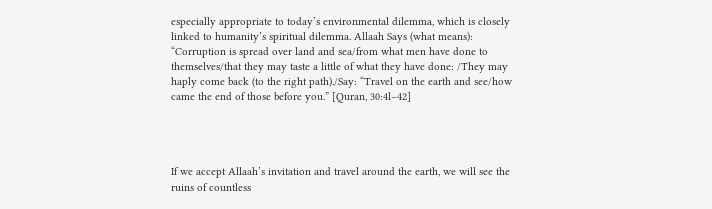especially appropriate to today’s environmental dilemma, which is closely linked to humanity’s spiritual dilemma. Allaah Says (what means): “Corruption is spread over land and sea/from what men have done to themselves/that they may taste a little of what they have done: /They may haply come back (to the right path)./Say: “Travel on the earth and see/how came the end of those before you.” [Quran, 30:4l–42]




If we accept Allaah’s invitation and travel around the earth, we will see the ruins of countless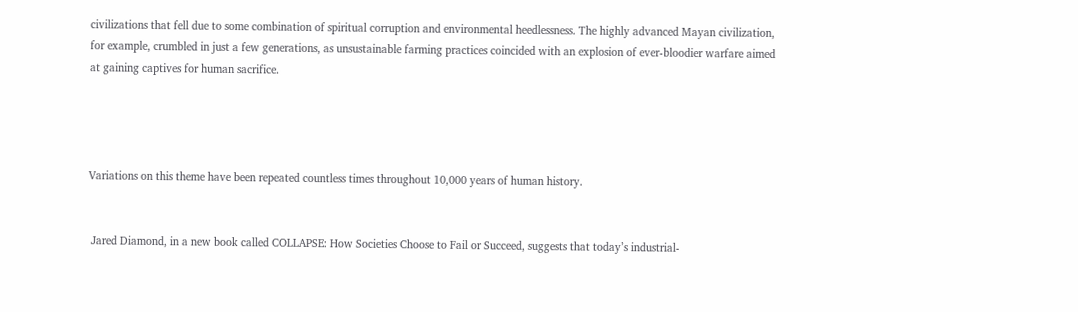civilizations that fell due to some combination of spiritual corruption and environmental heedlessness. The highly advanced Mayan civilization, for example, crumbled in just a few generations, as unsustainable farming practices coincided with an explosion of ever-bloodier warfare aimed at gaining captives for human sacrifice.




Variations on this theme have been repeated countless times throughout 10,000 years of human history.


 Jared Diamond, in a new book called COLLAPSE: How Societies Choose to Fail or Succeed, suggests that today’s industrial-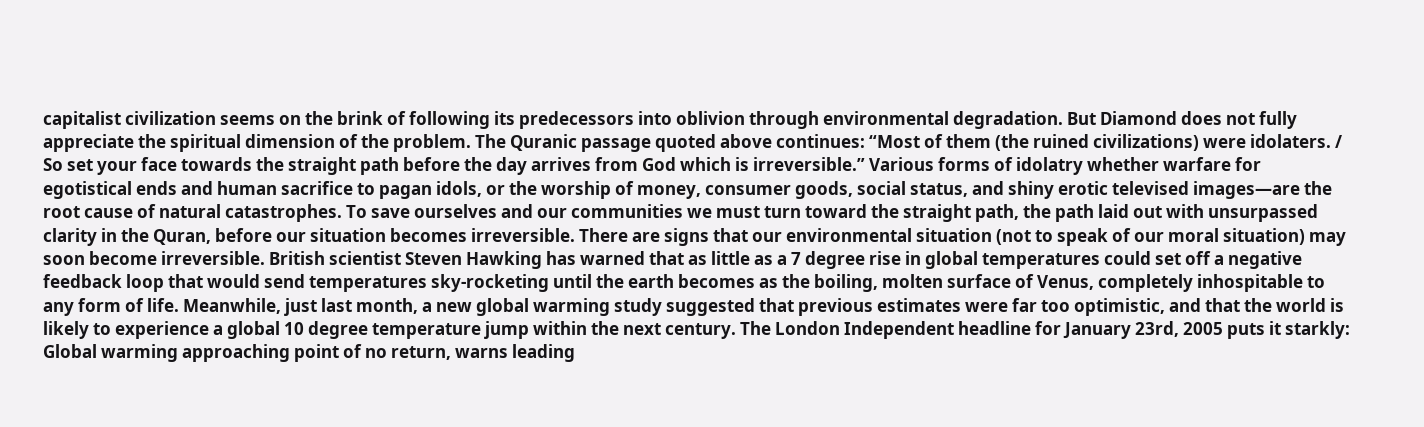capitalist civilization seems on the brink of following its predecessors into oblivion through environmental degradation. But Diamond does not fully appreciate the spiritual dimension of the problem. The Quranic passage quoted above continues: “Most of them (the ruined civilizations) were idolaters. / So set your face towards the straight path before the day arrives from God which is irreversible.” Various forms of idolatry whether warfare for egotistical ends and human sacrifice to pagan idols, or the worship of money, consumer goods, social status, and shiny erotic televised images—are the root cause of natural catastrophes. To save ourselves and our communities we must turn toward the straight path, the path laid out with unsurpassed clarity in the Quran, before our situation becomes irreversible. There are signs that our environmental situation (not to speak of our moral situation) may soon become irreversible. British scientist Steven Hawking has warned that as little as a 7 degree rise in global temperatures could set off a negative feedback loop that would send temperatures sky-rocketing until the earth becomes as the boiling, molten surface of Venus, completely inhospitable to any form of life. Meanwhile, just last month, a new global warming study suggested that previous estimates were far too optimistic, and that the world is likely to experience a global 10 degree temperature jump within the next century. The London Independent headline for January 23rd, 2005 puts it starkly: Global warming approaching point of no return, warns leading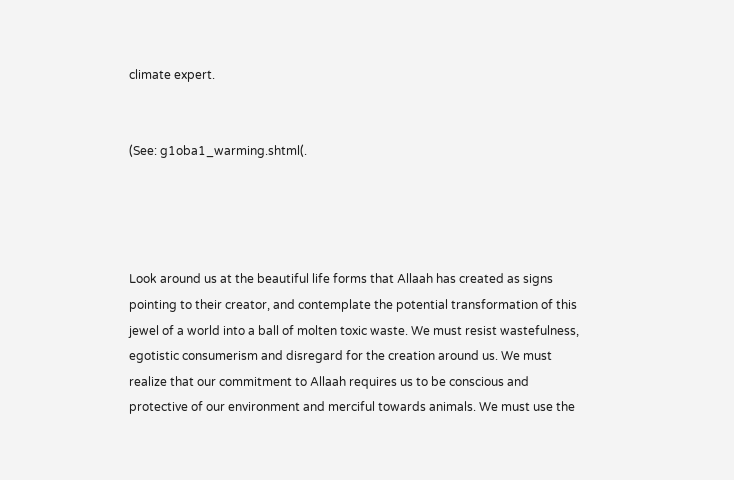climate expert.


(See: g1oba1_warming.shtml(.




Look around us at the beautiful life forms that Allaah has created as signs pointing to their creator, and contemplate the potential transformation of this jewel of a world into a ball of molten toxic waste. We must resist wastefulness, egotistic consumerism and disregard for the creation around us. We must realize that our commitment to Allaah requires us to be conscious and protective of our environment and merciful towards animals. We must use the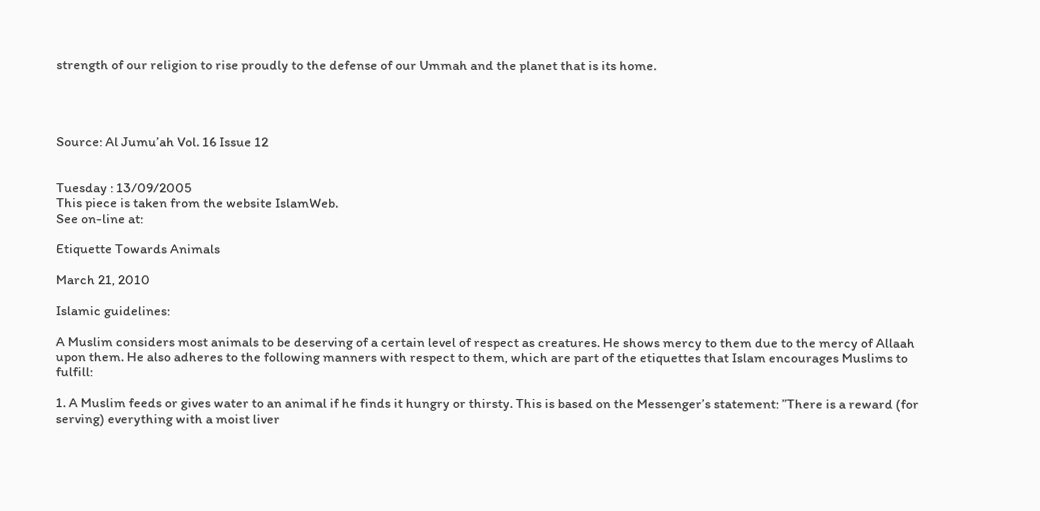strength of our religion to rise proudly to the defense of our Ummah and the planet that is its home.




Source: Al Jumu’ah Vol. 16 Issue 12


Tuesday : 13/09/2005
This piece is taken from the website IslamWeb.
See on-line at:

Etiquette Towards Animals

March 21, 2010

Islamic guidelines:

A Muslim considers most animals to be deserving of a certain level of respect as creatures. He shows mercy to them due to the mercy of Allaah upon them. He also adheres to the following manners with respect to them, which are part of the etiquettes that Islam encourages Muslims to fulfill:

1. A Muslim feeds or gives water to an animal if he finds it hungry or thirsty. This is based on the Messenger’s statement: ”There is a reward (for serving) everything with a moist liver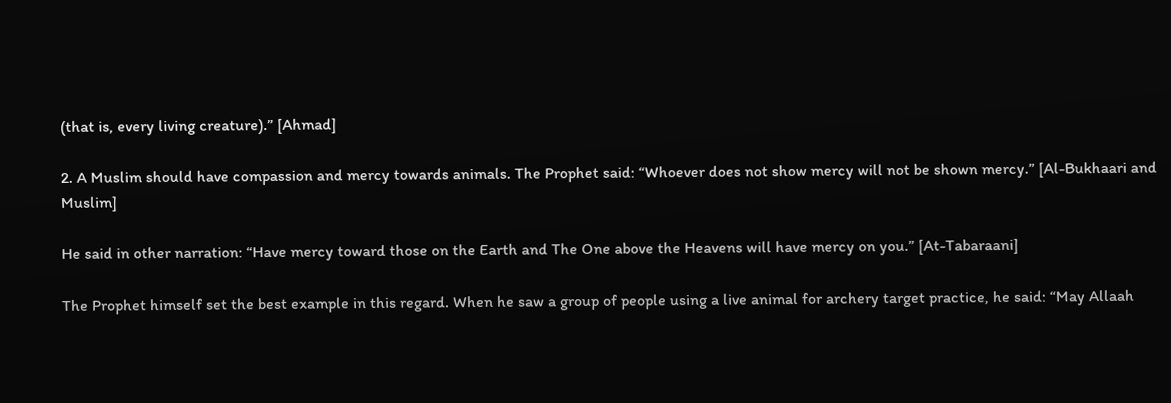(that is, every living creature).” [Ahmad]

2. A Muslim should have compassion and mercy towards animals. The Prophet said: “Whoever does not show mercy will not be shown mercy.” [Al-Bukhaari and Muslim]

He said in other narration: “Have mercy toward those on the Earth and The One above the Heavens will have mercy on you.” [At-Tabaraani]

The Prophet himself set the best example in this regard. When he saw a group of people using a live animal for archery target practice, he said: “May Allaah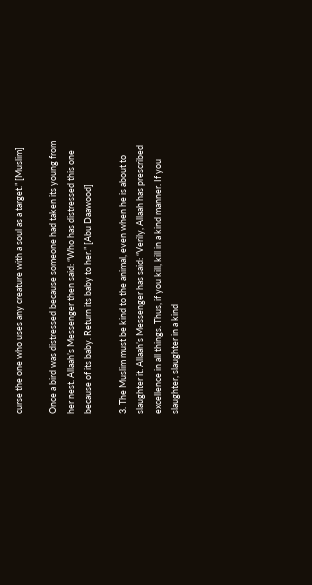curse the one who uses any creature with a soul as a target.” [Muslim]

Once a bird was distressed because someone had taken its young from her nest. Allaah’s Messenger then said: “Who has distressed this one because of its baby. Return its baby to her.” [Abu Daawood]

3. The Muslim must be kind to the animal, even when he is about to slaughter it. Allaah’s Messenger has said: “Verily, Allaah has prescribed excellence in all things. Thus, if you kill, kill in a kind manner. If you slaughter, slaughter in a kind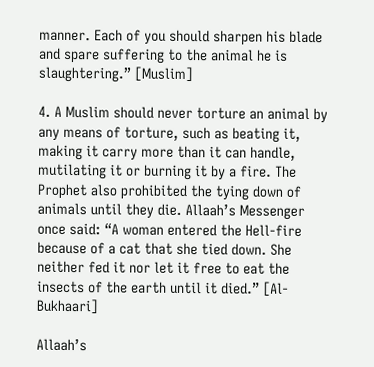manner. Each of you should sharpen his blade and spare suffering to the animal he is slaughtering.” [Muslim]

4. A Muslim should never torture an animal by any means of torture, such as beating it, making it carry more than it can handle, mutilating it or burning it by a fire. The Prophet also prohibited the tying down of animals until they die. Allaah’s Messenger once said: “A woman entered the Hell-fire because of a cat that she tied down. She neither fed it nor let it free to eat the insects of the earth until it died.” [Al-Bukhaari]

Allaah’s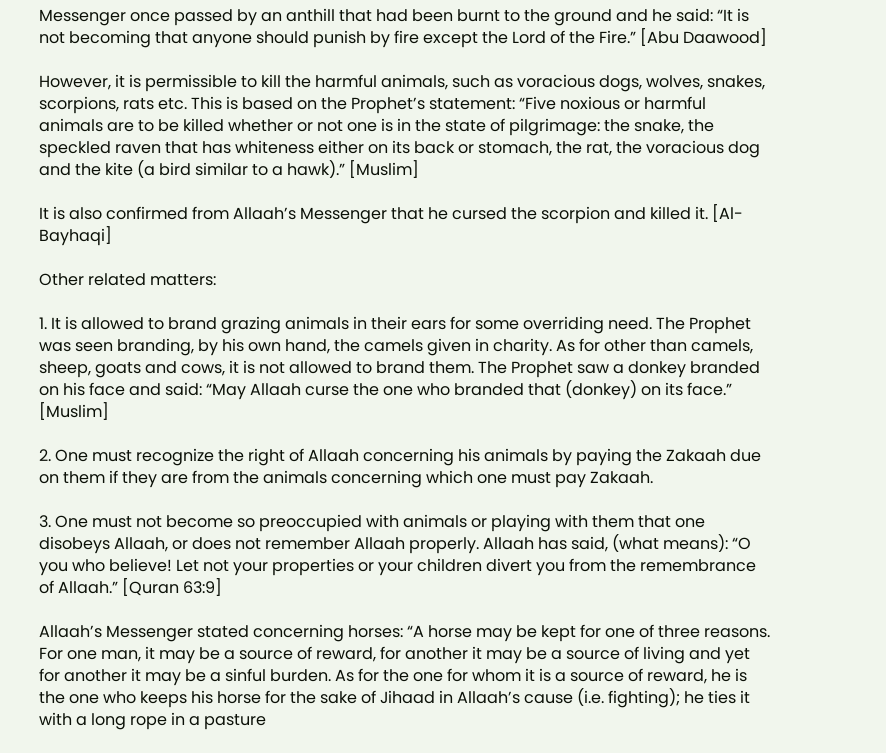Messenger once passed by an anthill that had been burnt to the ground and he said: “It is not becoming that anyone should punish by fire except the Lord of the Fire.” [Abu Daawood]

However, it is permissible to kill the harmful animals, such as voracious dogs, wolves, snakes, scorpions, rats etc. This is based on the Prophet’s statement: “Five noxious or harmful animals are to be killed whether or not one is in the state of pilgrimage: the snake, the speckled raven that has whiteness either on its back or stomach, the rat, the voracious dog and the kite (a bird similar to a hawk).” [Muslim]

It is also confirmed from Allaah’s Messenger that he cursed the scorpion and killed it. [Al-Bayhaqi]

Other related matters:

1. It is allowed to brand grazing animals in their ears for some overriding need. The Prophet was seen branding, by his own hand, the camels given in charity. As for other than camels, sheep, goats and cows, it is not allowed to brand them. The Prophet saw a donkey branded on his face and said: “May Allaah curse the one who branded that (donkey) on its face.” [Muslim]

2. One must recognize the right of Allaah concerning his animals by paying the Zakaah due on them if they are from the animals concerning which one must pay Zakaah.

3. One must not become so preoccupied with animals or playing with them that one disobeys Allaah, or does not remember Allaah properly. Allaah has said, (what means): “O you who believe! Let not your properties or your children divert you from the remembrance of Allaah.” [Quran 63:9]

Allaah’s Messenger stated concerning horses: “A horse may be kept for one of three reasons. For one man, it may be a source of reward, for another it may be a source of living and yet for another it may be a sinful burden. As for the one for whom it is a source of reward, he is the one who keeps his horse for the sake of Jihaad in Allaah’s cause (i.e. fighting); he ties it with a long rope in a pasture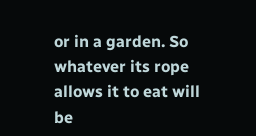or in a garden. So whatever its rope allows it to eat will be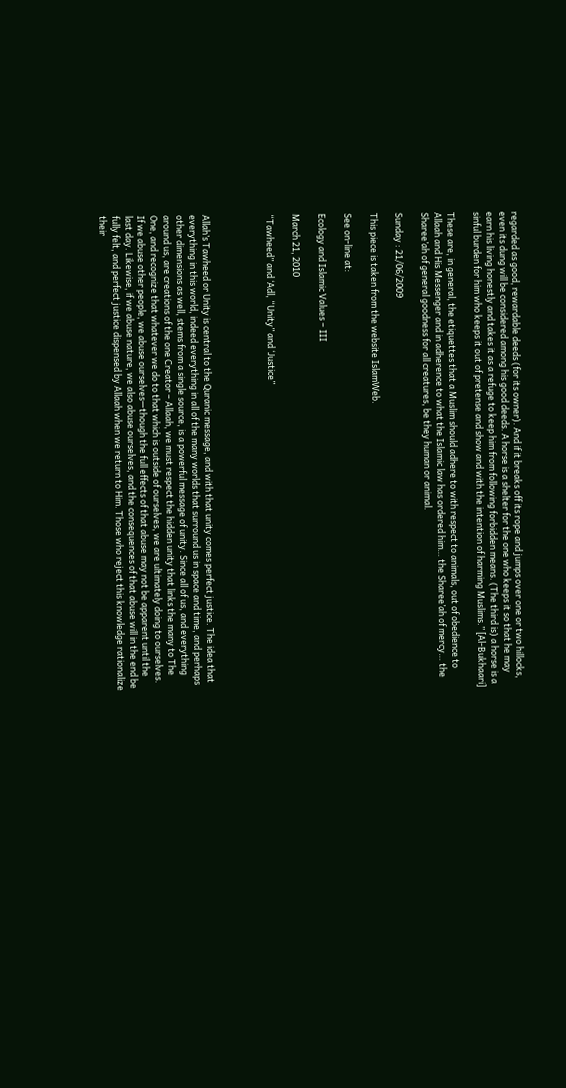regarded as good, rewardable deeds (for its owner). And if it breaks off its rope and jumps over one or two hillocks, even its dung will be considered among his good deeds. A horse is a shelter for the one who keeps it so that he may earn his living honestly and takes it as a refuge to keep him from following forbidden means. (The third is) a horse is a sinful burden for him who keeps it out of pretense and show and with the intention of harming Muslims.” [Al-Bukhaari]

These are, in general, the etiquettes that a Muslim should adhere to with respect to animals, out of obedience to Allaah and His Messenger and in adherence to what the Islamic law has ordered him… the Sharee’ah of mercy… the Sharee’ah of general goodness for all creatures, be they human or animal.

Sunday : 21/06/2009

This piece is taken from the website IslamWeb.

See on-line at:

Ecology and Islamic Values – III

March 21, 2010

“Tawheed” and ‘Adl, “Unity” and ‘Justice”




Allah’s Tawheed or Unity is central to the Quranic message, and with that unity comes perfect justice. The idea that everything in this world, indeed everything in all of the many worlds that surround us in space and time, and perhaps other dimensions as well, stems from a single source, is a powerful message of unity. Since all of us, and everything around us, are creations of the one Creator – Allaah, we must respect the hidden unity that links the many to The One, and recognize that whatever we do to that which is outside of ourselves, we are ultimately doing to ourselves. If we abuse other people, we abuse ourselves—though the full effects of that abuse may not be apparent until the last day. Likewise, if we abuse nature, we also abuse ourselves, and the consequences of that abuse will in the end be fully felt, and perfect justice dispensed by Allaah when we return to Him. Those who reject this knowledge rationalize their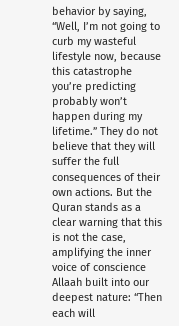behavior by saying, “Well, I’m not going to curb my wasteful lifestyle now, because this catastrophe you’re predicting probably won’t happen during my lifetime.” They do not believe that they will suffer the full consequences of their own actions. But the Quran stands as a clear warning that this is not the case, amplifying the inner voice of conscience Allaah built into our deepest nature: “Then each will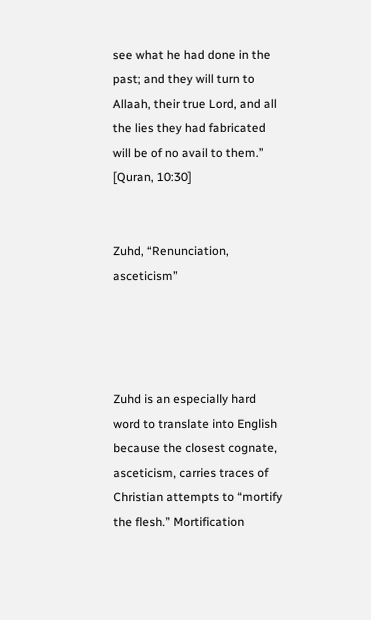see what he had done in the past; and they will turn to Allaah, their true Lord, and all the lies they had fabricated will be of no avail to them.” [Quran, 10:30]


Zuhd, “Renunciation, asceticism”




Zuhd is an especially hard word to translate into English because the closest cognate, asceticism, carries traces of Christian attempts to “mortify the flesh.” Mortification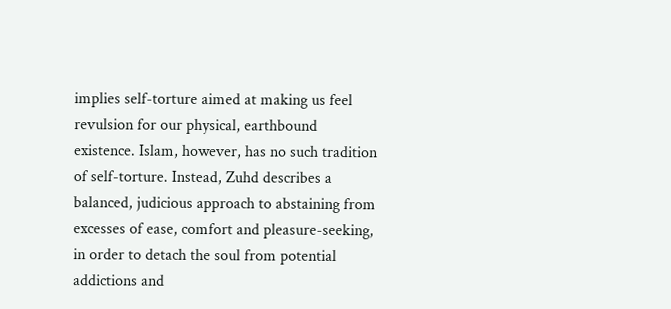implies self-torture aimed at making us feel revulsion for our physical, earthbound existence. Islam, however, has no such tradition of self-torture. Instead, Zuhd describes a balanced, judicious approach to abstaining from excesses of ease, comfort and pleasure-seeking, in order to detach the soul from potential addictions and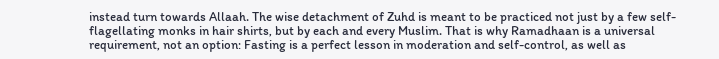instead turn towards Allaah. The wise detachment of Zuhd is meant to be practiced not just by a few self-flagellating monks in hair shirts, but by each and every Muslim. That is why Ramadhaan is a universal requirement, not an option: Fasting is a perfect lesson in moderation and self-control, as well as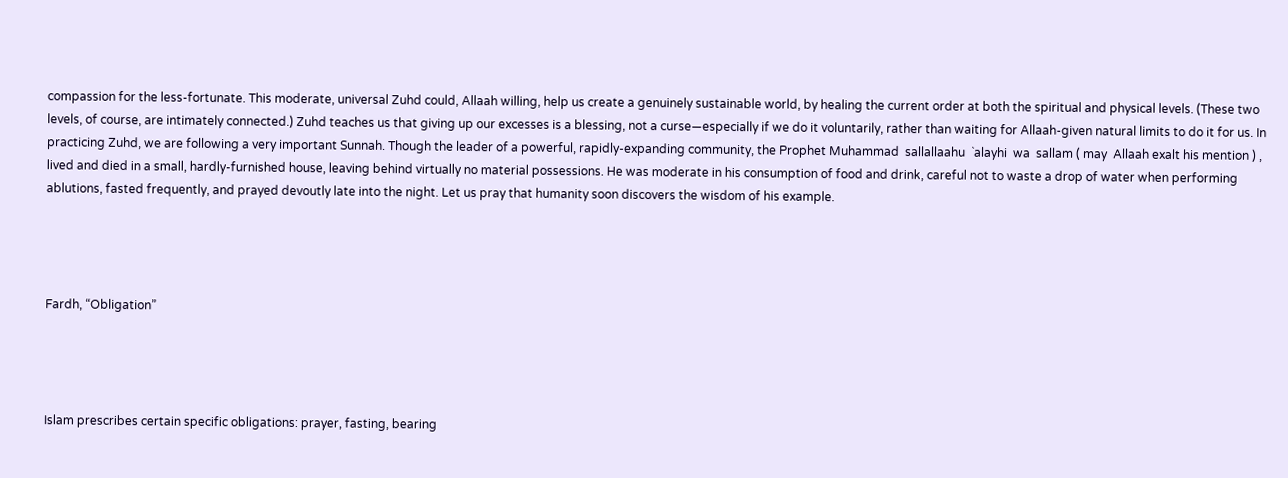compassion for the less-fortunate. This moderate, universal Zuhd could, Allaah willing, help us create a genuinely sustainable world, by healing the current order at both the spiritual and physical levels. (These two levels, of course, are intimately connected.) Zuhd teaches us that giving up our excesses is a blessing, not a curse—especially if we do it voluntarily, rather than waiting for Allaah-given natural limits to do it for us. In practicing Zuhd, we are following a very important Sunnah. Though the leader of a powerful, rapidly-expanding community, the Prophet Muhammad  sallallaahu  `alayhi  wa  sallam ( may  Allaah exalt his mention ) , lived and died in a small, hardly-furnished house, leaving behind virtually no material possessions. He was moderate in his consumption of food and drink, careful not to waste a drop of water when performing ablutions, fasted frequently, and prayed devoutly late into the night. Let us pray that humanity soon discovers the wisdom of his example.




Fardh, “Obligation”




Islam prescribes certain specific obligations: prayer, fasting, bearing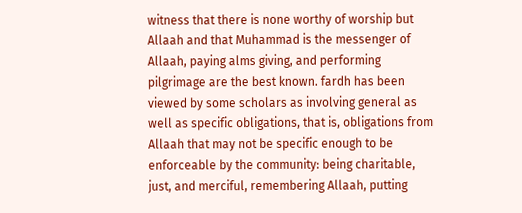witness that there is none worthy of worship but Allaah and that Muhammad is the messenger of Allaah, paying alms giving, and performing pilgrimage are the best known. fardh has been viewed by some scholars as involving general as well as specific obligations, that is, obligations from Allaah that may not be specific enough to be enforceable by the community: being charitable, just, and merciful, remembering Allaah, putting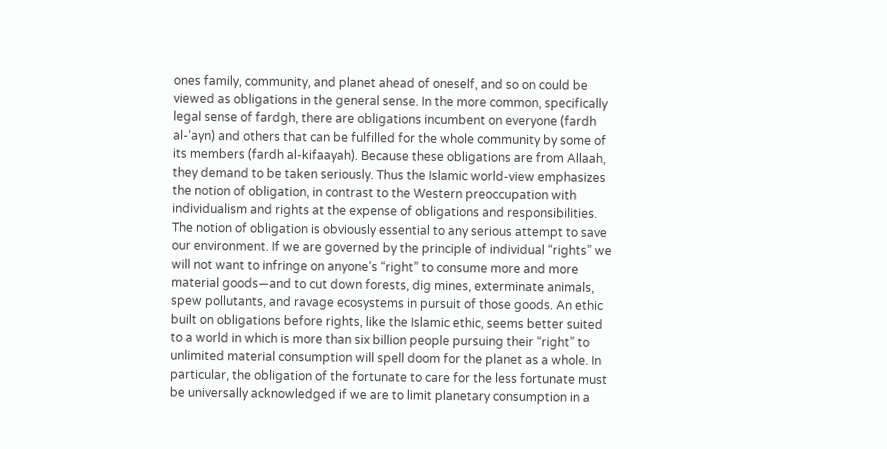ones family, community, and planet ahead of oneself, and so on could be viewed as obligations in the general sense. In the more common, specifically legal sense of fardgh, there are obligations incumbent on everyone (fardh al-‘ayn) and others that can be fulfilled for the whole community by some of its members (fardh al-kifaayah). Because these obligations are from Allaah, they demand to be taken seriously. Thus the Islamic world-view emphasizes the notion of obligation, in contrast to the Western preoccupation with individualism and rights at the expense of obligations and responsibilities. The notion of obligation is obviously essential to any serious attempt to save our environment. If we are governed by the principle of individual “rights” we will not want to infringe on anyone’s “right” to consume more and more material goods—and to cut down forests, dig mines, exterminate animals, spew pollutants, and ravage ecosystems in pursuit of those goods. An ethic built on obligations before rights, like the Islamic ethic, seems better suited to a world in which is more than six billion people pursuing their “right” to unlimited material consumption will spell doom for the planet as a whole. In particular, the obligation of the fortunate to care for the less fortunate must be universally acknowledged if we are to limit planetary consumption in a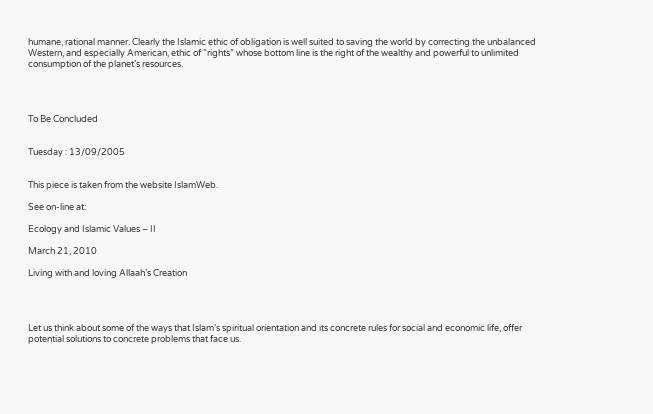humane, rational manner. Clearly the Islamic ethic of obligation is well suited to saving the world by correcting the unbalanced Western, and especially American, ethic of “rights” whose bottom line is the right of the wealthy and powerful to unlimited consumption of the planet’s resources.




To Be Concluded


Tuesday : 13/09/2005


This piece is taken from the website IslamWeb.

See on-line at:

Ecology and Islamic Values – II

March 21, 2010

Living with and loving Allaah’s Creation




Let us think about some of the ways that Islam’s spiritual orientation and its concrete rules for social and economic life, offer potential solutions to concrete problems that face us.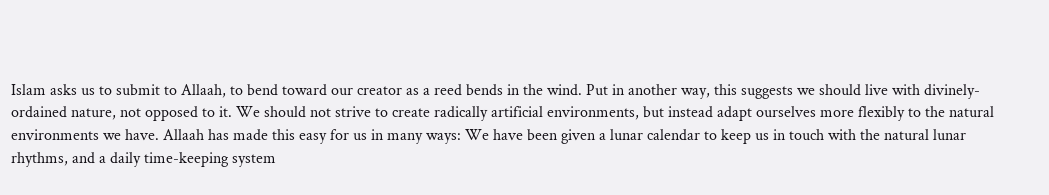Islam asks us to submit to Allaah, to bend toward our creator as a reed bends in the wind. Put in another way, this suggests we should live with divinely-ordained nature, not opposed to it. We should not strive to create radically artificial environments, but instead adapt ourselves more flexibly to the natural environments we have. Allaah has made this easy for us in many ways: We have been given a lunar calendar to keep us in touch with the natural lunar rhythms, and a daily time-keeping system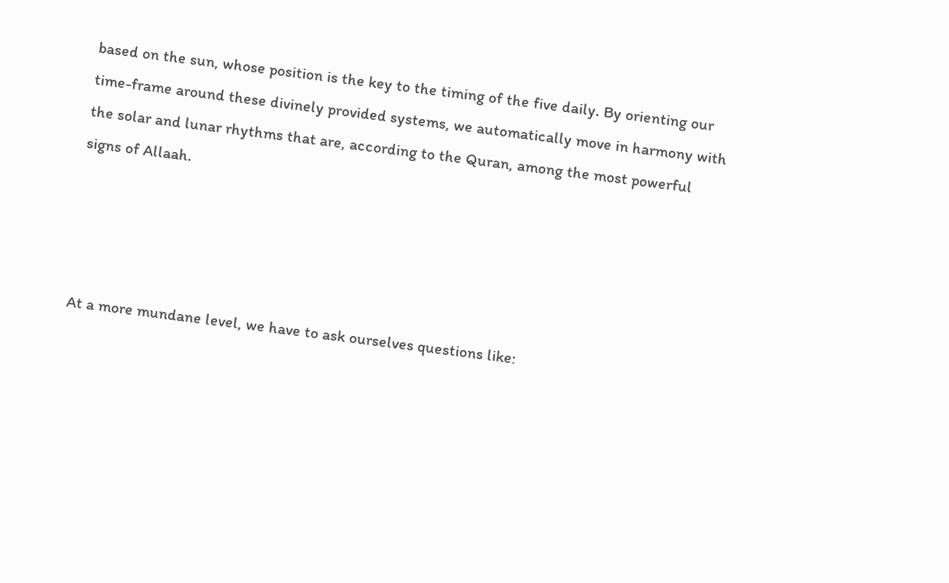based on the sun, whose position is the key to the timing of the five daily. By orienting our time-frame around these divinely provided systems, we automatically move in harmony with the solar and lunar rhythms that are, according to the Quran, among the most powerful signs of Allaah.




At a more mundane level, we have to ask ourselves questions like: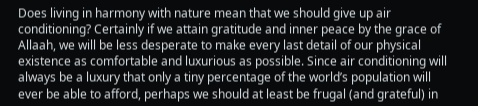Does living in harmony with nature mean that we should give up air conditioning? Certainly if we attain gratitude and inner peace by the grace of Allaah, we will be less desperate to make every last detail of our physical existence as comfortable and luxurious as possible. Since air conditioning will always be a luxury that only a tiny percentage of the world’s population will ever be able to afford, perhaps we should at least be frugal (and grateful) in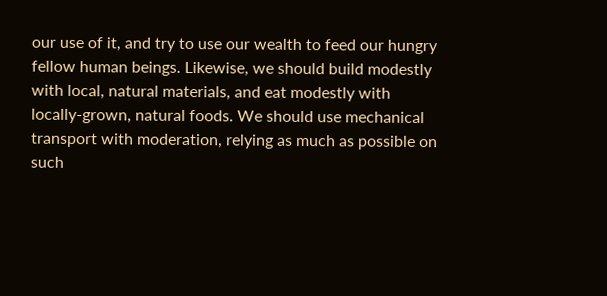our use of it, and try to use our wealth to feed our hungry fellow human beings. Likewise, we should build modestly with local, natural materials, and eat modestly with locally-grown, natural foods. We should use mechanical transport with moderation, relying as much as possible on such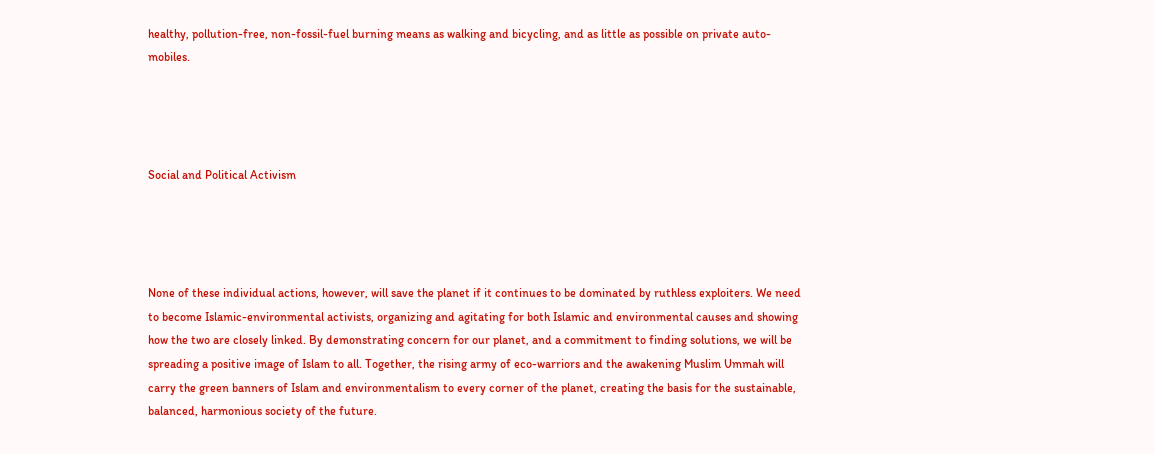healthy, pollution-free, non-fossil-fuel burning means as walking and bicycling, and as little as possible on private auto-mobiles.




Social and Political Activism




None of these individual actions, however, will save the planet if it continues to be dominated by ruthless exploiters. We need to become Islamic-environmental activists, organizing and agitating for both Islamic and environmental causes and showing how the two are closely linked. By demonstrating concern for our planet, and a commitment to finding solutions, we will be spreading a positive image of Islam to all. Together, the rising army of eco-warriors and the awakening Muslim Ummah will carry the green banners of Islam and environmentalism to every corner of the planet, creating the basis for the sustainable, balanced, harmonious society of the future.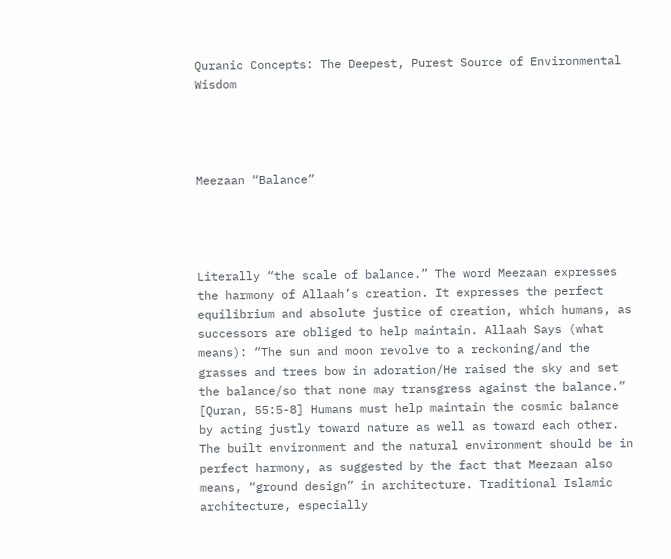Quranic Concepts: The Deepest, Purest Source of Environmental Wisdom




Meezaan “Balance”




Literally “the scale of balance.” The word Meezaan expresses the harmony of Allaah’s creation. It expresses the perfect equilibrium and absolute justice of creation, which humans, as successors are obliged to help maintain. Allaah Says (what means): “The sun and moon revolve to a reckoning/and the grasses and trees bow in adoration/He raised the sky and set the balance/so that none may transgress against the balance.” [Quran, 55:5-8] Humans must help maintain the cosmic balance by acting justly toward nature as well as toward each other. The built environment and the natural environment should be in perfect harmony, as suggested by the fact that Meezaan also means, “ground design” in architecture. Traditional Islamic architecture, especially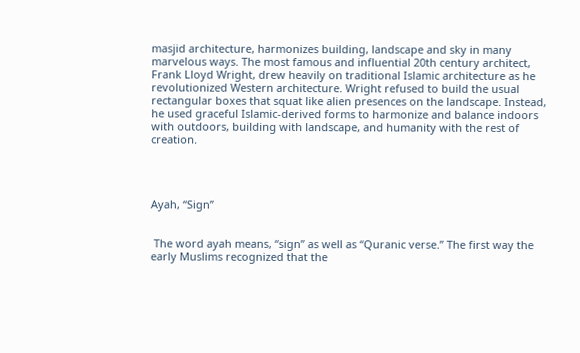masjid architecture, harmonizes building, landscape and sky in many marvelous ways. The most famous and influential 20th century architect, Frank Lloyd Wright, drew heavily on traditional Islamic architecture as he revolutionized Western architecture. Wright refused to build the usual rectangular boxes that squat like alien presences on the landscape. Instead, he used graceful Islamic-derived forms to harmonize and balance indoors with outdoors, building with landscape, and humanity with the rest of creation.




Ayah, “Sign”


 The word ayah means, “sign” as well as “Quranic verse.” The first way the early Muslims recognized that the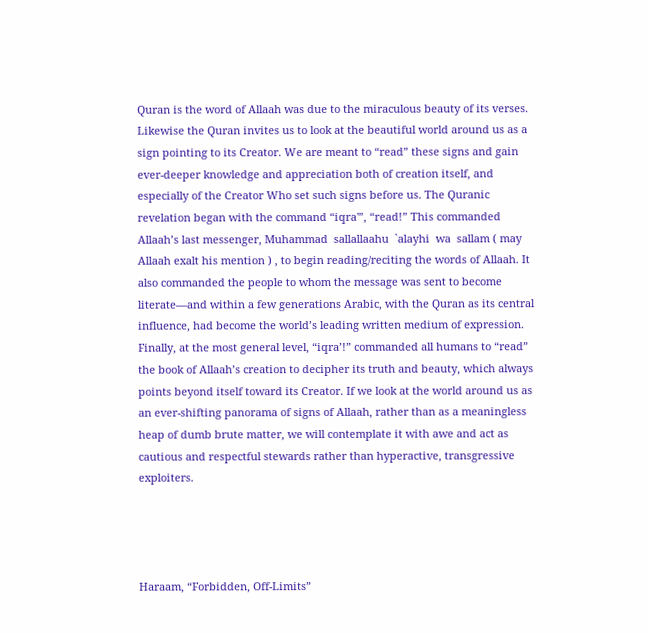Quran is the word of Allaah was due to the miraculous beauty of its verses. Likewise the Quran invites us to look at the beautiful world around us as a sign pointing to its Creator. We are meant to “read” these signs and gain ever-deeper knowledge and appreciation both of creation itself, and especially of the Creator Who set such signs before us. The Quranic revelation began with the command “iqra'”, “read!” This commanded Allaah’s last messenger, Muhammad  sallallaahu  `alayhi  wa  sallam ( may  Allaah exalt his mention ) , to begin reading/reciting the words of Allaah. It also commanded the people to whom the message was sent to become literate—and within a few generations Arabic, with the Quran as its central influence, had become the world’s leading written medium of expression. Finally, at the most general level, “iqra’!” commanded all humans to “read” the book of Allaah’s creation to decipher its truth and beauty, which always points beyond itself toward its Creator. If we look at the world around us as an ever-shifting panorama of signs of Allaah, rather than as a meaningless heap of dumb brute matter, we will contemplate it with awe and act as cautious and respectful stewards rather than hyperactive, transgressive exploiters.




Haraam, “Forbidden, Off-Limits”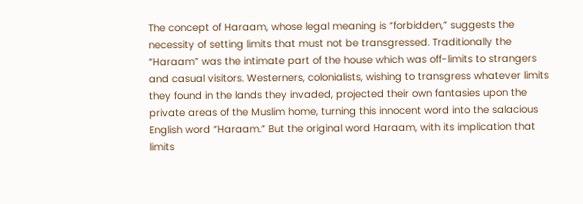The concept of Haraam, whose legal meaning is “forbidden,” suggests the necessity of setting limits that must not be transgressed. Traditionally the “Haraam” was the intimate part of the house which was off-limits to strangers and casual visitors. Westerners, colonialists, wishing to transgress whatever limits they found in the lands they invaded, projected their own fantasies upon the private areas of the Muslim home, turning this innocent word into the salacious English word “Haraam.” But the original word Haraam, with its implication that limits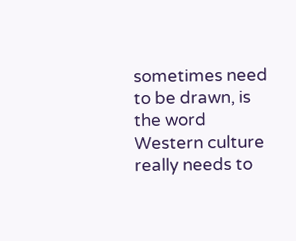sometimes need to be drawn, is the word Western culture really needs to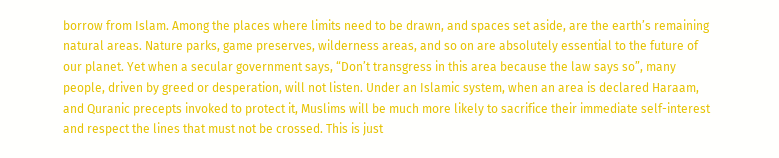borrow from Islam. Among the places where limits need to be drawn, and spaces set aside, are the earth’s remaining natural areas. Nature parks, game preserves, wilderness areas, and so on are absolutely essential to the future of our planet. Yet when a secular government says, “Don’t transgress in this area because the law says so”, many people, driven by greed or desperation, will not listen. Under an Islamic system, when an area is declared Haraam, and Quranic precepts invoked to protect it, Muslims will be much more likely to sacrifice their immediate self-interest and respect the lines that must not be crossed. This is just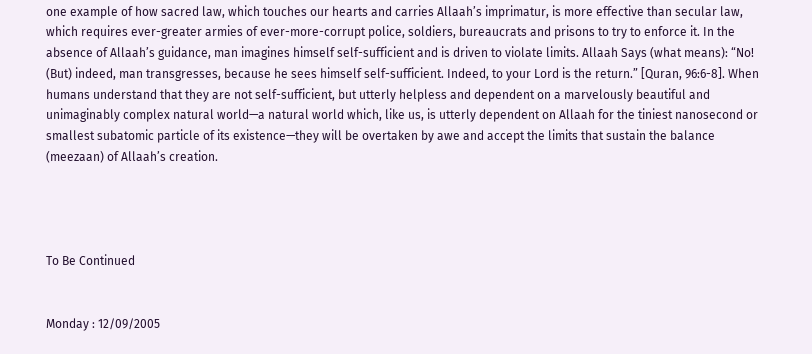one example of how sacred law, which touches our hearts and carries Allaah’s imprimatur, is more effective than secular law, which requires ever-greater armies of ever-more-corrupt police, soldiers, bureaucrats and prisons to try to enforce it. In the absence of Allaah’s guidance, man imagines himself self-sufficient and is driven to violate limits. Allaah Says (what means): “No! (But) indeed, man transgresses, because he sees himself self-sufficient. Indeed, to your Lord is the return.” [Quran, 96:6-8]. When humans understand that they are not self-sufficient, but utterly helpless and dependent on a marvelously beautiful and unimaginably complex natural world—a natural world which, like us, is utterly dependent on Allaah for the tiniest nanosecond or smallest subatomic particle of its existence—they will be overtaken by awe and accept the limits that sustain the balance (meezaan) of Allaah’s creation.




To Be Continued


Monday : 12/09/2005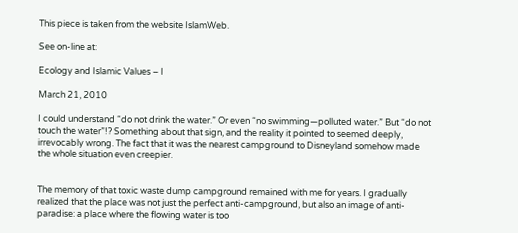This piece is taken from the website IslamWeb.

See on-line at:

Ecology and Islamic Values – I

March 21, 2010

I could understand “do not drink the water.” Or even “no swimming—polluted water.” But “do not touch the water”!? Something about that sign, and the reality it pointed to seemed deeply, irrevocably wrong. The fact that it was the nearest campground to Disneyland somehow made the whole situation even creepier.


The memory of that toxic waste dump campground remained with me for years. I gradually realized that the place was not just the perfect anti-campground, but also an image of anti-paradise: a place where the flowing water is too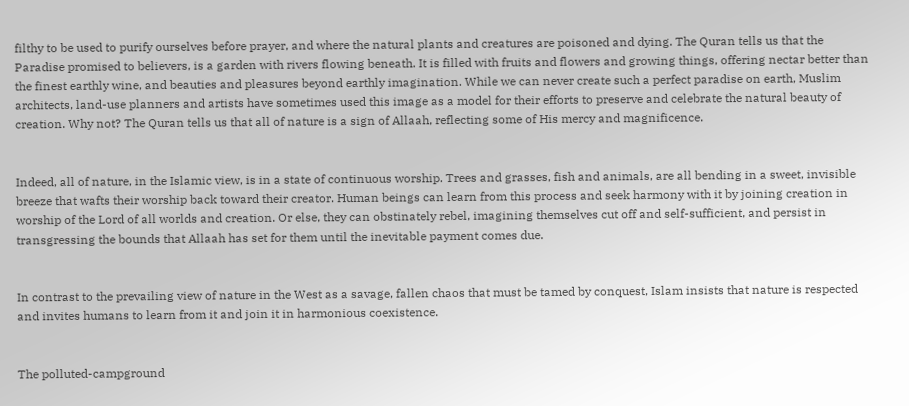filthy to be used to purify ourselves before prayer, and where the natural plants and creatures are poisoned and dying. The Quran tells us that the Paradise promised to believers, is a garden with rivers flowing beneath. It is filled with fruits and flowers and growing things, offering nectar better than the finest earthly wine, and beauties and pleasures beyond earthly imagination. While we can never create such a perfect paradise on earth, Muslim architects, land-use planners and artists have sometimes used this image as a model for their efforts to preserve and celebrate the natural beauty of creation. Why not? The Quran tells us that all of nature is a sign of Allaah, reflecting some of His mercy and magnificence.


Indeed, all of nature, in the Islamic view, is in a state of continuous worship. Trees and grasses, fish and animals, are all bending in a sweet, invisible breeze that wafts their worship back toward their creator. Human beings can learn from this process and seek harmony with it by joining creation in worship of the Lord of all worlds and creation. Or else, they can obstinately rebel, imagining themselves cut off and self-sufficient, and persist in transgressing the bounds that Allaah has set for them until the inevitable payment comes due.


In contrast to the prevailing view of nature in the West as a savage, fallen chaos that must be tamed by conquest, Islam insists that nature is respected and invites humans to learn from it and join it in harmonious coexistence.


The polluted-campground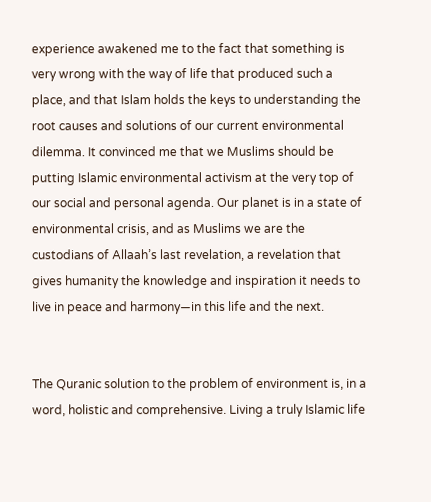experience awakened me to the fact that something is very wrong with the way of life that produced such a place, and that Islam holds the keys to understanding the root causes and solutions of our current environmental dilemma. It convinced me that we Muslims should be putting Islamic environmental activism at the very top of our social and personal agenda. Our planet is in a state of environmental crisis, and as Muslims we are the custodians of Allaah’s last revelation, a revelation that gives humanity the knowledge and inspiration it needs to live in peace and harmony—in this life and the next.


The Quranic solution to the problem of environment is, in a word, holistic and comprehensive. Living a truly Islamic life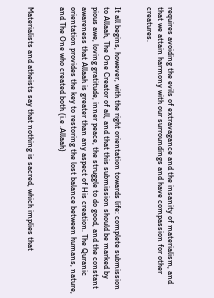requires avoiding the evils of extravagance and the insanity of materialism, and that we attain harmony with our surroundings and have compassion for other creatures.


It all begins, however, with the right orientation towards life: complete submission to Allaah, The One Creator of all, and that this submission should be marked by pious awe, loving gratitude, inner peace, the struggle to do good, and the constant awareness that Allaah is greater than any aspect of His creation. The Quranic orientation provides the key to restoring the lost balance between humans, nature, and The One who created both (i.e .Allaah)


Materialists and atheists say that nothing is sacred, which implies that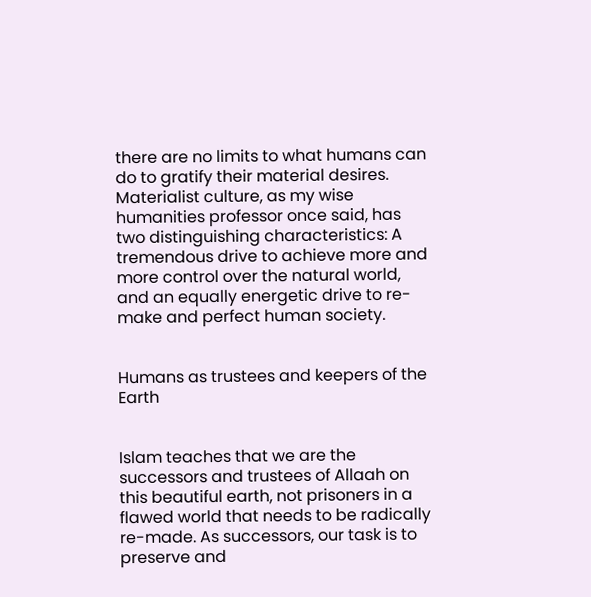there are no limits to what humans can do to gratify their material desires. Materialist culture, as my wise humanities professor once said, has two distinguishing characteristics: A tremendous drive to achieve more and more control over the natural world, and an equally energetic drive to re-make and perfect human society.


Humans as trustees and keepers of the Earth


Islam teaches that we are the successors and trustees of Allaah on this beautiful earth, not prisoners in a flawed world that needs to be radically re-made. As successors, our task is to preserve and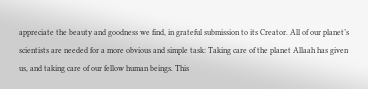appreciate the beauty and goodness we find, in grateful submission to its Creator. All of our planet’s scientists are needed for a more obvious and simple task: Taking care of the planet Allaah has given us, and taking care of our fellow human beings. This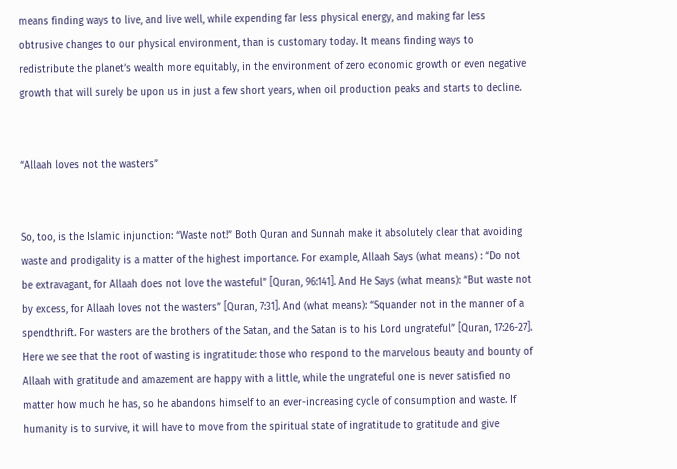means finding ways to live, and live well, while expending far less physical energy, and making far less obtrusive changes to our physical environment, than is customary today. It means finding ways to redistribute the planet’s wealth more equitably, in the environment of zero economic growth or even negative growth that will surely be upon us in just a few short years, when oil production peaks and starts to decline.


“Allaah loves not the wasters”


So, too, is the Islamic injunction: “Waste not!” Both Quran and Sunnah make it absolutely clear that avoiding waste and prodigality is a matter of the highest importance. For example, Allaah Says (what means) : “Do not be extravagant, for Allaah does not love the wasteful” [Quran, 96:141]. And He Says (what means): “But waste not by excess, for Allaah loves not the wasters” [Quran, 7:31]. And (what means): “Squander not in the manner of a spendthrift. For wasters are the brothers of the Satan, and the Satan is to his Lord ungrateful” [Quran, 17:26-27]. Here we see that the root of wasting is ingratitude: those who respond to the marvelous beauty and bounty of Allaah with gratitude and amazement are happy with a little, while the ungrateful one is never satisfied no matter how much he has, so he abandons himself to an ever-increasing cycle of consumption and waste. If humanity is to survive, it will have to move from the spiritual state of ingratitude to gratitude and give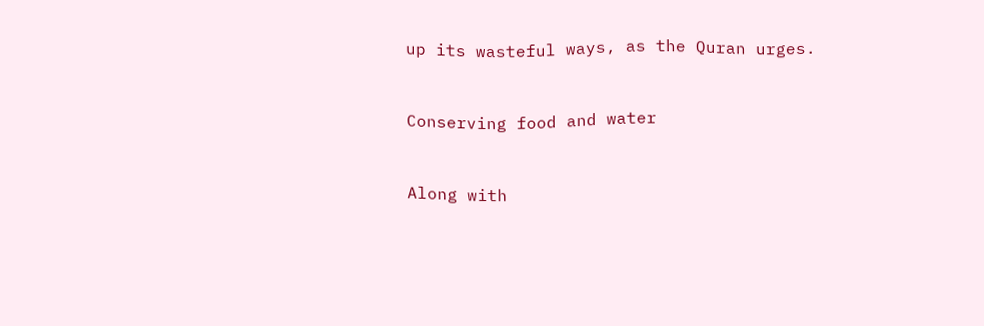up its wasteful ways, as the Quran urges.


Conserving food and water


Along with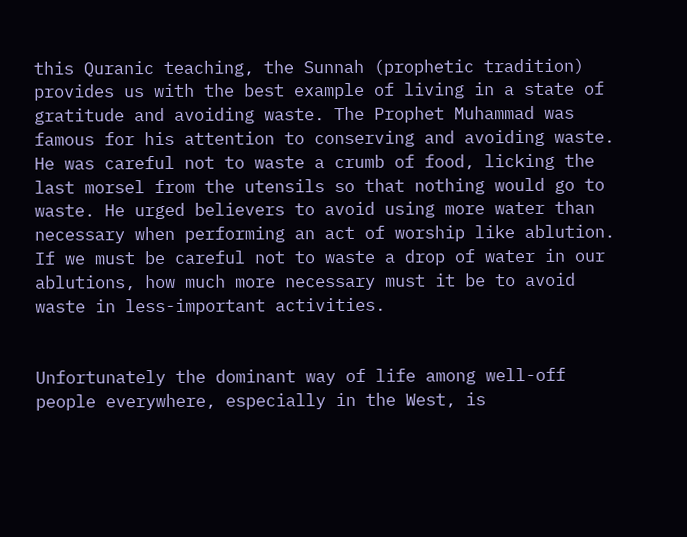this Quranic teaching, the Sunnah (prophetic tradition) provides us with the best example of living in a state of gratitude and avoiding waste. The Prophet Muhammad was famous for his attention to conserving and avoiding waste. He was careful not to waste a crumb of food, licking the last morsel from the utensils so that nothing would go to waste. He urged believers to avoid using more water than necessary when performing an act of worship like ablution. If we must be careful not to waste a drop of water in our ablutions, how much more necessary must it be to avoid waste in less-important activities.


Unfortunately the dominant way of life among well-off people everywhere, especially in the West, is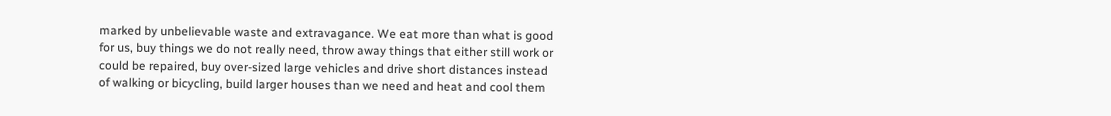marked by unbelievable waste and extravagance. We eat more than what is good for us, buy things we do not really need, throw away things that either still work or could be repaired, buy over-sized large vehicles and drive short distances instead of walking or bicycling, build larger houses than we need and heat and cool them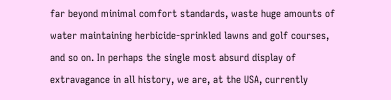far beyond minimal comfort standards, waste huge amounts of water maintaining herbicide-sprinkled lawns and golf courses, and so on. In perhaps the single most absurd display of extravagance in all history, we are, at the USA, currently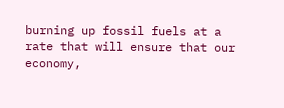burning up fossil fuels at a rate that will ensure that our economy,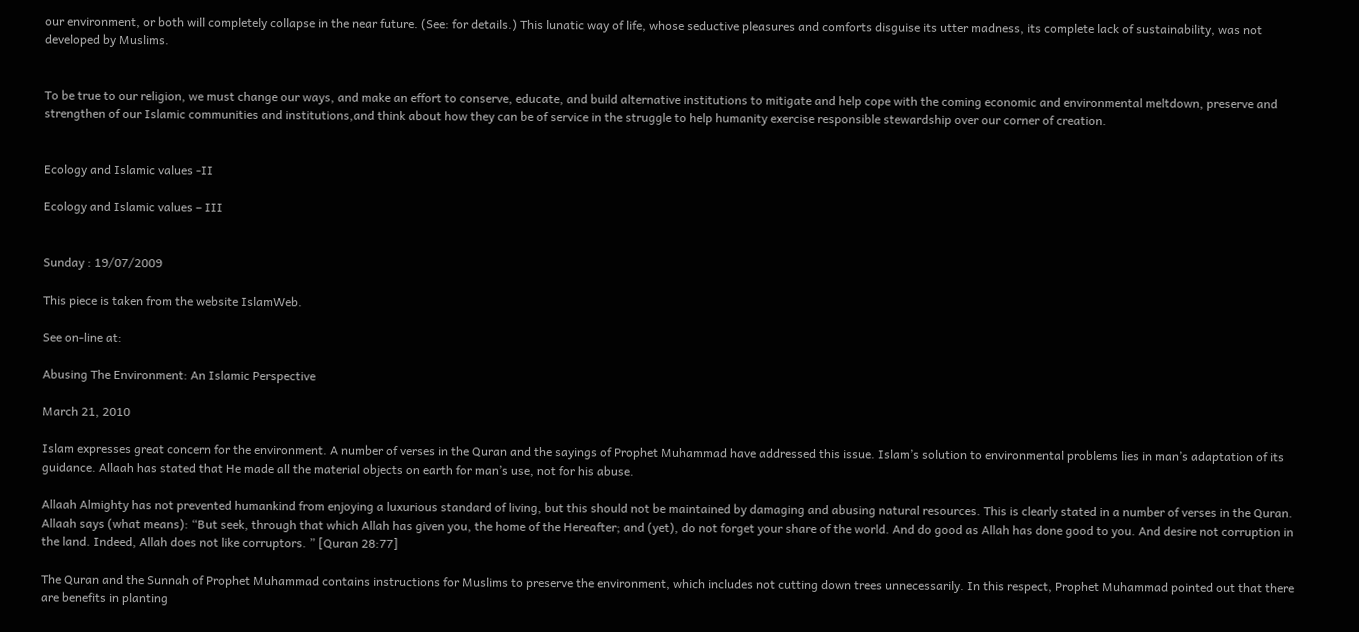our environment, or both will completely collapse in the near future. (See: for details.) This lunatic way of life, whose seductive pleasures and comforts disguise its utter madness, its complete lack of sustainability, was not developed by Muslims.


To be true to our religion, we must change our ways, and make an effort to conserve, educate, and build alternative institutions to mitigate and help cope with the coming economic and environmental meltdown, preserve and strengthen of our Islamic communities and institutions,and think about how they can be of service in the struggle to help humanity exercise responsible stewardship over our corner of creation.


Ecology and Islamic values -II

Ecology and Islamic values – III


Sunday : 19/07/2009

This piece is taken from the website IslamWeb.

See on-line at:

Abusing The Environment: An Islamic Perspective

March 21, 2010

Islam expresses great concern for the environment. A number of verses in the Quran and the sayings of Prophet Muhammad have addressed this issue. Islam’s solution to environmental problems lies in man’s adaptation of its guidance. Allaah has stated that He made all the material objects on earth for man’s use, not for his abuse.

Allaah Almighty has not prevented humankind from enjoying a luxurious standard of living, but this should not be maintained by damaging and abusing natural resources. This is clearly stated in a number of verses in the Quran. Allaah says (what means): “But seek, through that which Allah has given you, the home of the Hereafter; and (yet), do not forget your share of the world. And do good as Allah has done good to you. And desire not corruption in the land. Indeed, Allah does not like corruptors. ” [Quran 28:77]

The Quran and the Sunnah of Prophet Muhammad contains instructions for Muslims to preserve the environment, which includes not cutting down trees unnecessarily. In this respect, Prophet Muhammad pointed out that there are benefits in planting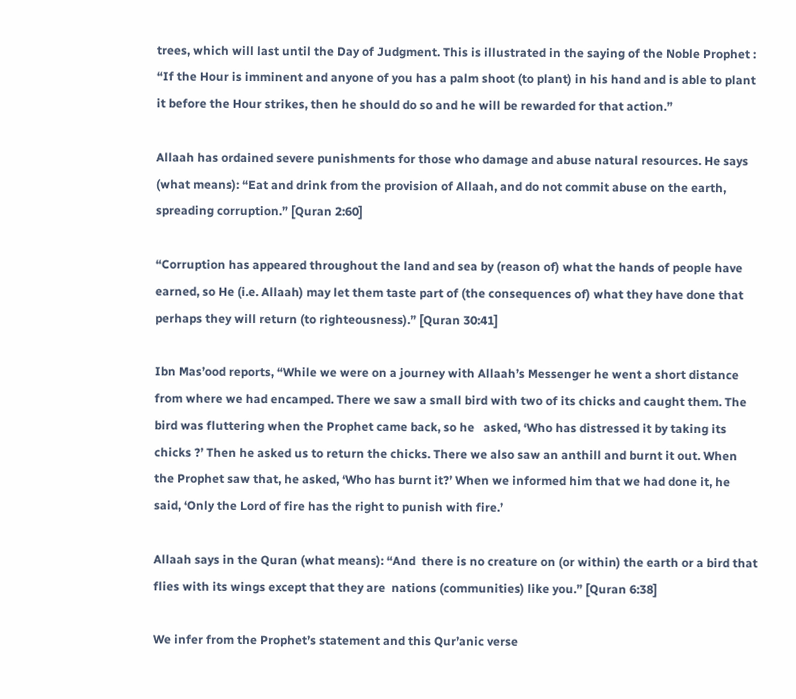trees, which will last until the Day of Judgment. This is illustrated in the saying of the Noble Prophet : “If the Hour is imminent and anyone of you has a palm shoot (to plant) in his hand and is able to plant it before the Hour strikes, then he should do so and he will be rewarded for that action.”

Allaah has ordained severe punishments for those who damage and abuse natural resources. He says (what means): “Eat and drink from the provision of Allaah, and do not commit abuse on the earth, spreading corruption.” [Quran 2:60]

“Corruption has appeared throughout the land and sea by (reason of) what the hands of people have earned, so He (i.e. Allaah) may let them taste part of (the consequences of) what they have done that perhaps they will return (to righteousness).” [Quran 30:41]

Ibn Mas’ood reports, “While we were on a journey with Allaah’s Messenger he went a short distance from where we had encamped. There we saw a small bird with two of its chicks and caught them. The bird was fluttering when the Prophet came back, so he   asked, ‘Who has distressed it by taking its chicks ?’ Then he asked us to return the chicks. There we also saw an anthill and burnt it out. When the Prophet saw that, he asked, ‘Who has burnt it?’ When we informed him that we had done it, he said, ‘Only the Lord of fire has the right to punish with fire.’

Allaah says in the Quran (what means): “And  there is no creature on (or within) the earth or a bird that flies with its wings except that they are  nations (communities) like you.” [Quran 6:38]

We infer from the Prophet’s statement and this Qur’anic verse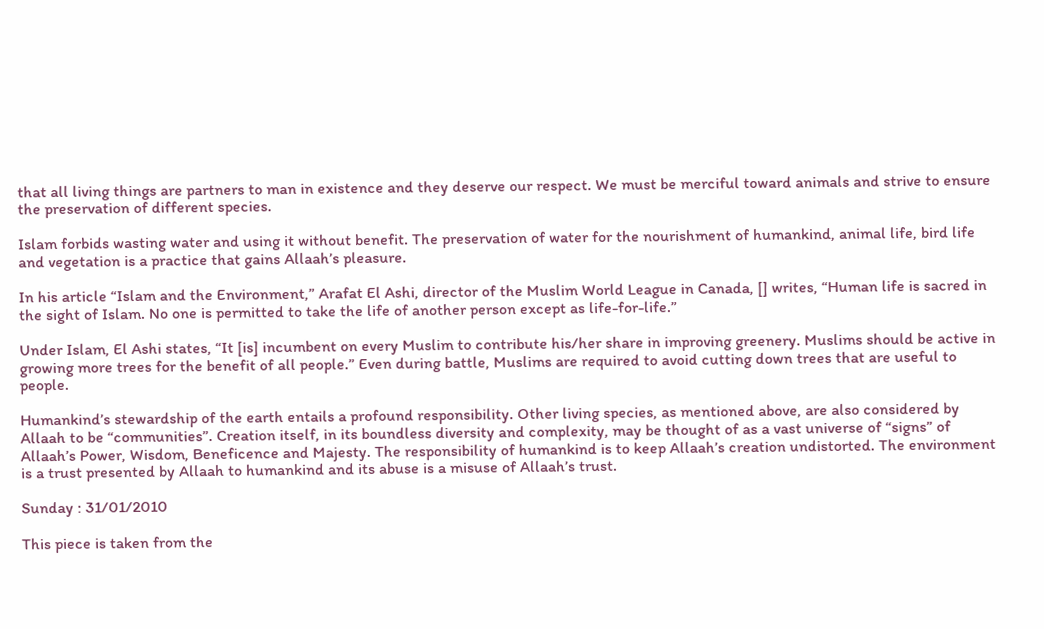that all living things are partners to man in existence and they deserve our respect. We must be merciful toward animals and strive to ensure the preservation of different species.

Islam forbids wasting water and using it without benefit. The preservation of water for the nourishment of humankind, animal life, bird life and vegetation is a practice that gains Allaah’s pleasure.

In his article “Islam and the Environment,” Arafat El Ashi, director of the Muslim World League in Canada, [] writes, “Human life is sacred in the sight of Islam. No one is permitted to take the life of another person except as life-for-life.”

Under Islam, El Ashi states, “It [is] incumbent on every Muslim to contribute his/her share in improving greenery. Muslims should be active in growing more trees for the benefit of all people.” Even during battle, Muslims are required to avoid cutting down trees that are useful to people.

Humankind’s stewardship of the earth entails a profound responsibility. Other living species, as mentioned above, are also considered by Allaah to be “communities”. Creation itself, in its boundless diversity and complexity, may be thought of as a vast universe of “signs” of Allaah’s Power, Wisdom, Beneficence and Majesty. The responsibility of humankind is to keep Allaah’s creation undistorted. The environment is a trust presented by Allaah to humankind and its abuse is a misuse of Allaah’s trust.

Sunday : 31/01/2010

This piece is taken from the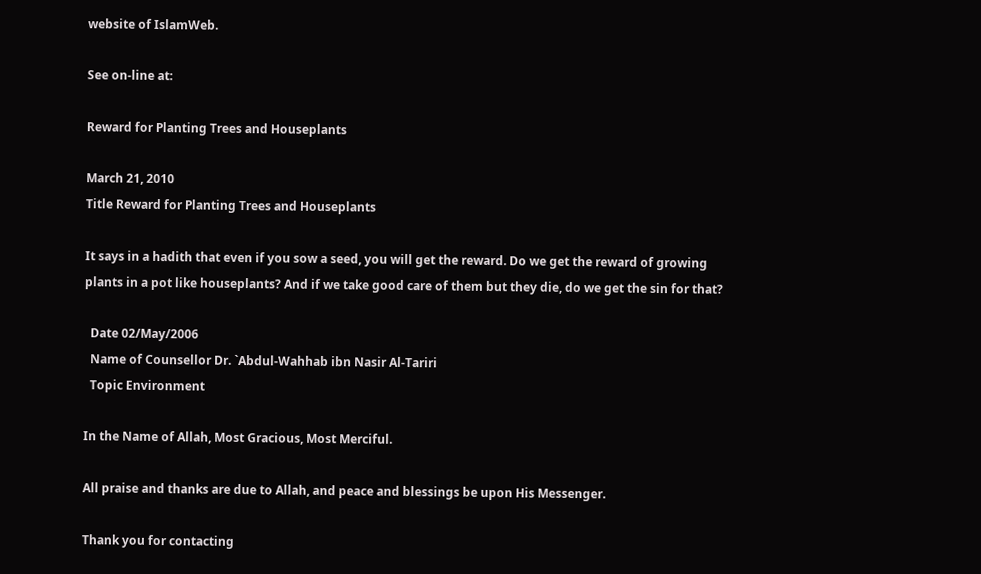website of IslamWeb.

See on-line at:

Reward for Planting Trees and Houseplants

March 21, 2010
Title Reward for Planting Trees and Houseplants

It says in a hadith that even if you sow a seed, you will get the reward. Do we get the reward of growing plants in a pot like houseplants? And if we take good care of them but they die, do we get the sin for that?

  Date 02/May/2006
  Name of Counsellor Dr. `Abdul-Wahhab ibn Nasir Al-Tariri
  Topic Environment

In the Name of Allah, Most Gracious, Most Merciful.

All praise and thanks are due to Allah, and peace and blessings be upon His Messenger.

Thank you for contacting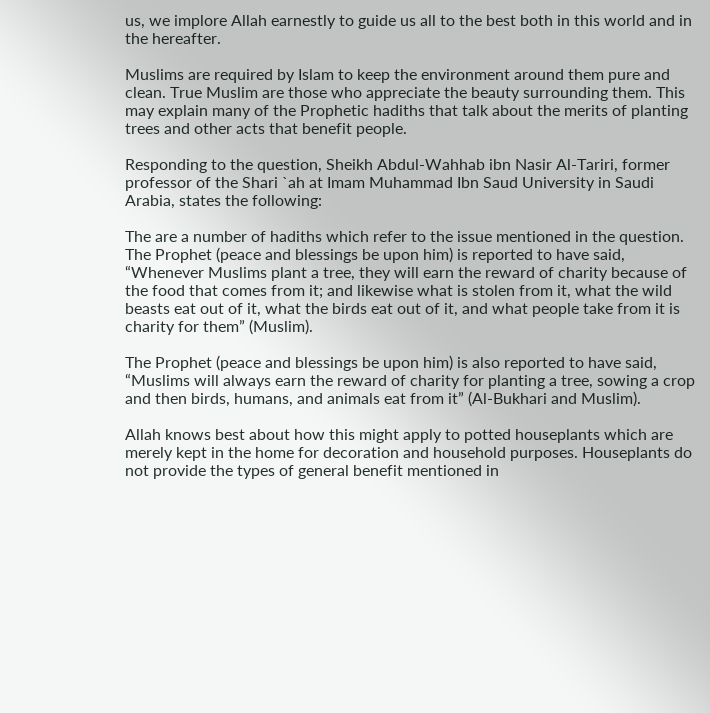us, we implore Allah earnestly to guide us all to the best both in this world and in the hereafter.

Muslims are required by Islam to keep the environment around them pure and clean. True Muslim are those who appreciate the beauty surrounding them. This may explain many of the Prophetic hadiths that talk about the merits of planting trees and other acts that benefit people.

Responding to the question, Sheikh Abdul-Wahhab ibn Nasir Al-Tariri, former professor of the Shari `ah at Imam Muhammad Ibn Saud University in Saudi Arabia, states the following:

The are a number of hadiths which refer to the issue mentioned in the question. The Prophet (peace and blessings be upon him) is reported to have said, “Whenever Muslims plant a tree, they will earn the reward of charity because of the food that comes from it; and likewise what is stolen from it, what the wild beasts eat out of it, what the birds eat out of it, and what people take from it is charity for them” (Muslim).

The Prophet (peace and blessings be upon him) is also reported to have said, “Muslims will always earn the reward of charity for planting a tree, sowing a crop and then birds, humans, and animals eat from it” (Al-Bukhari and Muslim).

Allah knows best about how this might apply to potted houseplants which are merely kept in the home for decoration and household purposes. Houseplants do not provide the types of general benefit mentioned in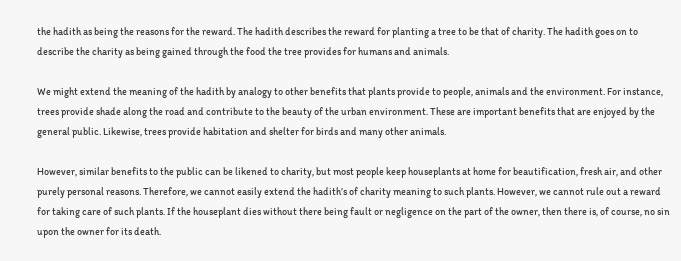the hadith as being the reasons for the reward. The hadith describes the reward for planting a tree to be that of charity. The hadith goes on to describe the charity as being gained through the food the tree provides for humans and animals.

We might extend the meaning of the hadith by analogy to other benefits that plants provide to people, animals and the environment. For instance, trees provide shade along the road and contribute to the beauty of the urban environment. These are important benefits that are enjoyed by the general public. Likewise, trees provide habitation and shelter for birds and many other animals.

However, similar benefits to the public can be likened to charity, but most people keep houseplants at home for beautification, fresh air, and other purely personal reasons. Therefore, we cannot easily extend the hadith’s of charity meaning to such plants. However, we cannot rule out a reward for taking care of such plants. If the houseplant dies without there being fault or negligence on the part of the owner, then there is, of course, no sin upon the owner for its death.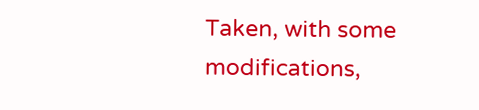Taken, with some modifications,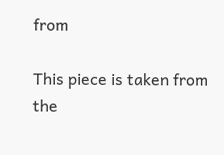from

This piece is taken from the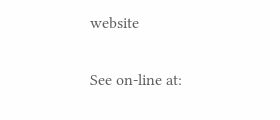website

See on-line at: